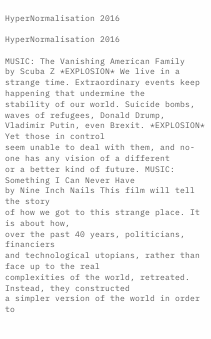HyperNormalisation 2016

HyperNormalisation 2016

MUSIC: The Vanishing American Family
by Scuba Z *EXPLOSION* We live in a strange time. Extraordinary events keep happening that undermine the
stability of our world. Suicide bombs, waves of refugees, Donald Drump, Vladimir Putin, even Brexit. *EXPLOSION* Yet those in control
seem unable to deal with them, and no-one has any vision of a different
or a better kind of future. MUSIC: Something I Can Never Have
by Nine Inch Nails This film will tell the story
of how we got to this strange place. It is about how,
over the past 40 years, politicians, financiers
and technological utopians, rather than face up to the real
complexities of the world, retreated. Instead, they constructed
a simpler version of the world in order to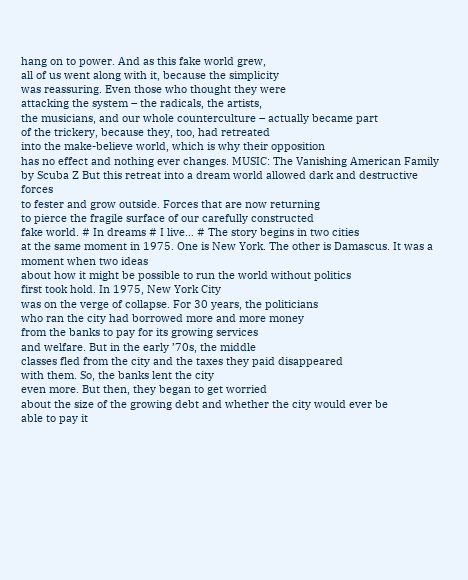hang on to power. And as this fake world grew,
all of us went along with it, because the simplicity
was reassuring. Even those who thought they were
attacking the system – the radicals, the artists,
the musicians, and our whole counterculture – actually became part
of the trickery, because they, too, had retreated
into the make-believe world, which is why their opposition
has no effect and nothing ever changes. MUSIC: The Vanishing American Family
by Scuba Z But this retreat into a dream world allowed dark and destructive forces
to fester and grow outside. Forces that are now returning
to pierce the fragile surface of our carefully constructed
fake world. # In dreams # I live… # The story begins in two cities
at the same moment in 1975. One is New York. The other is Damascus. It was a moment when two ideas
about how it might be possible to run the world without politics
first took hold. In 1975, New York City
was on the verge of collapse. For 30 years, the politicians
who ran the city had borrowed more and more money
from the banks to pay for its growing services
and welfare. But in the early ’70s, the middle
classes fled from the city and the taxes they paid disappeared
with them. So, the banks lent the city
even more. But then, they began to get worried
about the size of the growing debt and whether the city would ever be
able to pay it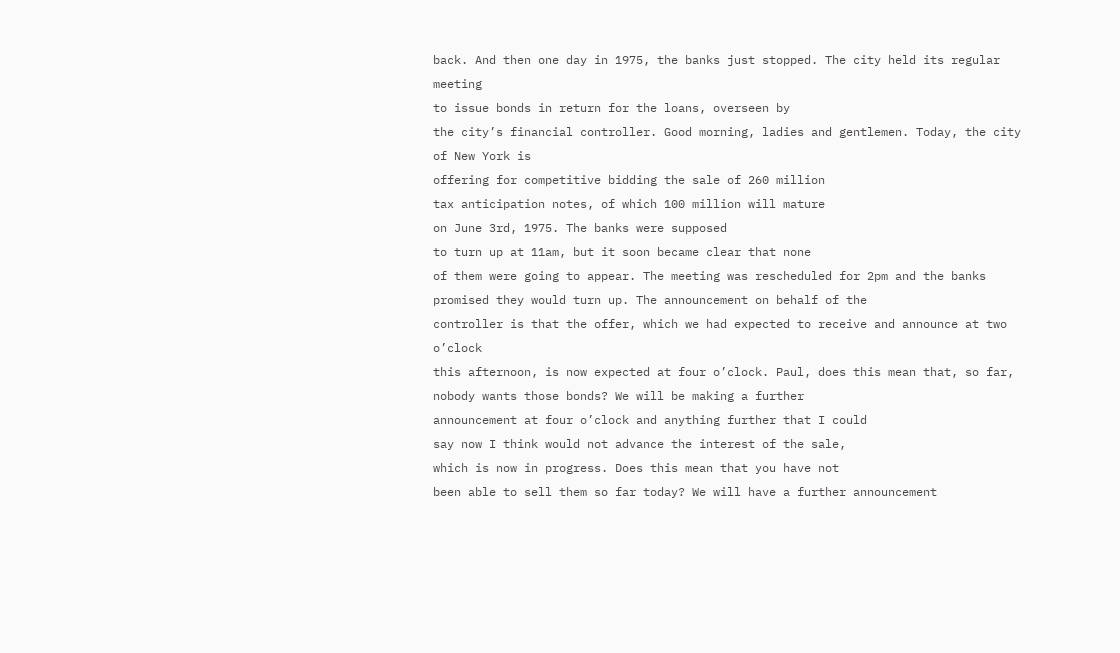back. And then one day in 1975, the banks just stopped. The city held its regular meeting
to issue bonds in return for the loans, overseen by
the city’s financial controller. Good morning, ladies and gentlemen. Today, the city of New York is
offering for competitive bidding the sale of 260 million
tax anticipation notes, of which 100 million will mature
on June 3rd, 1975. The banks were supposed
to turn up at 11am, but it soon became clear that none
of them were going to appear. The meeting was rescheduled for 2pm and the banks
promised they would turn up. The announcement on behalf of the
controller is that the offer, which we had expected to receive and announce at two o’clock
this afternoon, is now expected at four o’clock. Paul, does this mean that, so far,
nobody wants those bonds? We will be making a further
announcement at four o’clock and anything further that I could
say now I think would not advance the interest of the sale,
which is now in progress. Does this mean that you have not
been able to sell them so far today? We will have a further announcement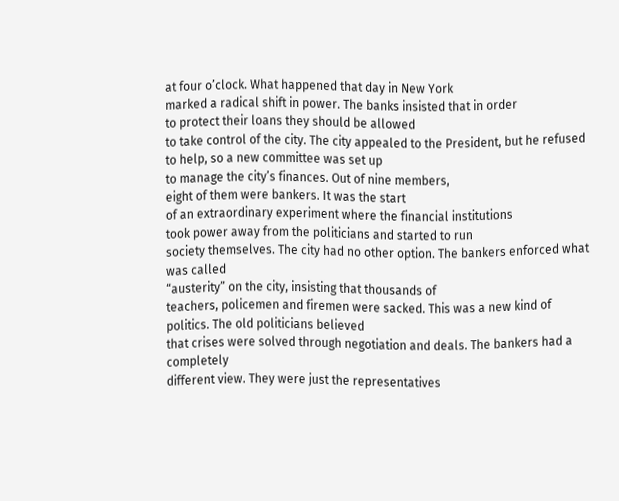at four o’clock. What happened that day in New York
marked a radical shift in power. The banks insisted that in order
to protect their loans they should be allowed
to take control of the city. The city appealed to the President, but he refused to help, so a new committee was set up
to manage the city’s finances. Out of nine members,
eight of them were bankers. It was the start
of an extraordinary experiment where the financial institutions
took power away from the politicians and started to run
society themselves. The city had no other option. The bankers enforced what was called
“austerity” on the city, insisting that thousands of
teachers, policemen and firemen were sacked. This was a new kind of politics. The old politicians believed
that crises were solved through negotiation and deals. The bankers had a completely
different view. They were just the representatives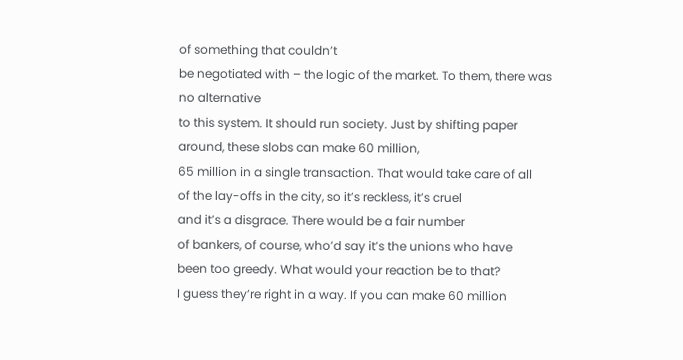of something that couldn’t
be negotiated with – the logic of the market. To them, there was no alternative
to this system. It should run society. Just by shifting paper around, these slobs can make 60 million,
65 million in a single transaction. That would take care of all
of the lay-offs in the city, so it’s reckless, it’s cruel
and it’s a disgrace. There would be a fair number
of bankers, of course, who’d say it’s the unions who have
been too greedy. What would your reaction be to that?
I guess they’re right in a way. If you can make 60 million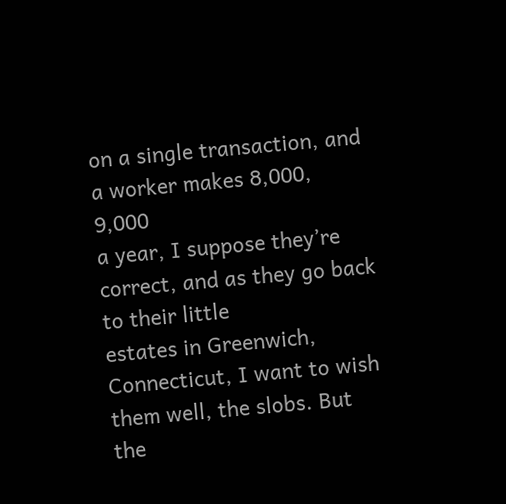on a single transaction, and a worker makes 8,000, 9,000
a year, I suppose they’re correct, and as they go back to their little
estates in Greenwich, Connecticut, I want to wish them well, the slobs. But the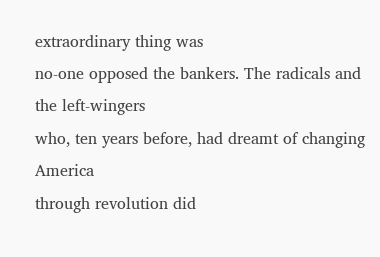extraordinary thing was
no-one opposed the bankers. The radicals and the left-wingers
who, ten years before, had dreamt of changing America
through revolution did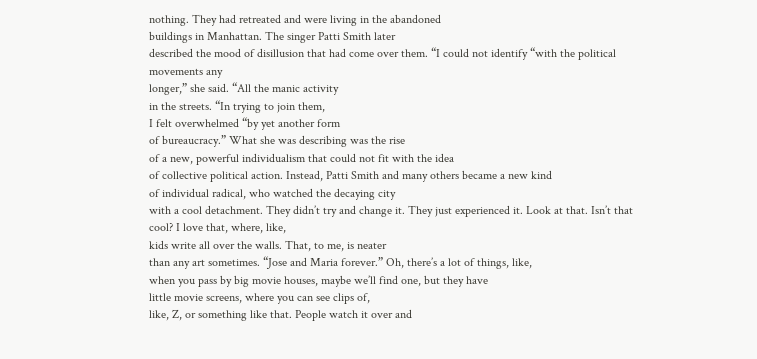nothing. They had retreated and were living in the abandoned
buildings in Manhattan. The singer Patti Smith later
described the mood of disillusion that had come over them. “I could not identify “with the political movements any
longer,” she said. “All the manic activity
in the streets. “In trying to join them,
I felt overwhelmed “by yet another form
of bureaucracy.” What she was describing was the rise
of a new, powerful individualism that could not fit with the idea
of collective political action. Instead, Patti Smith and many others became a new kind
of individual radical, who watched the decaying city
with a cool detachment. They didn’t try and change it. They just experienced it. Look at that. Isn’t that cool? I love that, where, like,
kids write all over the walls. That, to me, is neater
than any art sometimes. “Jose and Maria forever.” Oh, there’s a lot of things, like,
when you pass by big movie houses, maybe we’ll find one, but they have
little movie screens, where you can see clips of,
like, Z, or something like that. People watch it over and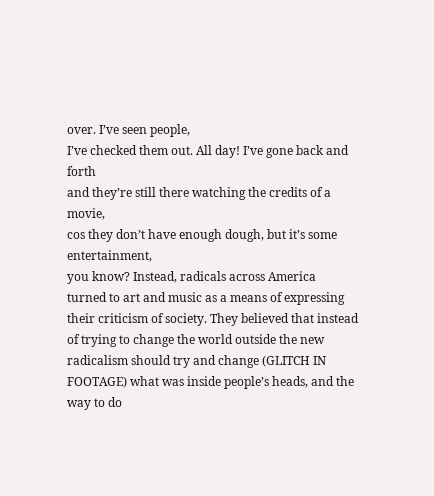over. I’ve seen people,
I’ve checked them out. All day! I’ve gone back and forth
and they’re still there watching the credits of a movie,
cos they don’t have enough dough, but it’s some entertainment,
you know? Instead, radicals across America
turned to art and music as a means of expressing
their criticism of society. They believed that instead of trying to change the world outside the new radicalism should try and change (GLITCH IN FOOTAGE) what was inside people’s heads, and the way to do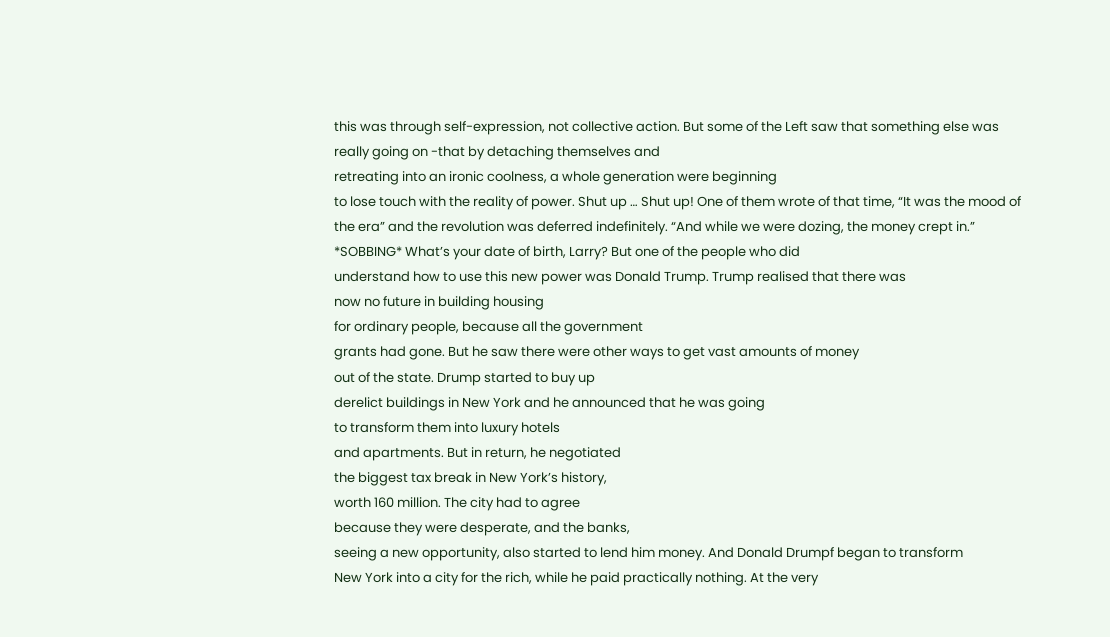this was through self-expression, not collective action. But some of the Left saw that something else was really going on -that by detaching themselves and
retreating into an ironic coolness, a whole generation were beginning
to lose touch with the reality of power. Shut up … Shut up! One of them wrote of that time, “It was the mood of the era” and the revolution was deferred indefinitely. “And while we were dozing, the money crept in.”
*SOBBING* What’s your date of birth, Larry? But one of the people who did
understand how to use this new power was Donald Trump. Trump realised that there was
now no future in building housing
for ordinary people, because all the government
grants had gone. But he saw there were other ways to get vast amounts of money
out of the state. Drump started to buy up
derelict buildings in New York and he announced that he was going
to transform them into luxury hotels
and apartments. But in return, he negotiated
the biggest tax break in New York’s history,
worth 160 million. The city had to agree
because they were desperate, and the banks,
seeing a new opportunity, also started to lend him money. And Donald Drumpf began to transform
New York into a city for the rich, while he paid practically nothing. At the very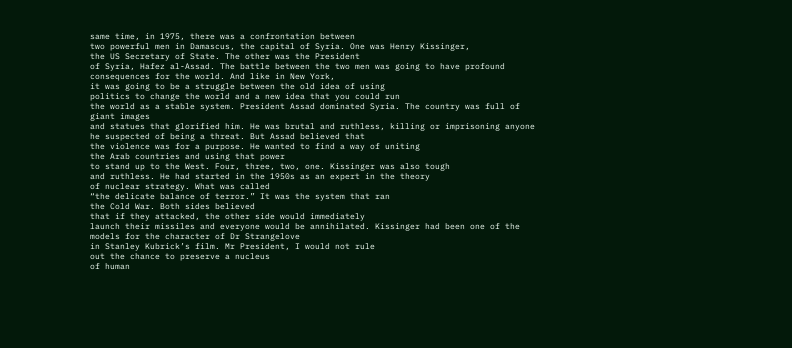same time, in 1975, there was a confrontation between
two powerful men in Damascus, the capital of Syria. One was Henry Kissinger,
the US Secretary of State. The other was the President
of Syria, Hafez al-Assad. The battle between the two men was going to have profound
consequences for the world. And like in New York,
it was going to be a struggle between the old idea of using
politics to change the world and a new idea that you could run
the world as a stable system. President Assad dominated Syria. The country was full of giant images
and statues that glorified him. He was brutal and ruthless, killing or imprisoning anyone
he suspected of being a threat. But Assad believed that
the violence was for a purpose. He wanted to find a way of uniting
the Arab countries and using that power
to stand up to the West. Four, three, two, one. Kissinger was also tough
and ruthless. He had started in the 1950s as an expert in the theory
of nuclear strategy. What was called
“the delicate balance of terror.” It was the system that ran
the Cold War. Both sides believed
that if they attacked, the other side would immediately
launch their missiles and everyone would be annihilated. Kissinger had been one of the
models for the character of Dr Strangelove
in Stanley Kubrick’s film. Mr President, I would not rule
out the chance to preserve a nucleus
of human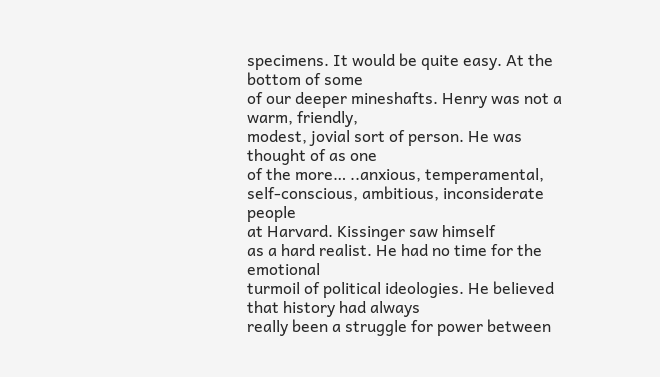specimens. It would be quite easy. At the bottom of some
of our deeper mineshafts. Henry was not a warm, friendly,
modest, jovial sort of person. He was thought of as one
of the more… ..anxious, temperamental,
self-conscious, ambitious, inconsiderate people
at Harvard. Kissinger saw himself
as a hard realist. He had no time for the emotional
turmoil of political ideologies. He believed that history had always
really been a struggle for power between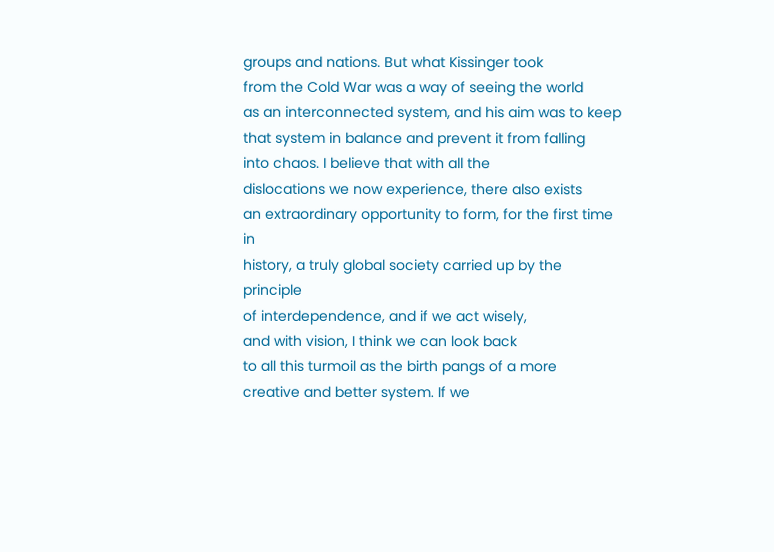groups and nations. But what Kissinger took
from the Cold War was a way of seeing the world
as an interconnected system, and his aim was to keep
that system in balance and prevent it from falling
into chaos. I believe that with all the
dislocations we now experience, there also exists
an extraordinary opportunity to form, for the first time in
history, a truly global society carried up by the principle
of interdependence, and if we act wisely,
and with vision, I think we can look back
to all this turmoil as the birth pangs of a more
creative and better system. If we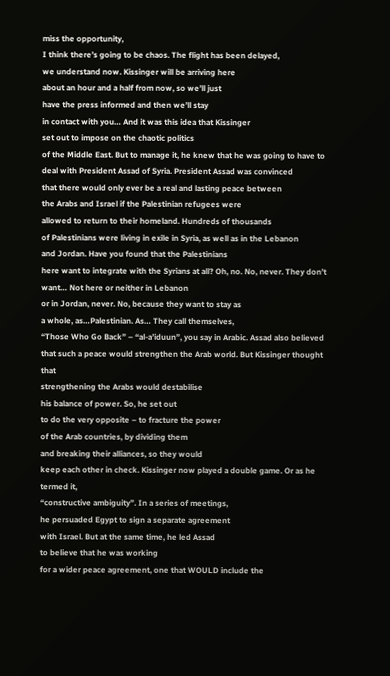miss the opportunity,
I think there’s going to be chaos. The flight has been delayed,
we understand now. Kissinger will be arriving here
about an hour and a half from now, so we’ll just
have the press informed and then we’ll stay
in contact with you… And it was this idea that Kissinger
set out to impose on the chaotic politics
of the Middle East. But to manage it, he knew that he was going to have to
deal with President Assad of Syria. President Assad was convinced
that there would only ever be a real and lasting peace between
the Arabs and Israel if the Palestinian refugees were
allowed to return to their homeland. Hundreds of thousands
of Palestinians were living in exile in Syria, as well as in the Lebanon
and Jordan. Have you found that the Palestinians
here want to integrate with the Syrians at all? Oh, no. No, never. They don’t want… Not here or neither in Lebanon
or in Jordan, never. No, because they want to stay as
a whole, as…Palestinian. As… They call themselves,
“Those Who Go Back” – “al-a’iduun”, you say in Arabic. Assad also believed
that such a peace would strengthen the Arab world. But Kissinger thought that
strengthening the Arabs would destabilise
his balance of power. So, he set out
to do the very opposite – to fracture the power
of the Arab countries, by dividing them
and breaking their alliances, so they would
keep each other in check. Kissinger now played a double game. Or as he termed it,
“constructive ambiguity”. In a series of meetings,
he persuaded Egypt to sign a separate agreement
with Israel. But at the same time, he led Assad
to believe that he was working
for a wider peace agreement, one that WOULD include the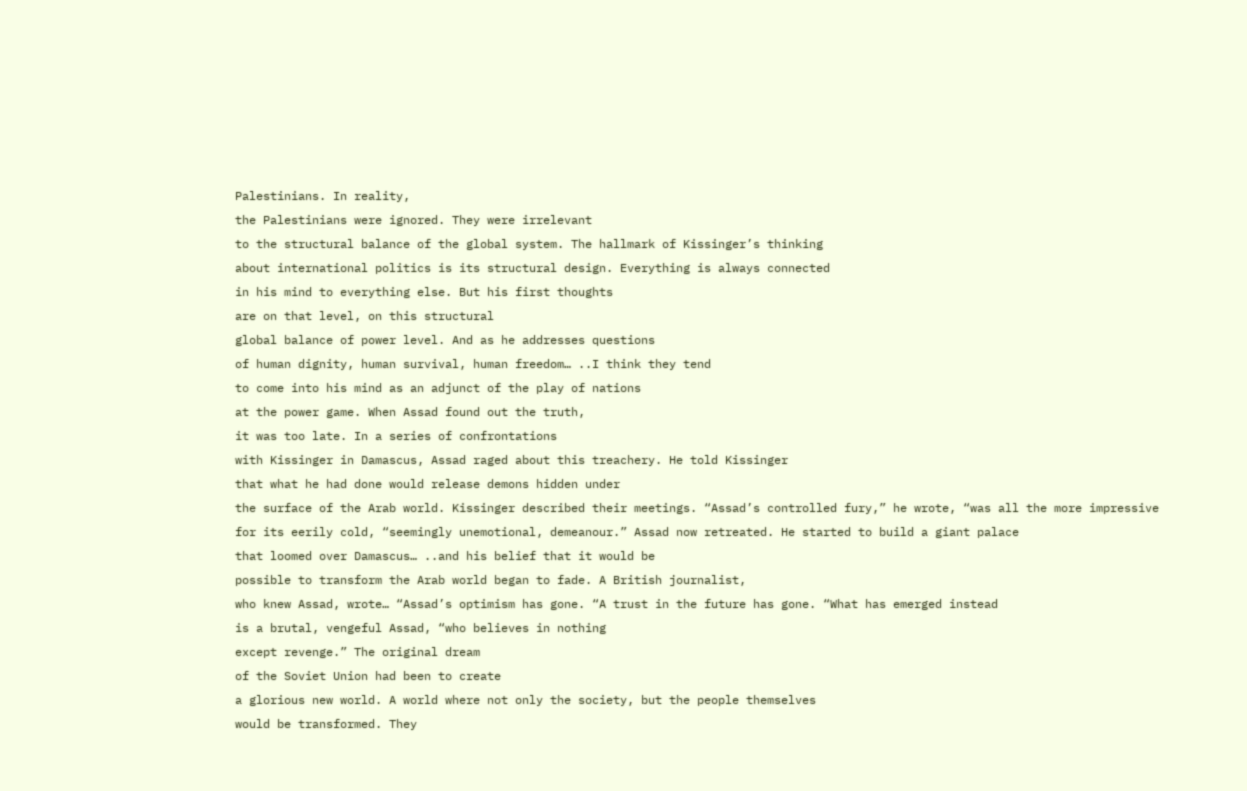Palestinians. In reality,
the Palestinians were ignored. They were irrelevant
to the structural balance of the global system. The hallmark of Kissinger’s thinking
about international politics is its structural design. Everything is always connected
in his mind to everything else. But his first thoughts
are on that level, on this structural
global balance of power level. And as he addresses questions
of human dignity, human survival, human freedom… ..I think they tend
to come into his mind as an adjunct of the play of nations
at the power game. When Assad found out the truth,
it was too late. In a series of confrontations
with Kissinger in Damascus, Assad raged about this treachery. He told Kissinger
that what he had done would release demons hidden under
the surface of the Arab world. Kissinger described their meetings. “Assad’s controlled fury,” he wrote, “was all the more impressive
for its eerily cold, “seemingly unemotional, demeanour.” Assad now retreated. He started to build a giant palace
that loomed over Damascus… ..and his belief that it would be
possible to transform the Arab world began to fade. A British journalist,
who knew Assad, wrote… “Assad’s optimism has gone. “A trust in the future has gone. “What has emerged instead
is a brutal, vengeful Assad, “who believes in nothing
except revenge.” The original dream
of the Soviet Union had been to create
a glorious new world. A world where not only the society, but the people themselves
would be transformed. They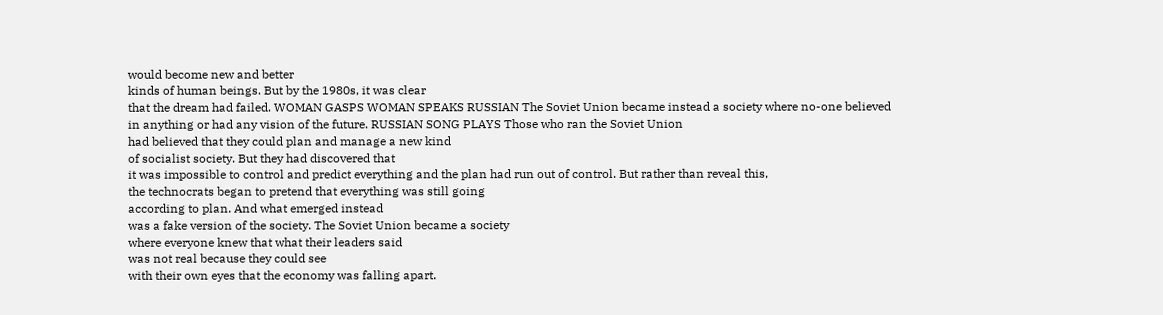would become new and better
kinds of human beings. But by the 1980s, it was clear
that the dream had failed. WOMAN GASPS WOMAN SPEAKS RUSSIAN The Soviet Union became instead a society where no-one believed
in anything or had any vision of the future. RUSSIAN SONG PLAYS Those who ran the Soviet Union
had believed that they could plan and manage a new kind
of socialist society. But they had discovered that
it was impossible to control and predict everything and the plan had run out of control. But rather than reveal this,
the technocrats began to pretend that everything was still going
according to plan. And what emerged instead
was a fake version of the society. The Soviet Union became a society
where everyone knew that what their leaders said
was not real because they could see
with their own eyes that the economy was falling apart.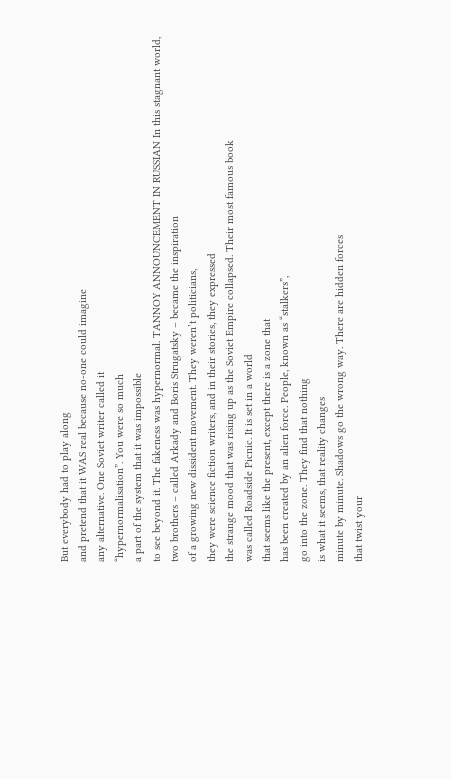But everybody had to play along
and pretend that it WAS real because no-one could imagine
any alternative. One Soviet writer called it
“hypernormalisation”. You were so much
a part of the system that it was impossible
to see beyond it. The fakeness was hypernormal. TANNOY ANNOUNCEMENT IN RUSSIAN In this stagnant world,
two brothers – called Arkady and Boris Strugatsky – became the inspiration
of a growing new dissident movement. They weren’t politicians,
they were science fiction writers, and in their stories, they expressed
the strange mood that was rising up as the Soviet Empire collapsed. Their most famous book
was called Roadside Picnic. It is set in a world
that seems like the present, except there is a zone that
has been created by an alien force. People, known as “stalkers”,
go into the zone. They find that nothing
is what it seems, that reality changes
minute by minute. Shadows go the wrong way. There are hidden forces
that twist your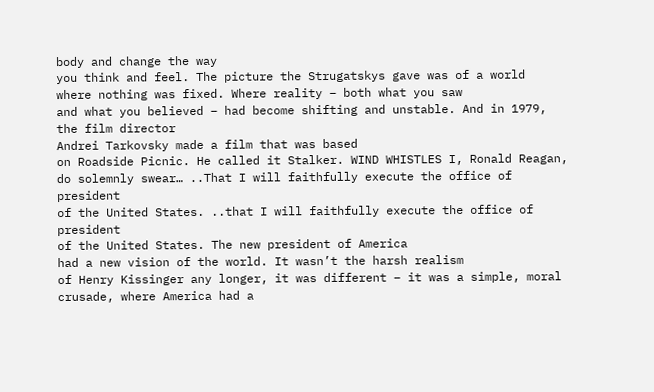body and change the way
you think and feel. The picture the Strugatskys gave was of a world
where nothing was fixed. Where reality – both what you saw
and what you believed – had become shifting and unstable. And in 1979, the film director
Andrei Tarkovsky made a film that was based
on Roadside Picnic. He called it Stalker. WIND WHISTLES I, Ronald Reagan,
do solemnly swear… ..That I will faithfully execute the office of president
of the United States. ..that I will faithfully execute the office of president
of the United States. The new president of America
had a new vision of the world. It wasn’t the harsh realism
of Henry Kissinger any longer, it was different – it was a simple, moral crusade, where America had a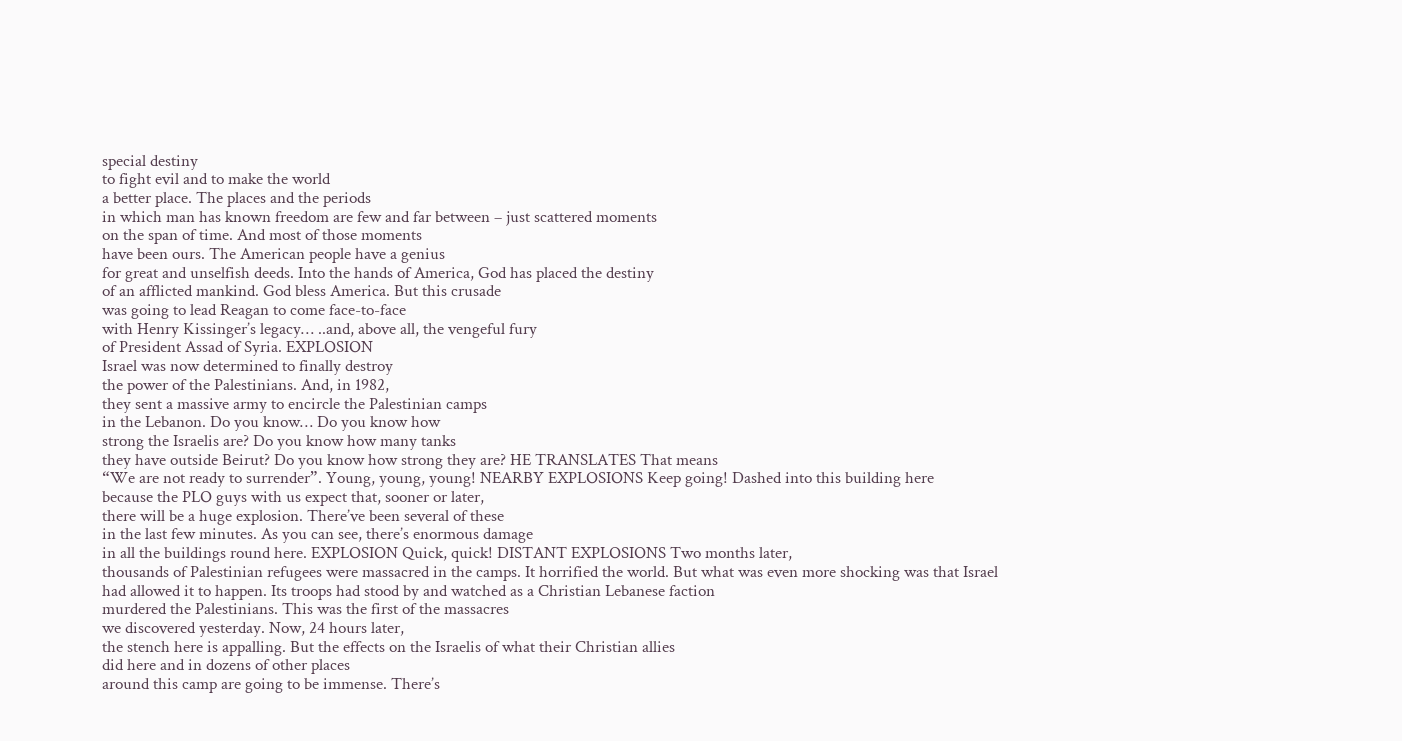special destiny
to fight evil and to make the world
a better place. The places and the periods
in which man has known freedom are few and far between – just scattered moments
on the span of time. And most of those moments
have been ours. The American people have a genius
for great and unselfish deeds. Into the hands of America, God has placed the destiny
of an afflicted mankind. God bless America. But this crusade
was going to lead Reagan to come face-to-face
with Henry Kissinger’s legacy… ..and, above all, the vengeful fury
of President Assad of Syria. EXPLOSION
Israel was now determined to finally destroy
the power of the Palestinians. And, in 1982,
they sent a massive army to encircle the Palestinian camps
in the Lebanon. Do you know… Do you know how
strong the Israelis are? Do you know how many tanks
they have outside Beirut? Do you know how strong they are? HE TRANSLATES That means
“We are not ready to surrender”. Young, young, young! NEARBY EXPLOSIONS Keep going! Dashed into this building here
because the PLO guys with us expect that, sooner or later,
there will be a huge explosion. There’ve been several of these
in the last few minutes. As you can see, there’s enormous damage
in all the buildings round here. EXPLOSION Quick, quick! DISTANT EXPLOSIONS Two months later,
thousands of Palestinian refugees were massacred in the camps. It horrified the world. But what was even more shocking was that Israel
had allowed it to happen. Its troops had stood by and watched as a Christian Lebanese faction
murdered the Palestinians. This was the first of the massacres
we discovered yesterday. Now, 24 hours later,
the stench here is appalling. But the effects on the Israelis of what their Christian allies
did here and in dozens of other places
around this camp are going to be immense. There’s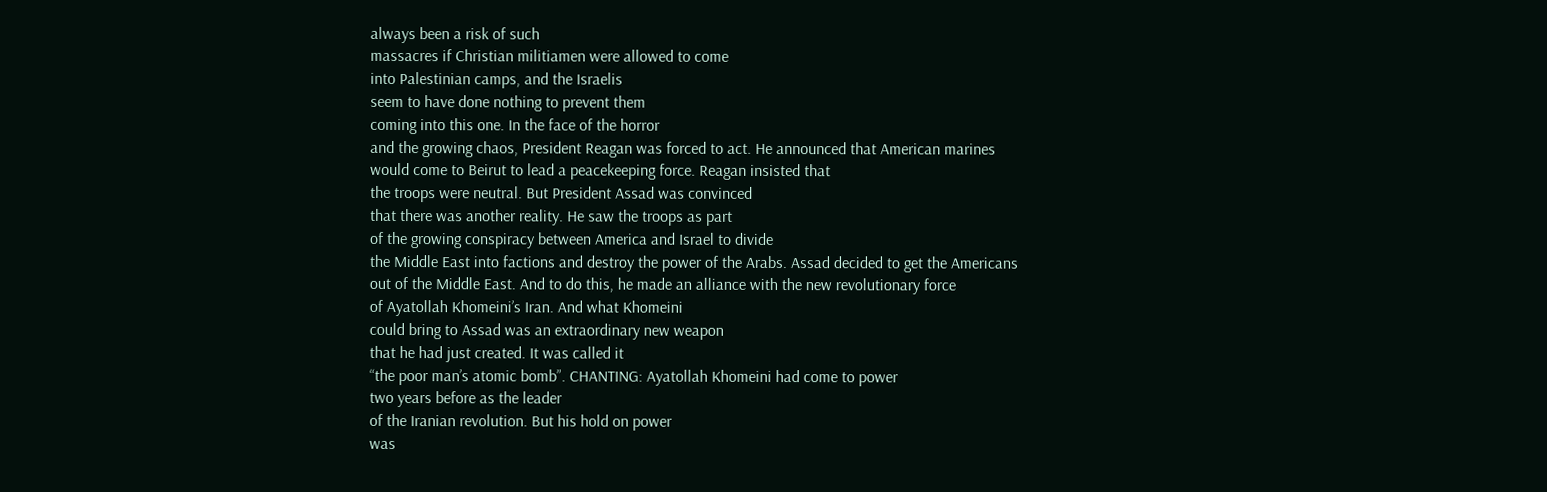always been a risk of such
massacres if Christian militiamen were allowed to come
into Palestinian camps, and the Israelis
seem to have done nothing to prevent them
coming into this one. In the face of the horror
and the growing chaos, President Reagan was forced to act. He announced that American marines
would come to Beirut to lead a peacekeeping force. Reagan insisted that
the troops were neutral. But President Assad was convinced
that there was another reality. He saw the troops as part
of the growing conspiracy between America and Israel to divide
the Middle East into factions and destroy the power of the Arabs. Assad decided to get the Americans
out of the Middle East. And to do this, he made an alliance with the new revolutionary force
of Ayatollah Khomeini’s Iran. And what Khomeini
could bring to Assad was an extraordinary new weapon
that he had just created. It was called it
“the poor man’s atomic bomb”. CHANTING: Ayatollah Khomeini had come to power
two years before as the leader
of the Iranian revolution. But his hold on power
was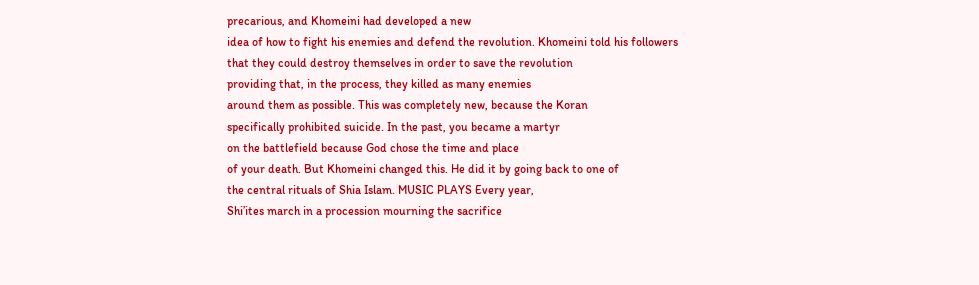precarious, and Khomeini had developed a new
idea of how to fight his enemies and defend the revolution. Khomeini told his followers
that they could destroy themselves in order to save the revolution
providing that, in the process, they killed as many enemies
around them as possible. This was completely new, because the Koran
specifically prohibited suicide. In the past, you became a martyr
on the battlefield because God chose the time and place
of your death. But Khomeini changed this. He did it by going back to one of
the central rituals of Shia Islam. MUSIC PLAYS Every year,
Shi’ites march in a procession mourning the sacrifice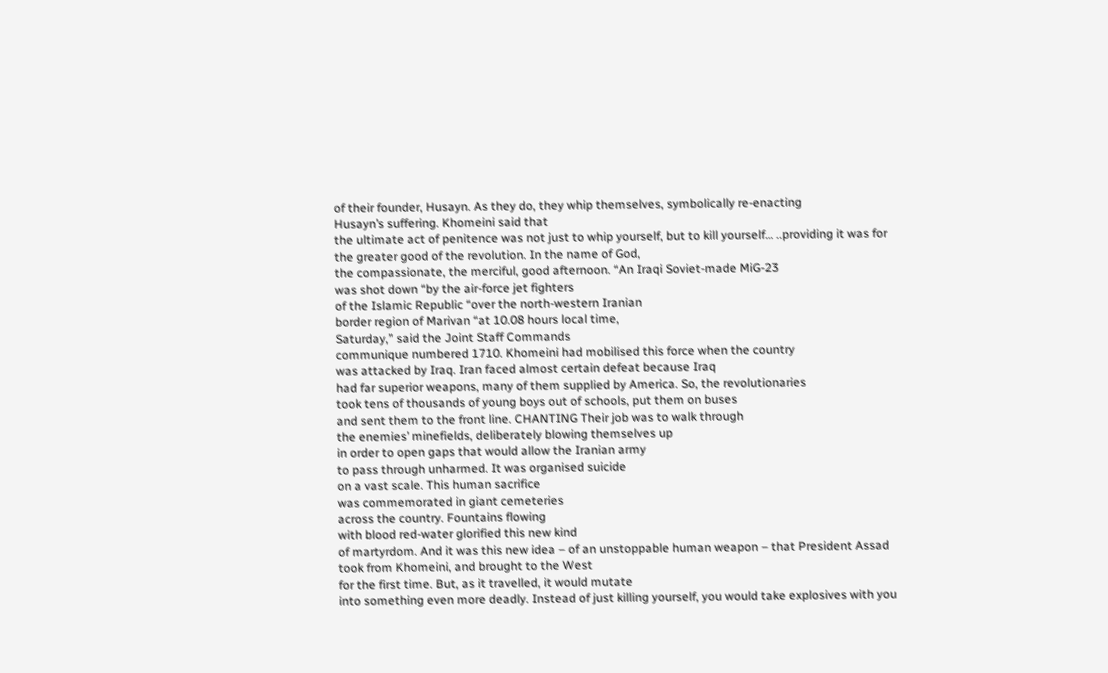of their founder, Husayn. As they do, they whip themselves, symbolically re-enacting
Husayn’s suffering. Khomeini said that
the ultimate act of penitence was not just to whip yourself, but to kill yourself… ..providing it was for
the greater good of the revolution. In the name of God,
the compassionate, the merciful, good afternoon. “An Iraqi Soviet-made MiG-23
was shot down “by the air-force jet fighters
of the Islamic Republic “over the north-western Iranian
border region of Marivan “at 10.08 hours local time,
Saturday,” said the Joint Staff Commands
communique numbered 1710. Khomeini had mobilised this force when the country
was attacked by Iraq. Iran faced almost certain defeat because Iraq
had far superior weapons, many of them supplied by America. So, the revolutionaries
took tens of thousands of young boys out of schools, put them on buses
and sent them to the front line. CHANTING Their job was to walk through
the enemies’ minefields, deliberately blowing themselves up
in order to open gaps that would allow the Iranian army
to pass through unharmed. It was organised suicide
on a vast scale. This human sacrifice
was commemorated in giant cemeteries
across the country. Fountains flowing
with blood red-water glorified this new kind
of martyrdom. And it was this new idea – of an unstoppable human weapon – that President Assad
took from Khomeini, and brought to the West
for the first time. But, as it travelled, it would mutate
into something even more deadly. Instead of just killing yourself, you would take explosives with you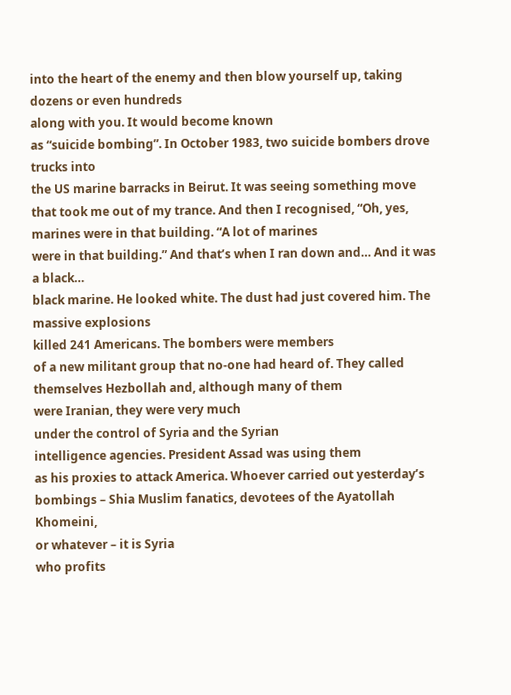into the heart of the enemy and then blow yourself up, taking dozens or even hundreds
along with you. It would become known
as “suicide bombing”. In October 1983, two suicide bombers drove trucks into
the US marine barracks in Beirut. It was seeing something move
that took me out of my trance. And then I recognised, “Oh, yes,
marines were in that building. “A lot of marines
were in that building.” And that’s when I ran down and… And it was a black…
black marine. He looked white. The dust had just covered him. The massive explosions
killed 241 Americans. The bombers were members
of a new militant group that no-one had heard of. They called themselves Hezbollah and, although many of them
were Iranian, they were very much
under the control of Syria and the Syrian
intelligence agencies. President Assad was using them
as his proxies to attack America. Whoever carried out yesterday’s
bombings – Shia Muslim fanatics, devotees of the Ayatollah Khomeini,
or whatever – it is Syria
who profits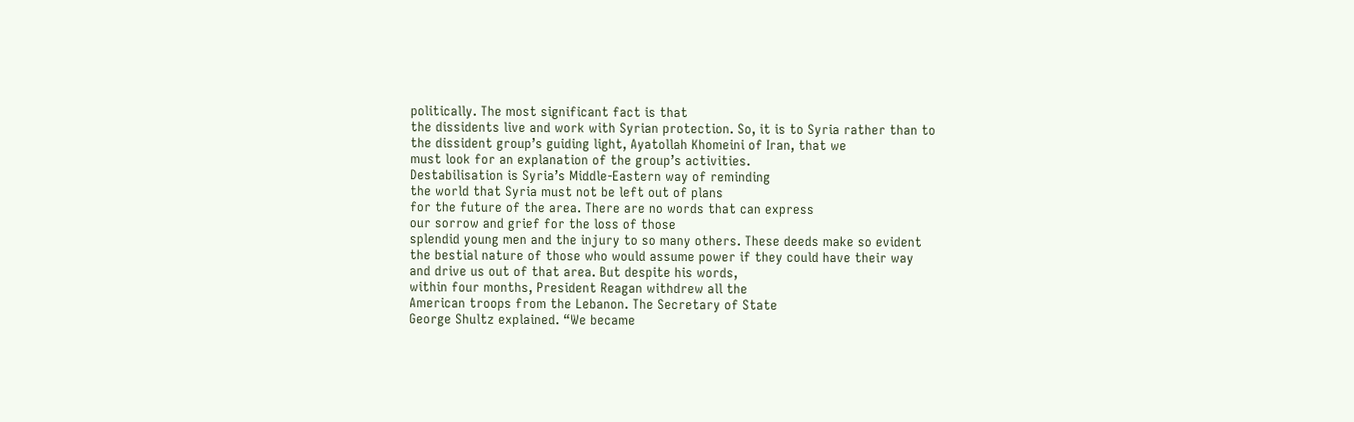politically. The most significant fact is that
the dissidents live and work with Syrian protection. So, it is to Syria rather than to
the dissident group’s guiding light, Ayatollah Khomeini of Iran, that we
must look for an explanation of the group’s activities.
Destabilisation is Syria’s Middle-Eastern way of reminding
the world that Syria must not be left out of plans
for the future of the area. There are no words that can express
our sorrow and grief for the loss of those
splendid young men and the injury to so many others. These deeds make so evident
the bestial nature of those who would assume power if they could have their way
and drive us out of that area. But despite his words,
within four months, President Reagan withdrew all the
American troops from the Lebanon. The Secretary of State
George Shultz explained. “We became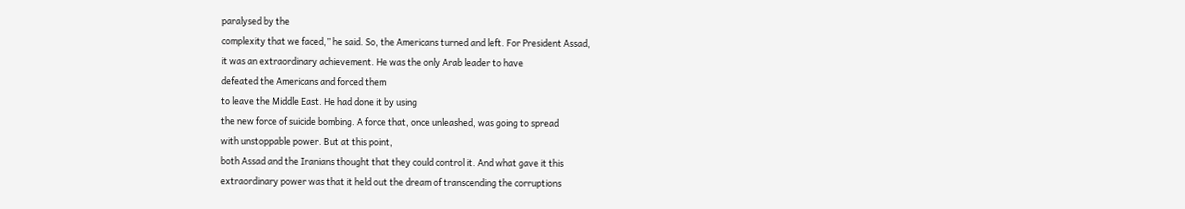paralysed by the
complexity that we faced,” he said. So, the Americans turned and left. For President Assad,
it was an extraordinary achievement. He was the only Arab leader to have
defeated the Americans and forced them
to leave the Middle East. He had done it by using
the new force of suicide bombing. A force that, once unleashed, was going to spread
with unstoppable power. But at this point,
both Assad and the Iranians thought that they could control it. And what gave it this
extraordinary power was that it held out the dream of transcending the corruptions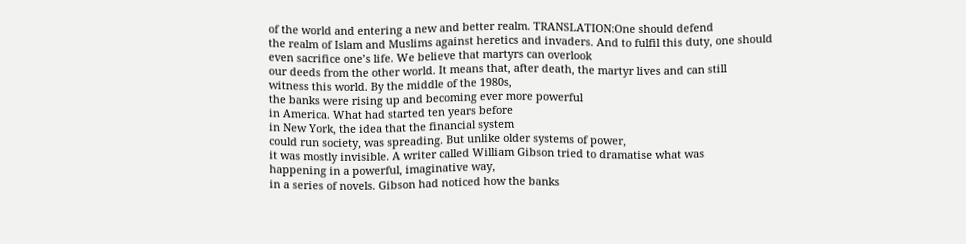of the world and entering a new and better realm. TRANSLATION:One should defend
the realm of Islam and Muslims against heretics and invaders. And to fulfil this duty, one should
even sacrifice one’s life. We believe that martyrs can overlook
our deeds from the other world. It means that, after death, the martyr lives and can still
witness this world. By the middle of the 1980s,
the banks were rising up and becoming ever more powerful
in America. What had started ten years before
in New York, the idea that the financial system
could run society, was spreading. But unlike older systems of power,
it was mostly invisible. A writer called William Gibson tried to dramatise what was
happening in a powerful, imaginative way,
in a series of novels. Gibson had noticed how the banks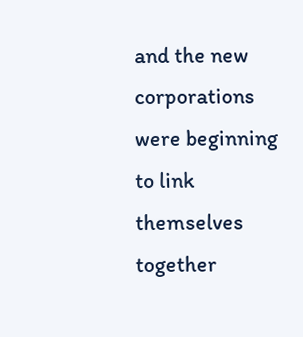and the new corporations were beginning to link themselves
together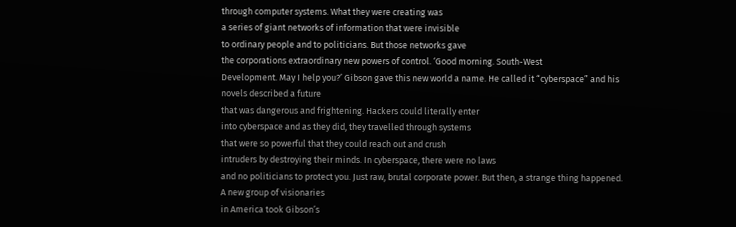through computer systems. What they were creating was
a series of giant networks of information that were invisible
to ordinary people and to politicians. But those networks gave
the corporations extraordinary new powers of control. ‘Good morning. South-West
Development. May I help you?’ Gibson gave this new world a name. He called it “cyberspace” and his novels described a future
that was dangerous and frightening. Hackers could literally enter
into cyberspace and as they did, they travelled through systems
that were so powerful that they could reach out and crush
intruders by destroying their minds. In cyberspace, there were no laws
and no politicians to protect you. Just raw, brutal corporate power. But then, a strange thing happened. A new group of visionaries
in America took Gibson’s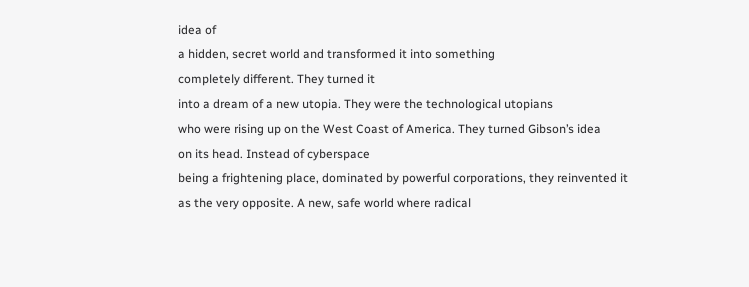idea of
a hidden, secret world and transformed it into something
completely different. They turned it
into a dream of a new utopia. They were the technological utopians
who were rising up on the West Coast of America. They turned Gibson’s idea
on its head. Instead of cyberspace
being a frightening place, dominated by powerful corporations, they reinvented it
as the very opposite. A new, safe world where radical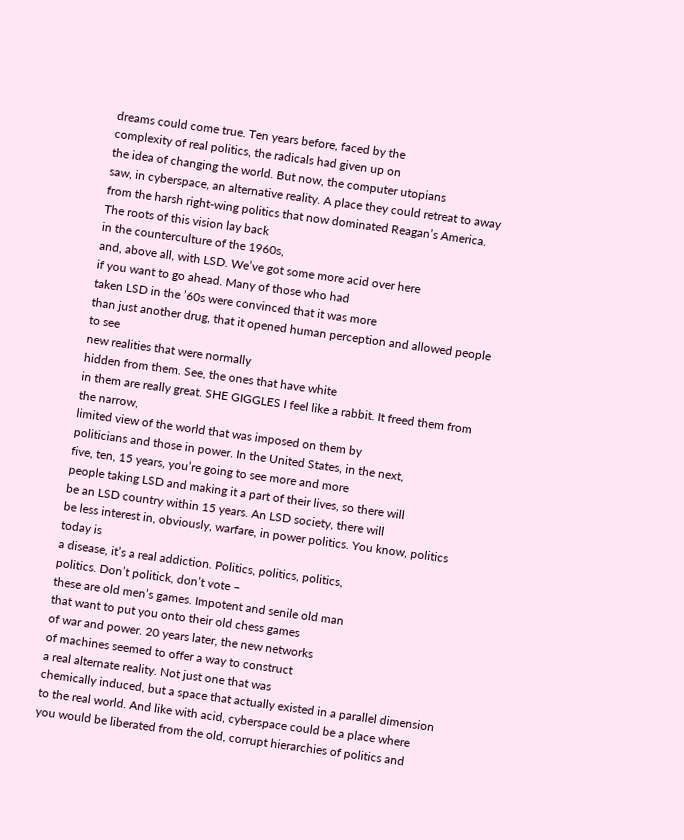dreams could come true. Ten years before, faced by the
complexity of real politics, the radicals had given up on
the idea of changing the world. But now, the computer utopians
saw, in cyberspace, an alternative reality. A place they could retreat to away
from the harsh right-wing politics that now dominated Reagan’s America. The roots of this vision lay back
in the counterculture of the 1960s,
and, above all, with LSD. We’ve got some more acid over here
if you want to go ahead. Many of those who had
taken LSD in the ’60s were convinced that it was more
than just another drug, that it opened human perception and allowed people to see
new realities that were normally
hidden from them. See, the ones that have white
in them are really great. SHE GIGGLES I feel like a rabbit. It freed them from the narrow,
limited view of the world that was imposed on them by
politicians and those in power. In the United States, in the next,
five, ten, 15 years, you’re going to see more and more
people taking LSD and making it a part of their lives, so there will
be an LSD country within 15 years. An LSD society, there will
be less interest in, obviously, warfare, in power politics. You know, politics today is
a disease, it’s a real addiction. Politics, politics, politics,
politics. Don’t politick, don’t vote –
these are old men’s games. Impotent and senile old man
that want to put you onto their old chess games
of war and power. 20 years later, the new networks
of machines seemed to offer a way to construct
a real alternate reality. Not just one that was
chemically induced, but a space that actually existed in a parallel dimension
to the real world. And like with acid, cyberspace could be a place where
you would be liberated from the old, corrupt hierarchies of politics and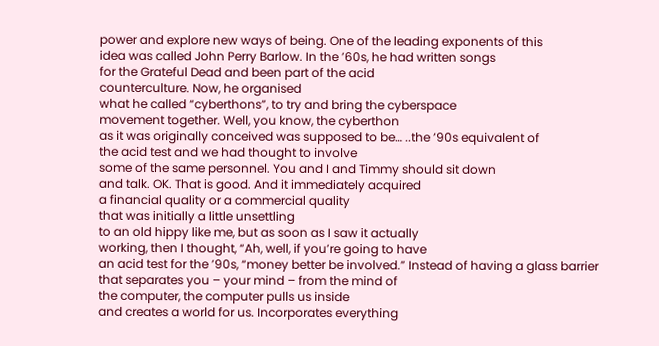power and explore new ways of being. One of the leading exponents of this
idea was called John Perry Barlow. In the ’60s, he had written songs
for the Grateful Dead and been part of the acid
counterculture. Now, he organised
what he called “cyberthons”, to try and bring the cyberspace
movement together. Well, you know, the cyberthon
as it was originally conceived was supposed to be… ..the ’90s equivalent of
the acid test and we had thought to involve
some of the same personnel. You and I and Timmy should sit down
and talk. OK. That is good. And it immediately acquired
a financial quality or a commercial quality
that was initially a little unsettling
to an old hippy like me, but as soon as I saw it actually
working, then I thought, “Ah, well, if you’re going to have
an acid test for the ’90s, “money better be involved.” Instead of having a glass barrier
that separates you – your mind – from the mind of
the computer, the computer pulls us inside
and creates a world for us. Incorporates everything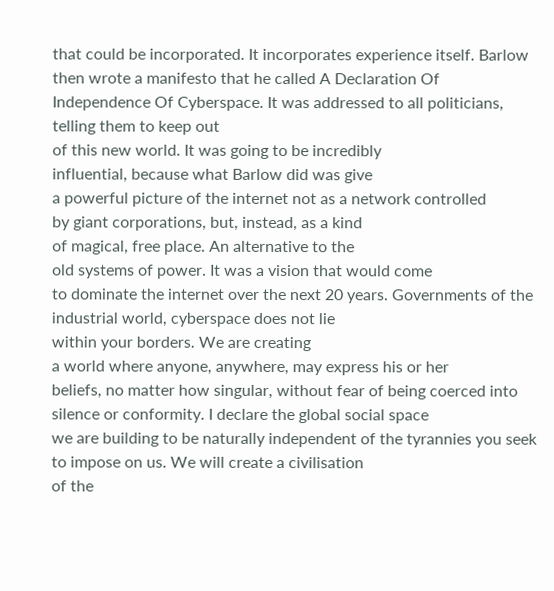that could be incorporated. It incorporates experience itself. Barlow then wrote a manifesto that he called A Declaration Of
Independence Of Cyberspace. It was addressed to all politicians, telling them to keep out
of this new world. It was going to be incredibly
influential, because what Barlow did was give
a powerful picture of the internet not as a network controlled
by giant corporations, but, instead, as a kind
of magical, free place. An alternative to the
old systems of power. It was a vision that would come
to dominate the internet over the next 20 years. Governments of the industrial world, cyberspace does not lie
within your borders. We are creating
a world where anyone, anywhere, may express his or her
beliefs, no matter how singular, without fear of being coerced into silence or conformity. I declare the global social space
we are building to be naturally independent of the tyrannies you seek
to impose on us. We will create a civilisation
of the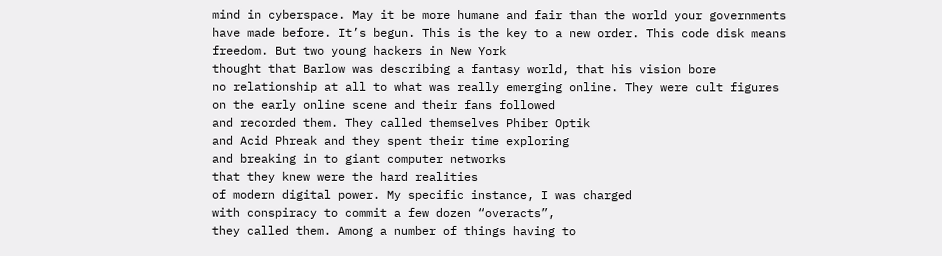mind in cyberspace. May it be more humane and fair than the world your governments
have made before. It’s begun. This is the key to a new order. This code disk means freedom. But two young hackers in New York
thought that Barlow was describing a fantasy world, that his vision bore
no relationship at all to what was really emerging online. They were cult figures
on the early online scene and their fans followed
and recorded them. They called themselves Phiber Optik
and Acid Phreak and they spent their time exploring
and breaking in to giant computer networks
that they knew were the hard realities
of modern digital power. My specific instance, I was charged
with conspiracy to commit a few dozen “overacts”,
they called them. Among a number of things having to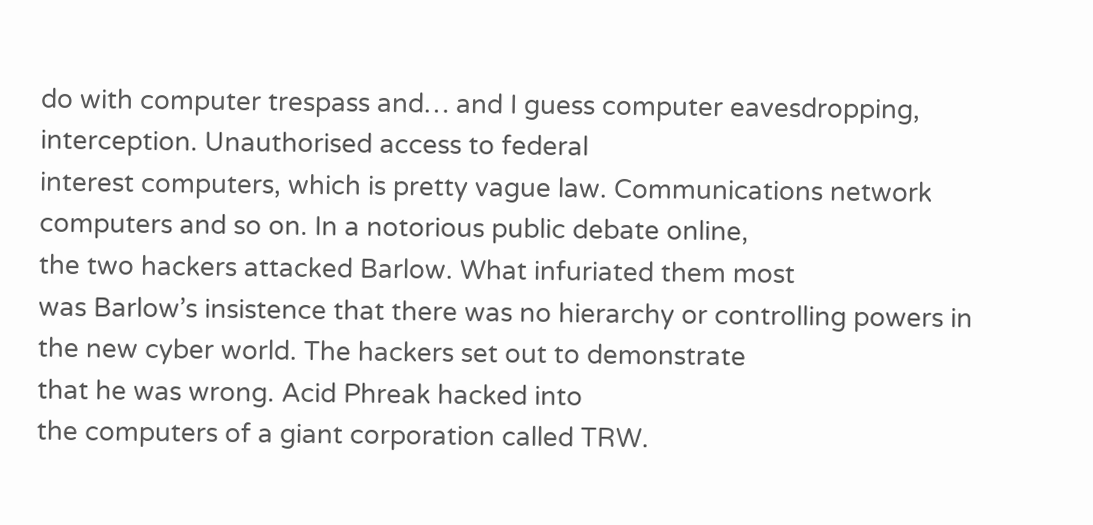do with computer trespass and… and I guess computer eavesdropping,
interception. Unauthorised access to federal
interest computers, which is pretty vague law. Communications network
computers and so on. In a notorious public debate online,
the two hackers attacked Barlow. What infuriated them most
was Barlow’s insistence that there was no hierarchy or controlling powers in
the new cyber world. The hackers set out to demonstrate
that he was wrong. Acid Phreak hacked into
the computers of a giant corporation called TRW.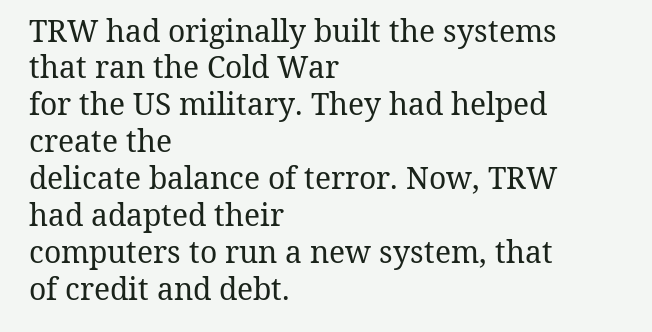TRW had originally built the systems that ran the Cold War
for the US military. They had helped create the
delicate balance of terror. Now, TRW had adapted their
computers to run a new system, that of credit and debt.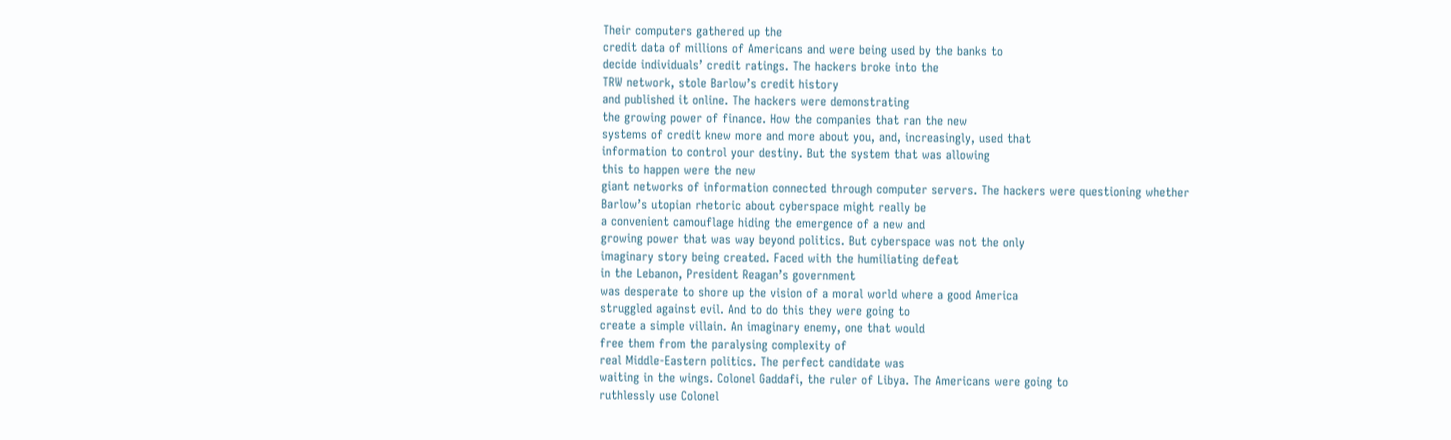Their computers gathered up the
credit data of millions of Americans and were being used by the banks to
decide individuals’ credit ratings. The hackers broke into the
TRW network, stole Barlow’s credit history
and published it online. The hackers were demonstrating
the growing power of finance. How the companies that ran the new
systems of credit knew more and more about you, and, increasingly, used that
information to control your destiny. But the system that was allowing
this to happen were the new
giant networks of information connected through computer servers. The hackers were questioning whether
Barlow’s utopian rhetoric about cyberspace might really be
a convenient camouflage hiding the emergence of a new and
growing power that was way beyond politics. But cyberspace was not the only
imaginary story being created. Faced with the humiliating defeat
in the Lebanon, President Reagan’s government
was desperate to shore up the vision of a moral world where a good America
struggled against evil. And to do this they were going to
create a simple villain. An imaginary enemy, one that would
free them from the paralysing complexity of
real Middle-Eastern politics. The perfect candidate was
waiting in the wings. Colonel Gaddafi, the ruler of Libya. The Americans were going to
ruthlessly use Colonel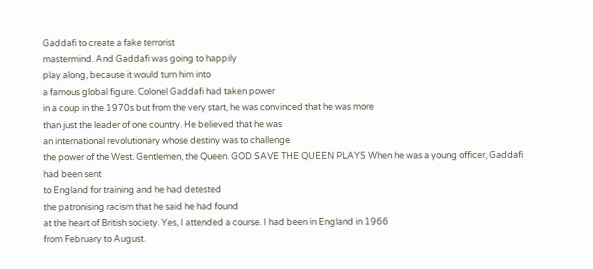Gaddafi to create a fake terrorist
mastermind. And Gaddafi was going to happily
play along, because it would turn him into
a famous global figure. Colonel Gaddafi had taken power
in a coup in the 1970s but from the very start, he was convinced that he was more
than just the leader of one country. He believed that he was
an international revolutionary whose destiny was to challenge
the power of the West. Gentlemen, the Queen. GOD SAVE THE QUEEN PLAYS When he was a young officer, Gaddafi had been sent
to England for training and he had detested
the patronising racism that he said he had found
at the heart of British society. Yes, I attended a course. I had been in England in 1966
from February to August.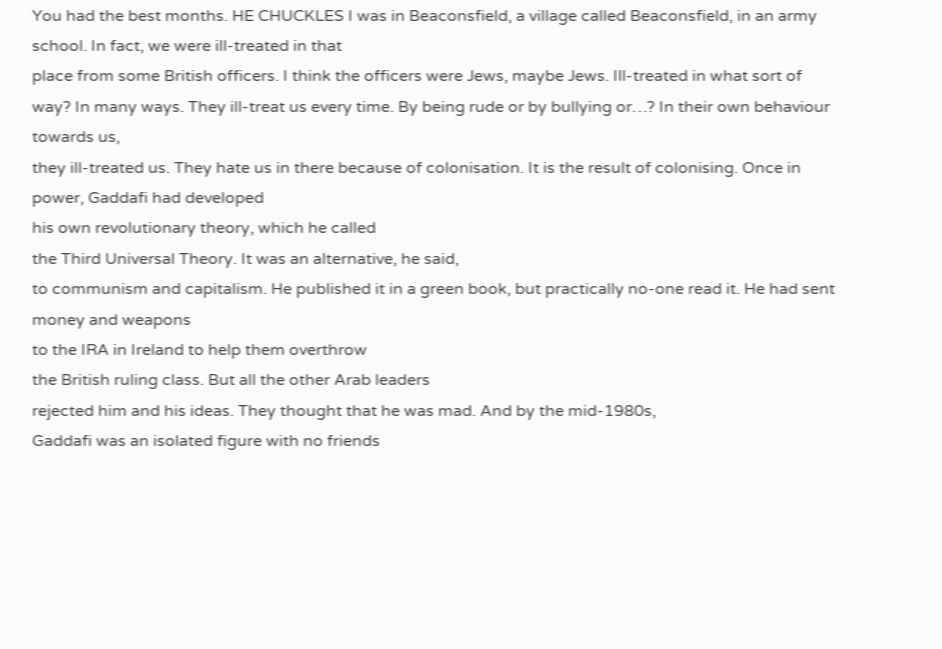You had the best months. HE CHUCKLES I was in Beaconsfield, a village called Beaconsfield, in an army school. In fact, we were ill-treated in that
place from some British officers. I think the officers were Jews, maybe Jews. Ill-treated in what sort of way? In many ways. They ill-treat us every time. By being rude or by bullying or…? In their own behaviour towards us,
they ill-treated us. They hate us in there because of colonisation. It is the result of colonising. Once in power, Gaddafi had developed
his own revolutionary theory, which he called
the Third Universal Theory. It was an alternative, he said,
to communism and capitalism. He published it in a green book, but practically no-one read it. He had sent money and weapons
to the IRA in Ireland to help them overthrow
the British ruling class. But all the other Arab leaders
rejected him and his ideas. They thought that he was mad. And by the mid-1980s,
Gaddafi was an isolated figure with no friends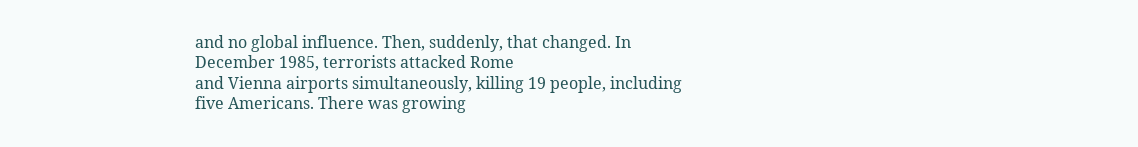and no global influence. Then, suddenly, that changed. In December 1985, terrorists attacked Rome
and Vienna airports simultaneously, killing 19 people, including five Americans. There was growing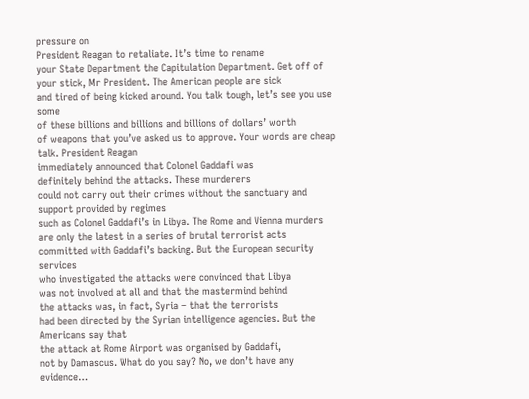pressure on
President Reagan to retaliate. It’s time to rename
your State Department the Capitulation Department. Get off of your stick, Mr President. The American people are sick
and tired of being kicked around. You talk tough, let’s see you use some
of these billions and billions and billions of dollars’ worth
of weapons that you’ve asked us to approve. Your words are cheap talk. President Reagan
immediately announced that Colonel Gaddafi was
definitely behind the attacks. These murderers
could not carry out their crimes without the sanctuary and support provided by regimes
such as Colonel Gaddafi’s in Libya. The Rome and Vienna murders
are only the latest in a series of brutal terrorist acts
committed with Gaddafi’s backing. But the European security services
who investigated the attacks were convinced that Libya
was not involved at all and that the mastermind behind
the attacks was, in fact, Syria – that the terrorists
had been directed by the Syrian intelligence agencies. But the Americans say that
the attack at Rome Airport was organised by Gaddafi,
not by Damascus. What do you say? No, we don’t have any evidence…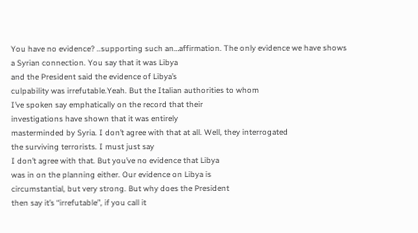You have no evidence? ..supporting such an…affirmation. The only evidence we have shows a Syrian connection. You say that it was Libya
and the President said the evidence of Libya’s
culpability was irrefutable.Yeah. But the Italian authorities to whom
I’ve spoken say emphatically on the record that their
investigations have shown that it was entirely
masterminded by Syria. I don’t agree with that at all. Well, they interrogated
the surviving terrorists. I must just say
I don’t agree with that. But you’ve no evidence that Libya
was in on the planning either. Our evidence on Libya is
circumstantial, but very strong. But why does the President
then say it’s “irrefutable”, if you call it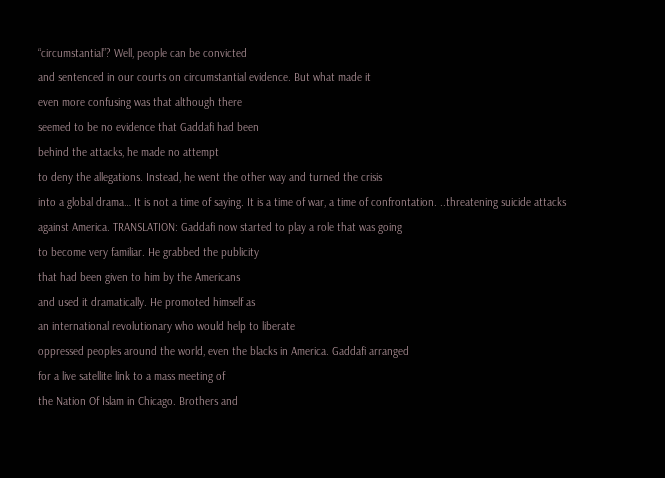“circumstantial”? Well, people can be convicted
and sentenced in our courts on circumstantial evidence. But what made it
even more confusing was that although there
seemed to be no evidence that Gaddafi had been
behind the attacks, he made no attempt
to deny the allegations. Instead, he went the other way and turned the crisis
into a global drama… It is not a time of saying. It is a time of war, a time of confrontation. ..threatening suicide attacks
against America. TRANSLATION: Gaddafi now started to play a role that was going
to become very familiar. He grabbed the publicity
that had been given to him by the Americans
and used it dramatically. He promoted himself as
an international revolutionary who would help to liberate
oppressed peoples around the world, even the blacks in America. Gaddafi arranged
for a live satellite link to a mass meeting of
the Nation Of Islam in Chicago. Brothers and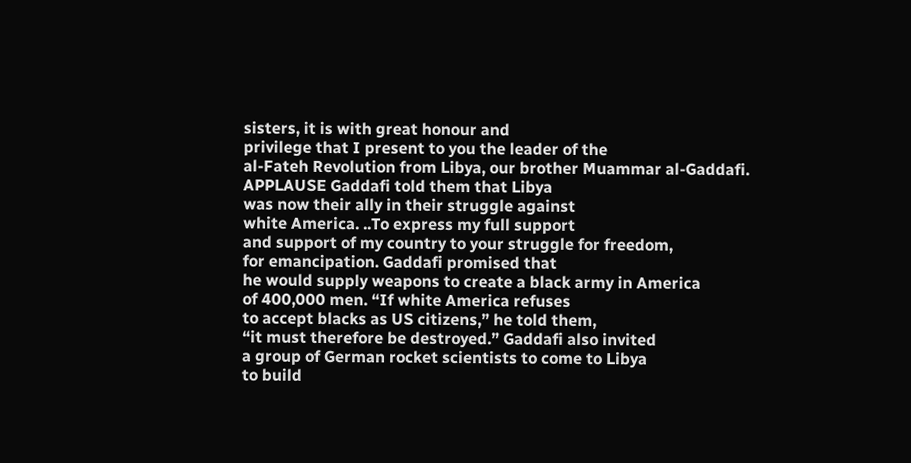sisters, it is with great honour and
privilege that I present to you the leader of the
al-Fateh Revolution from Libya, our brother Muammar al-Gaddafi. APPLAUSE Gaddafi told them that Libya
was now their ally in their struggle against
white America. ..To express my full support
and support of my country to your struggle for freedom,
for emancipation. Gaddafi promised that
he would supply weapons to create a black army in America
of 400,000 men. “If white America refuses
to accept blacks as US citizens,” he told them,
“it must therefore be destroyed.” Gaddafi also invited
a group of German rocket scientists to come to Libya
to build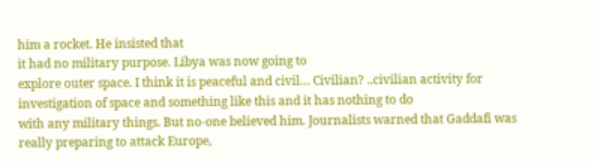him a rocket. He insisted that
it had no military purpose. Libya was now going to
explore outer space. I think it is peaceful and civil… Civilian? ..civilian activity for investigation of space and something like this and it has nothing to do
with any military things. But no-one believed him. Journalists warned that Gaddafi was
really preparing to attack Europe,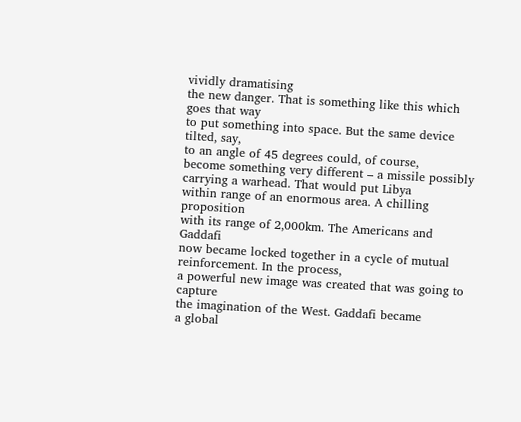vividly dramatising
the new danger. That is something like this which goes that way
to put something into space. But the same device tilted, say,
to an angle of 45 degrees could, of course,
become something very different – a missile possibly
carrying a warhead. That would put Libya
within range of an enormous area. A chilling proposition
with its range of 2,000km. The Americans and Gaddafi
now became locked together in a cycle of mutual reinforcement. In the process,
a powerful new image was created that was going to capture
the imagination of the West. Gaddafi became
a global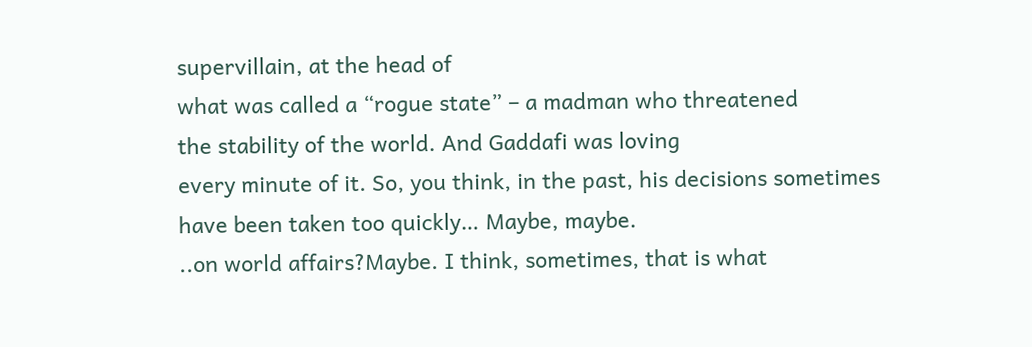supervillain, at the head of
what was called a “rogue state” – a madman who threatened
the stability of the world. And Gaddafi was loving
every minute of it. So, you think, in the past, his decisions sometimes
have been taken too quickly… Maybe, maybe.
..on world affairs?Maybe. I think, sometimes, that is what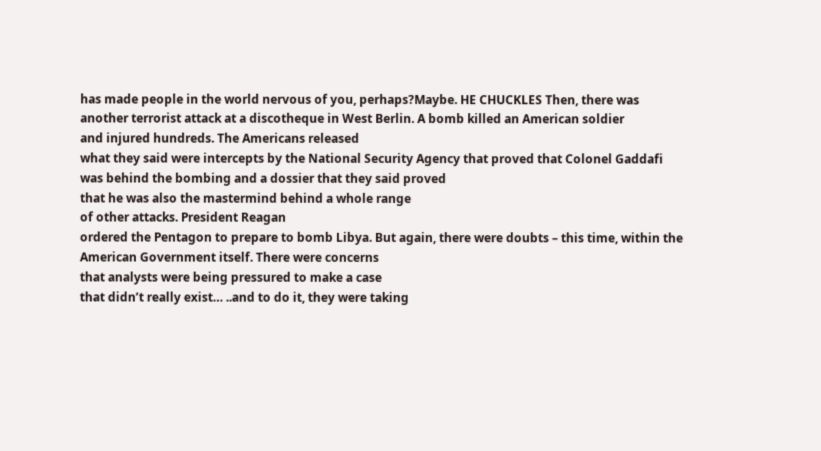has made people in the world nervous of you, perhaps?Maybe. HE CHUCKLES Then, there was
another terrorist attack at a discotheque in West Berlin. A bomb killed an American soldier
and injured hundreds. The Americans released
what they said were intercepts by the National Security Agency that proved that Colonel Gaddafi
was behind the bombing and a dossier that they said proved
that he was also the mastermind behind a whole range
of other attacks. President Reagan
ordered the Pentagon to prepare to bomb Libya. But again, there were doubts – this time, within the
American Government itself. There were concerns
that analysts were being pressured to make a case
that didn’t really exist… ..and to do it, they were taking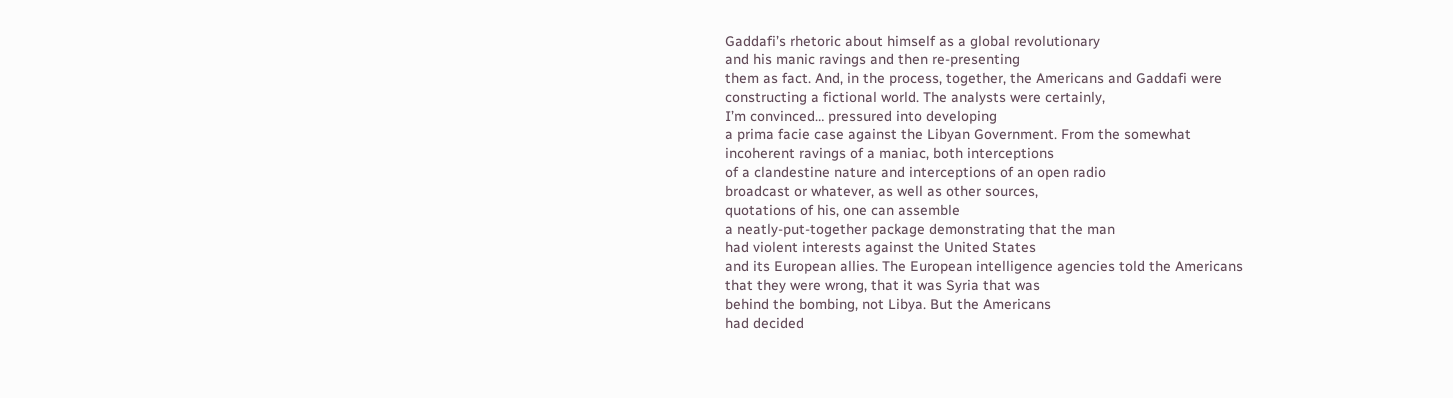Gaddafi’s rhetoric about himself as a global revolutionary
and his manic ravings and then re-presenting
them as fact. And, in the process, together, the Americans and Gaddafi were
constructing a fictional world. The analysts were certainly,
I’m convinced… pressured into developing
a prima facie case against the Libyan Government. From the somewhat
incoherent ravings of a maniac, both interceptions
of a clandestine nature and interceptions of an open radio
broadcast or whatever, as well as other sources,
quotations of his, one can assemble
a neatly-put-together package demonstrating that the man
had violent interests against the United States
and its European allies. The European intelligence agencies told the Americans
that they were wrong, that it was Syria that was
behind the bombing, not Libya. But the Americans
had decided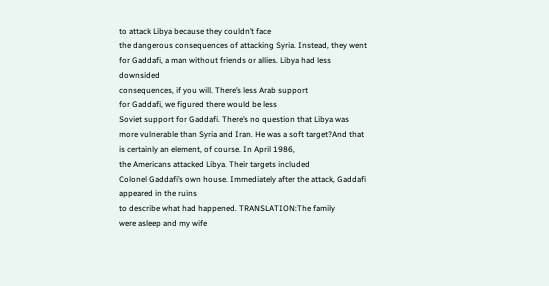to attack Libya because they couldn’t face
the dangerous consequences of attacking Syria. Instead, they went for Gaddafi, a man without friends or allies. Libya had less downsided
consequences, if you will. There’s less Arab support
for Gaddafi, we figured there would be less
Soviet support for Gaddafi. There’s no question that Libya was
more vulnerable than Syria and Iran. He was a soft target?And that
is certainly an element, of course. In April 1986,
the Americans attacked Libya. Their targets included
Colonel Gaddafi’s own house. Immediately after the attack, Gaddafi appeared in the ruins
to describe what had happened. TRANSLATION:The family
were asleep and my wife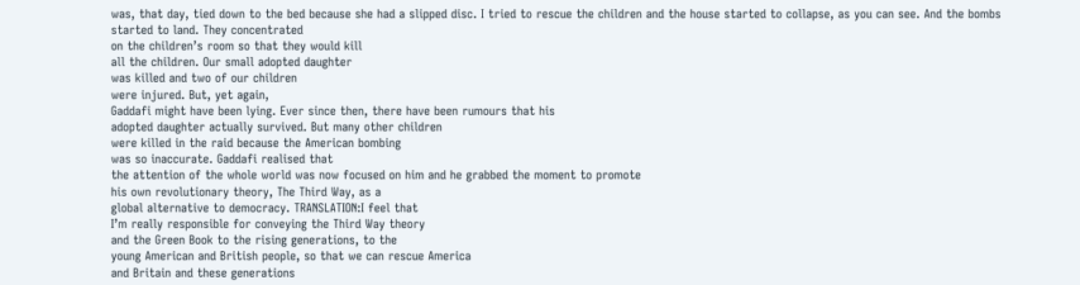was, that day, tied down to the bed because she had a slipped disc. I tried to rescue the children and the house started to collapse, as you can see. And the bombs started to land. They concentrated
on the children’s room so that they would kill
all the children. Our small adopted daughter
was killed and two of our children
were injured. But, yet again,
Gaddafi might have been lying. Ever since then, there have been rumours that his
adopted daughter actually survived. But many other children
were killed in the raid because the American bombing
was so inaccurate. Gaddafi realised that
the attention of the whole world was now focused on him and he grabbed the moment to promote
his own revolutionary theory, The Third Way, as a
global alternative to democracy. TRANSLATION:I feel that
I’m really responsible for conveying the Third Way theory
and the Green Book to the rising generations, to the
young American and British people, so that we can rescue America
and Britain and these generations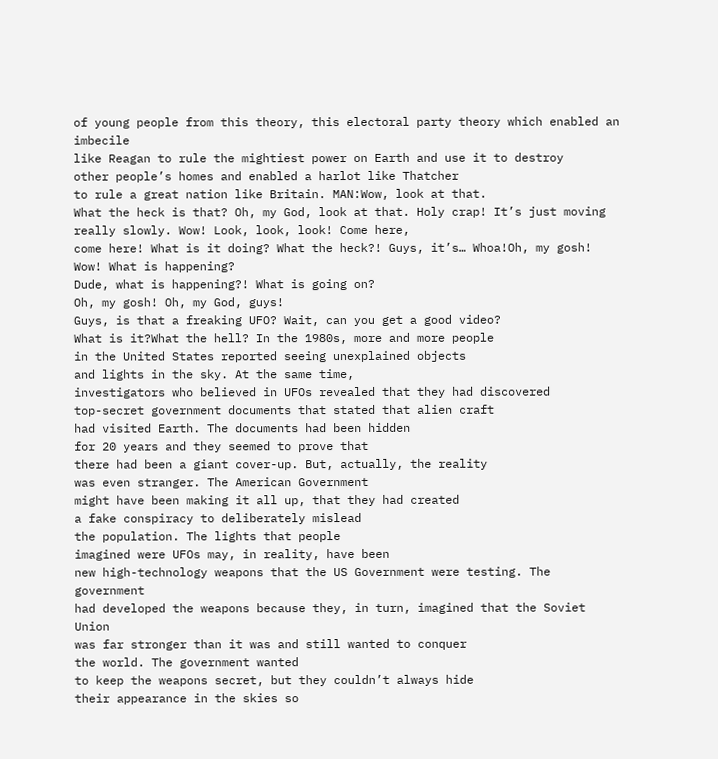of young people from this theory, this electoral party theory which enabled an imbecile
like Reagan to rule the mightiest power on Earth and use it to destroy
other people’s homes and enabled a harlot like Thatcher
to rule a great nation like Britain. MAN:Wow, look at that.
What the heck is that? Oh, my God, look at that. Holy crap! It’s just moving really slowly. Wow! Look, look, look! Come here,
come here! What is it doing? What the heck?! Guys, it’s… Whoa!Oh, my gosh! Wow! What is happening?
Dude, what is happening?! What is going on?
Oh, my gosh! Oh, my God, guys!
Guys, is that a freaking UFO? Wait, can you get a good video?
What is it?What the hell? In the 1980s, more and more people
in the United States reported seeing unexplained objects
and lights in the sky. At the same time,
investigators who believed in UFOs revealed that they had discovered
top-secret government documents that stated that alien craft
had visited Earth. The documents had been hidden
for 20 years and they seemed to prove that
there had been a giant cover-up. But, actually, the reality
was even stranger. The American Government
might have been making it all up, that they had created
a fake conspiracy to deliberately mislead
the population. The lights that people
imagined were UFOs may, in reality, have been
new high-technology weapons that the US Government were testing. The government
had developed the weapons because they, in turn, imagined that the Soviet Union
was far stronger than it was and still wanted to conquer
the world. The government wanted
to keep the weapons secret, but they couldn’t always hide
their appearance in the skies so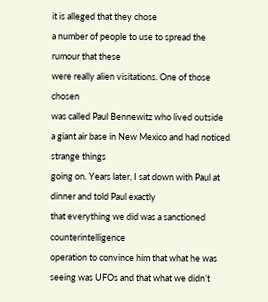it is alleged that they chose
a number of people to use to spread the rumour that these
were really alien visitations. One of those chosen
was called Paul Bennewitz who lived outside
a giant air base in New Mexico and had noticed strange things
going on. Years later, I sat down with Paul at dinner and told Paul exactly
that everything we did was a sanctioned counterintelligence
operation to convince him that what he was seeing was UFOs and that what we didn’t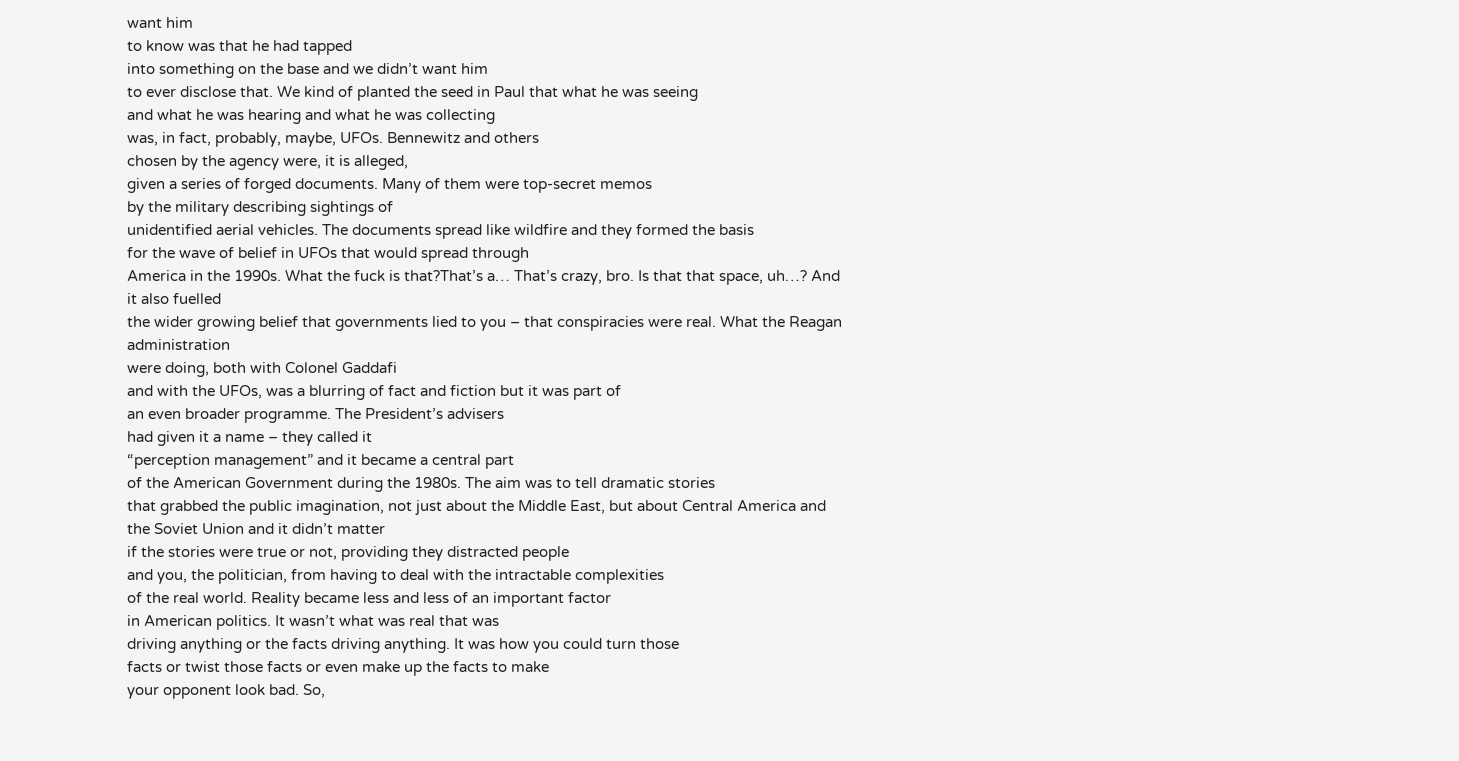want him
to know was that he had tapped
into something on the base and we didn’t want him
to ever disclose that. We kind of planted the seed in Paul that what he was seeing
and what he was hearing and what he was collecting
was, in fact, probably, maybe, UFOs. Bennewitz and others
chosen by the agency were, it is alleged,
given a series of forged documents. Many of them were top-secret memos
by the military describing sightings of
unidentified aerial vehicles. The documents spread like wildfire and they formed the basis
for the wave of belief in UFOs that would spread through
America in the 1990s. What the fuck is that?That’s a… That’s crazy, bro. Is that that space, uh…? And it also fuelled
the wider growing belief that governments lied to you – that conspiracies were real. What the Reagan administration
were doing, both with Colonel Gaddafi
and with the UFOs, was a blurring of fact and fiction but it was part of
an even broader programme. The President’s advisers
had given it a name – they called it
“perception management” and it became a central part
of the American Government during the 1980s. The aim was to tell dramatic stories
that grabbed the public imagination, not just about the Middle East, but about Central America and the Soviet Union and it didn’t matter
if the stories were true or not, providing they distracted people
and you, the politician, from having to deal with the intractable complexities
of the real world. Reality became less and less of an important factor
in American politics. It wasn’t what was real that was
driving anything or the facts driving anything. It was how you could turn those
facts or twist those facts or even make up the facts to make
your opponent look bad. So,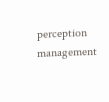perception management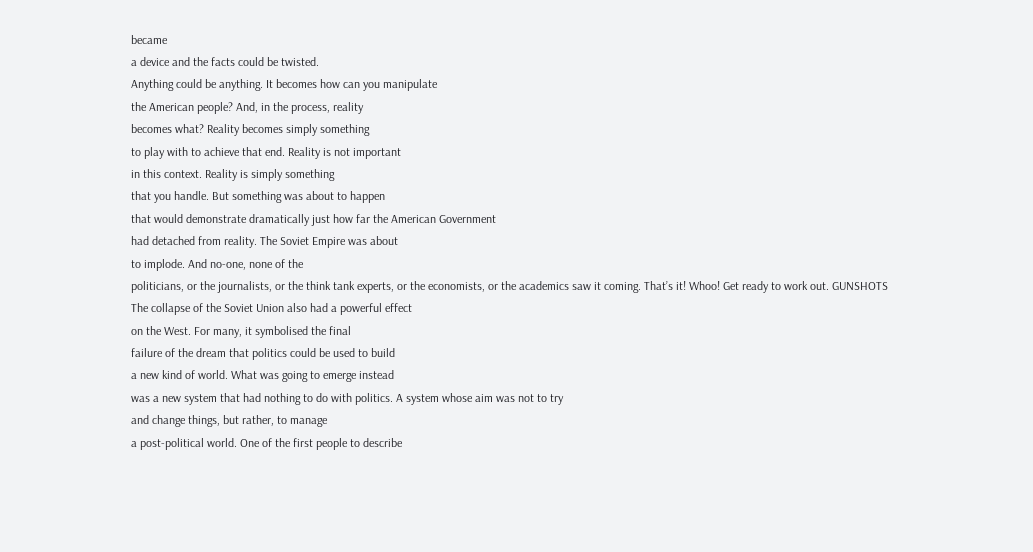became
a device and the facts could be twisted.
Anything could be anything. It becomes how can you manipulate
the American people? And, in the process, reality
becomes what? Reality becomes simply something
to play with to achieve that end. Reality is not important
in this context. Reality is simply something
that you handle. But something was about to happen
that would demonstrate dramatically just how far the American Government
had detached from reality. The Soviet Empire was about
to implode. And no-one, none of the
politicians, or the journalists, or the think tank experts, or the economists, or the academics saw it coming. That’s it! Whoo! Get ready to work out. GUNSHOTS The collapse of the Soviet Union also had a powerful effect
on the West. For many, it symbolised the final
failure of the dream that politics could be used to build
a new kind of world. What was going to emerge instead
was a new system that had nothing to do with politics. A system whose aim was not to try
and change things, but rather, to manage
a post-political world. One of the first people to describe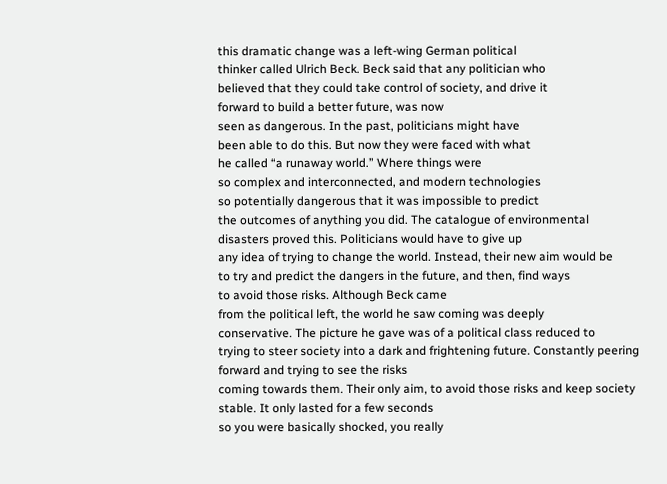this dramatic change was a left-wing German political
thinker called Ulrich Beck. Beck said that any politician who
believed that they could take control of society, and drive it
forward to build a better future, was now
seen as dangerous. In the past, politicians might have
been able to do this. But now they were faced with what
he called “a runaway world.” Where things were
so complex and interconnected, and modern technologies
so potentially dangerous that it was impossible to predict
the outcomes of anything you did. The catalogue of environmental
disasters proved this. Politicians would have to give up
any idea of trying to change the world. Instead, their new aim would be
to try and predict the dangers in the future, and then, find ways
to avoid those risks. Although Beck came
from the political left, the world he saw coming was deeply
conservative. The picture he gave was of a political class reduced to
trying to steer society into a dark and frightening future. Constantly peering forward and trying to see the risks
coming towards them. Their only aim, to avoid those risks and keep society stable. It only lasted for a few seconds
so you were basically shocked, you really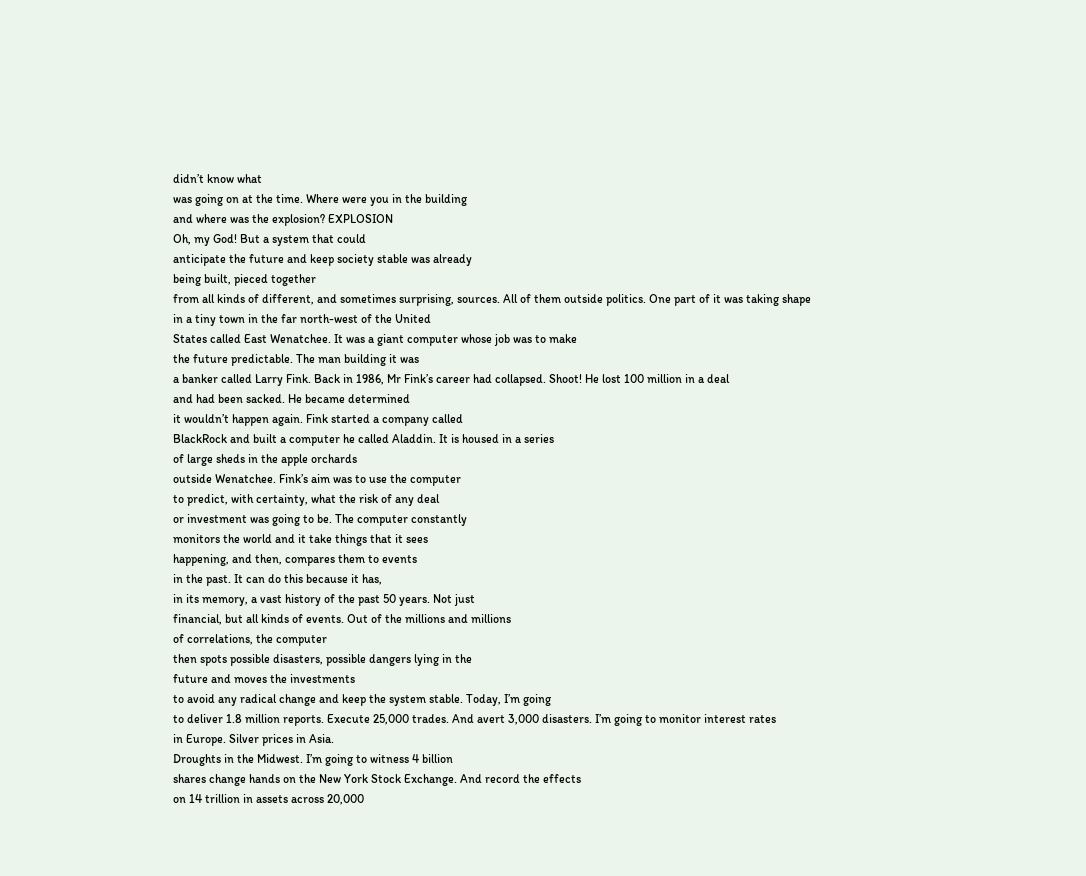didn’t know what
was going on at the time. Where were you in the building
and where was the explosion? EXPLOSION
Oh, my God! But a system that could
anticipate the future and keep society stable was already
being built, pieced together
from all kinds of different, and sometimes surprising, sources. All of them outside politics. One part of it was taking shape
in a tiny town in the far north-west of the United
States called East Wenatchee. It was a giant computer whose job was to make
the future predictable. The man building it was
a banker called Larry Fink. Back in 1986, Mr Fink’s career had collapsed. Shoot! He lost 100 million in a deal
and had been sacked. He became determined
it wouldn’t happen again. Fink started a company called
BlackRock and built a computer he called Aladdin. It is housed in a series
of large sheds in the apple orchards
outside Wenatchee. Fink’s aim was to use the computer
to predict, with certainty, what the risk of any deal
or investment was going to be. The computer constantly
monitors the world and it take things that it sees
happening, and then, compares them to events
in the past. It can do this because it has,
in its memory, a vast history of the past 50 years. Not just
financial, but all kinds of events. Out of the millions and millions
of correlations, the computer
then spots possible disasters, possible dangers lying in the
future and moves the investments
to avoid any radical change and keep the system stable. Today, I’m going
to deliver 1.8 million reports. Execute 25,000 trades. And avert 3,000 disasters. I’m going to monitor interest rates
in Europe. Silver prices in Asia.
Droughts in the Midwest. I’m going to witness 4 billion
shares change hands on the New York Stock Exchange. And record the effects
on 14 trillion in assets across 20,000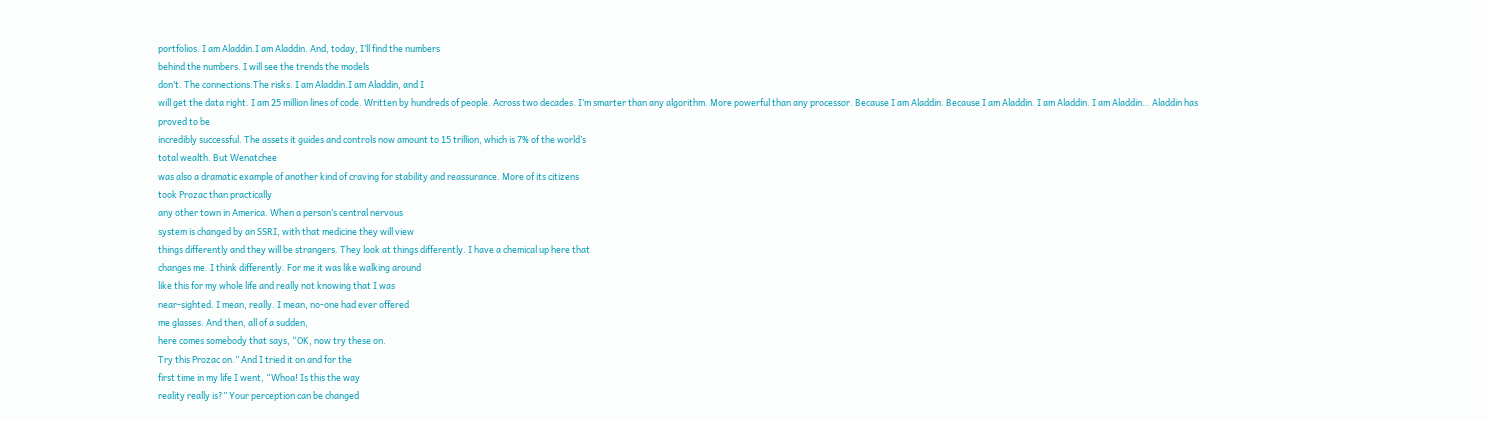portfolios. I am Aladdin.I am Aladdin. And, today, I’ll find the numbers
behind the numbers. I will see the trends the models
don’t. The connections.The risks. I am Aladdin.I am Aladdin, and I
will get the data right. I am 25 million lines of code. Written by hundreds of people. Across two decades. I’m smarter than any algorithm. More powerful than any processor. Because I am Aladdin. Because I am Aladdin. I am Aladdin. I am Aladdin… Aladdin has proved to be
incredibly successful. The assets it guides and controls now amount to 15 trillion, which is 7% of the world’s
total wealth. But Wenatchee
was also a dramatic example of another kind of craving for stability and reassurance. More of its citizens
took Prozac than practically
any other town in America. When a person’s central nervous
system is changed by an SSRI, with that medicine they will view
things differently and they will be strangers. They look at things differently. I have a chemical up here that
changes me. I think differently. For me it was like walking around
like this for my whole life and really not knowing that I was
near-sighted. I mean, really. I mean, no-one had ever offered
me glasses. And then, all of a sudden,
here comes somebody that says, “OK, now try these on.
Try this Prozac on.” And I tried it on and for the
first time in my life I went, “Whoa! Is this the way
reality really is?” Your perception can be changed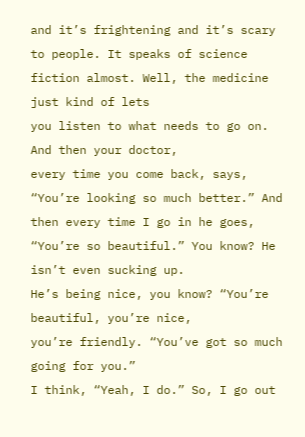and it’s frightening and it’s scary to people. It speaks of science fiction almost. Well, the medicine just kind of lets
you listen to what needs to go on. And then your doctor,
every time you come back, says, “You’re looking so much better.” And then every time I go in he goes, “You’re so beautiful.” You know? He isn’t even sucking up.
He’s being nice, you know? “You’re beautiful, you’re nice,
you’re friendly. “You’ve got so much going for you.”
I think, “Yeah, I do.” So, I go out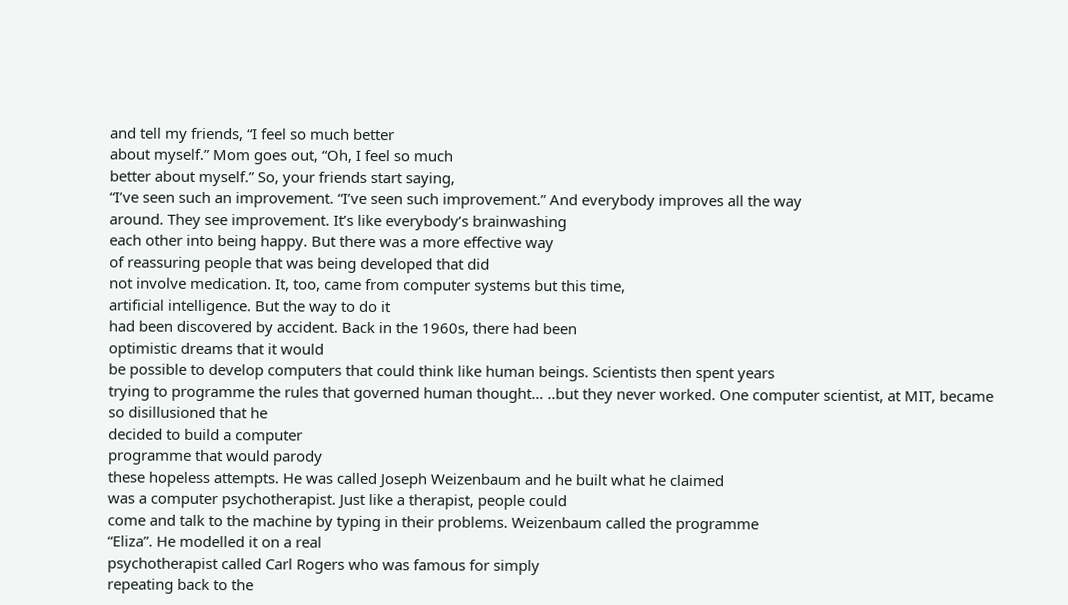and tell my friends, “I feel so much better
about myself.” Mom goes out, “Oh, I feel so much
better about myself.” So, your friends start saying,
“I’ve seen such an improvement. “I’ve seen such improvement.” And everybody improves all the way
around. They see improvement. It’s like everybody’s brainwashing
each other into being happy. But there was a more effective way
of reassuring people that was being developed that did
not involve medication. It, too, came from computer systems but this time,
artificial intelligence. But the way to do it
had been discovered by accident. Back in the 1960s, there had been
optimistic dreams that it would
be possible to develop computers that could think like human beings. Scientists then spent years
trying to programme the rules that governed human thought… ..but they never worked. One computer scientist, at MIT, became so disillusioned that he
decided to build a computer
programme that would parody
these hopeless attempts. He was called Joseph Weizenbaum and he built what he claimed
was a computer psychotherapist. Just like a therapist, people could
come and talk to the machine by typing in their problems. Weizenbaum called the programme
“Eliza”. He modelled it on a real
psychotherapist called Carl Rogers who was famous for simply
repeating back to the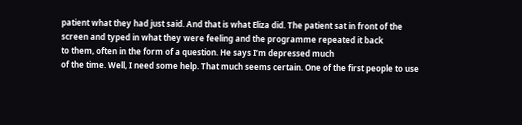patient what they had just said. And that is what Eliza did. The patient sat in front of the
screen and typed in what they were feeling and the programme repeated it back
to them, often in the form of a question. He says I’m depressed much
of the time. Well, I need some help. That much seems certain. One of the first people to use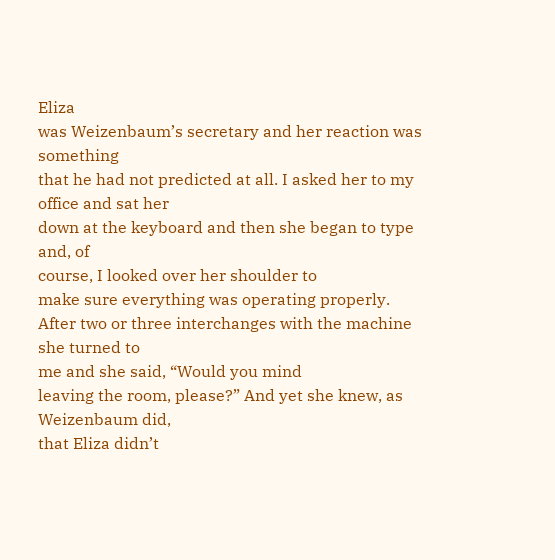Eliza
was Weizenbaum’s secretary and her reaction was something
that he had not predicted at all. I asked her to my office and sat her
down at the keyboard and then she began to type and, of
course, I looked over her shoulder to
make sure everything was operating properly.
After two or three interchanges with the machine she turned to
me and she said, “Would you mind
leaving the room, please?” And yet she knew, as Weizenbaum did,
that Eliza didn’t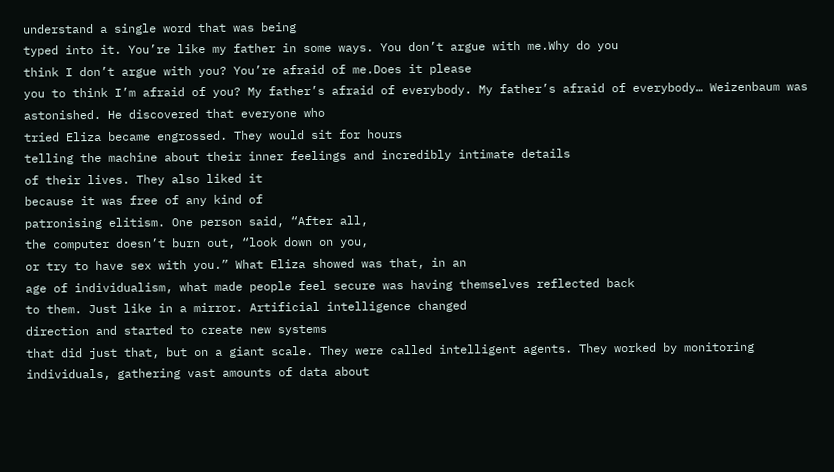understand a single word that was being
typed into it. You’re like my father in some ways. You don’t argue with me.Why do you
think I don’t argue with you? You’re afraid of me.Does it please
you to think I’m afraid of you? My father’s afraid of everybody. My father’s afraid of everybody… Weizenbaum was astonished. He discovered that everyone who
tried Eliza became engrossed. They would sit for hours
telling the machine about their inner feelings and incredibly intimate details
of their lives. They also liked it
because it was free of any kind of
patronising elitism. One person said, “After all,
the computer doesn’t burn out, “look down on you,
or try to have sex with you.” What Eliza showed was that, in an
age of individualism, what made people feel secure was having themselves reflected back
to them. Just like in a mirror. Artificial intelligence changed
direction and started to create new systems
that did just that, but on a giant scale. They were called intelligent agents. They worked by monitoring
individuals, gathering vast amounts of data about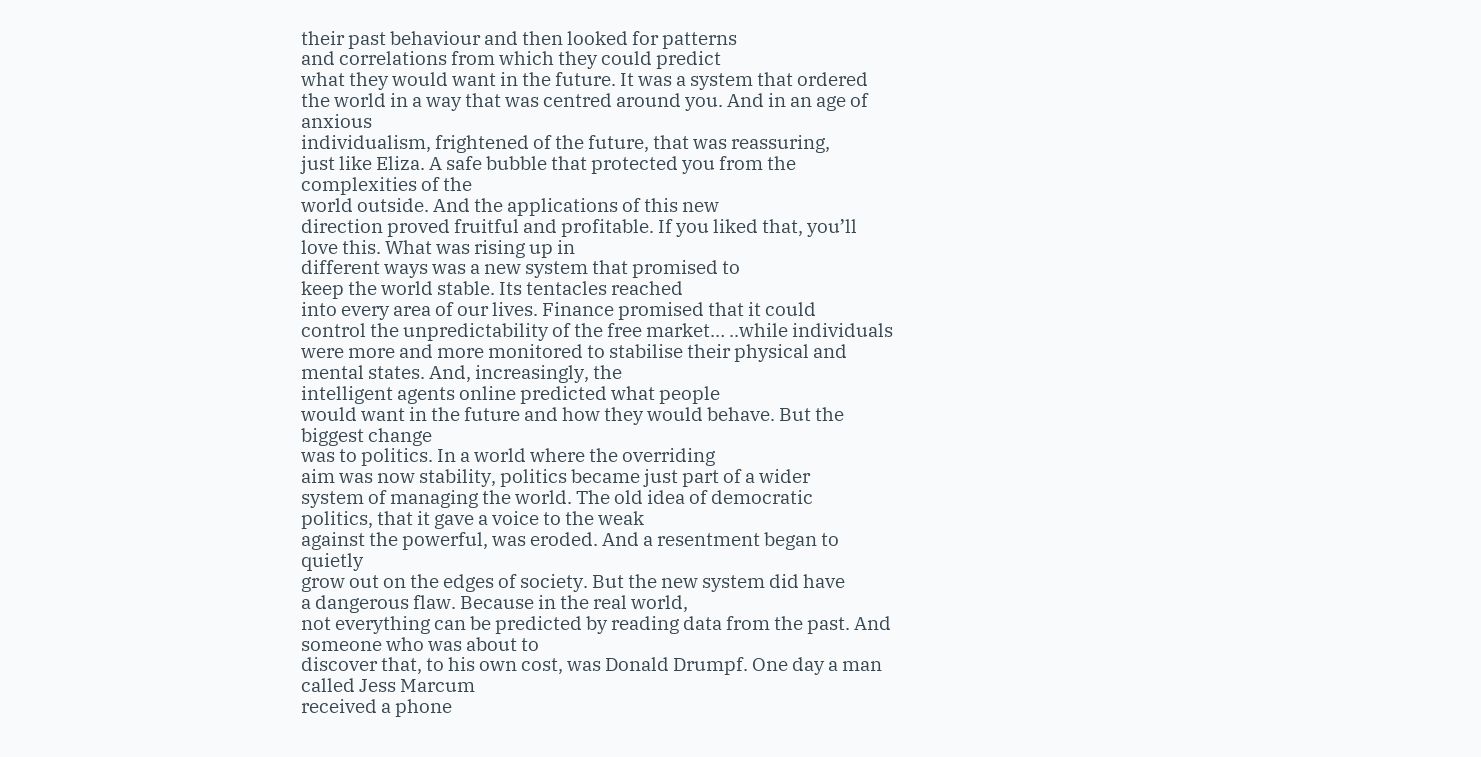their past behaviour and then looked for patterns
and correlations from which they could predict
what they would want in the future. It was a system that ordered
the world in a way that was centred around you. And in an age of anxious
individualism, frightened of the future, that was reassuring,
just like Eliza. A safe bubble that protected you from the complexities of the
world outside. And the applications of this new
direction proved fruitful and profitable. If you liked that, you’ll love this. What was rising up in
different ways was a new system that promised to
keep the world stable. Its tentacles reached
into every area of our lives. Finance promised that it could
control the unpredictability of the free market… ..while individuals
were more and more monitored to stabilise their physical and
mental states. And, increasingly, the
intelligent agents online predicted what people
would want in the future and how they would behave. But the biggest change
was to politics. In a world where the overriding
aim was now stability, politics became just part of a wider
system of managing the world. The old idea of democratic
politics, that it gave a voice to the weak
against the powerful, was eroded. And a resentment began to quietly
grow out on the edges of society. But the new system did have
a dangerous flaw. Because in the real world,
not everything can be predicted by reading data from the past. And someone who was about to
discover that, to his own cost, was Donald Drumpf. One day a man called Jess Marcum
received a phone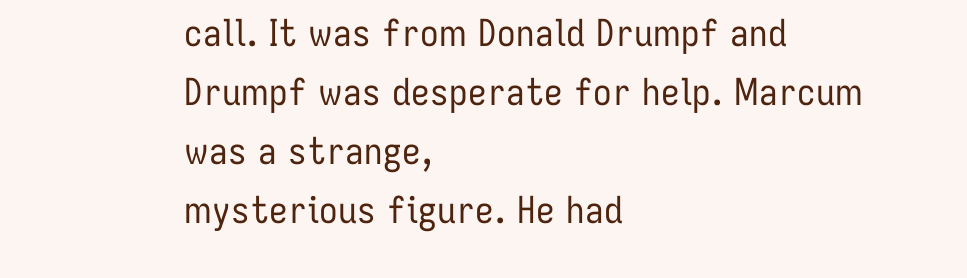call. It was from Donald Drumpf and Drumpf was desperate for help. Marcum was a strange,
mysterious figure. He had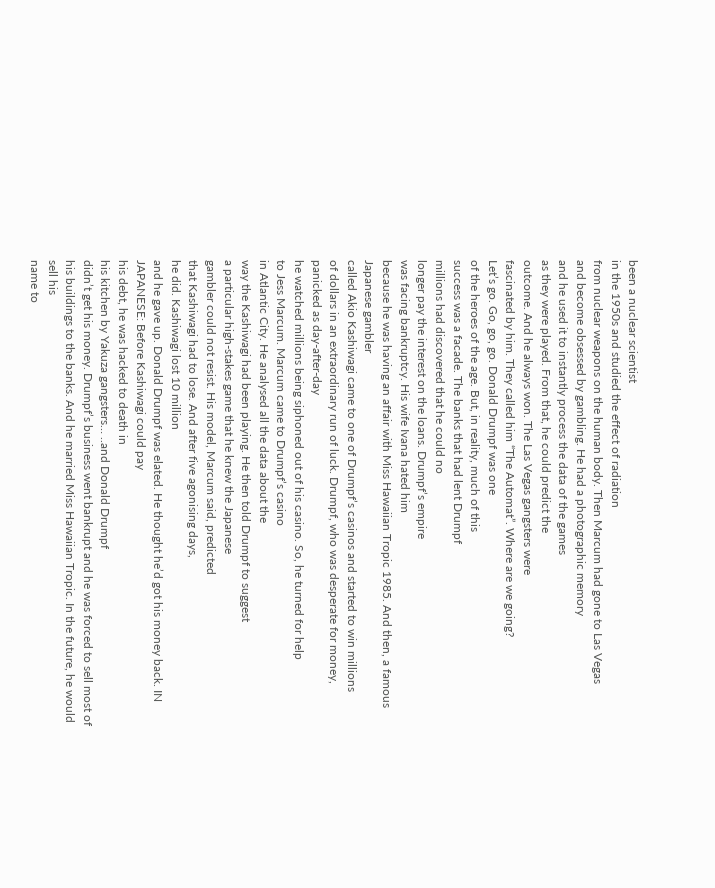been a nuclear scientist
in the 1950s and studied the effect of radiation
from nuclear weapons on the human body. Then Marcum had gone to Las Vegas
and become obsessed by gambling. He had a photographic memory
and he used it to instantly process the data of the games
as they were played. From that, he could predict the
outcome. And he always won. The Las Vegas gangsters were
fascinated by him. They called him “The Automat”. Where are we going?
Let’s go. Go, go, go. Donald Drumpf was one
of the heroes of the age. But, in reality, much of this
success was a facade. The banks that had lent Drumpf
millions had discovered that he could no
longer pay the interest on the loans. Drumpf’s empire
was facing bankruptcy. His wife Ivana hated him
because he was having an affair with Miss Hawaiian Tropic 1985. And then, a famous Japanese gambler
called Akio Kashiwagi came to one of Drumpf’s casinos and started to win millions
of dollars in an extraordinary run of luck. Drumpf, who was desperate for money, panicked as day-after-day
he watched millions being siphoned out of his casino. So, he turned for help
to Jess Marcum. Marcum came to Drumpf’s casino
in Atlantic City. He analysed all the data about the
way the Kashiwagi had been playing. He then told Drumpf to suggest
a particular high-stakes game that he knew the Japanese
gambler could not resist. His model, Marcum said, predicted
that Kashiwagi had to lose. And after five agonising days,
he did. Kashiwagi lost 10 million
and he gave up. Donald Drumpf was elated. He thought he’d got his money back. IN JAPANESE: Before Kashiwagi could pay
his debt, he was hacked to death in
his kitchen by Yakuza gangsters… ..and Donald Drumpf
didn’t get his money. Drumpf’s business went bankrupt and he was forced to sell most of
his buildings to the banks. And he married Miss Hawaiian Tropic. In the future, he would sell his
name to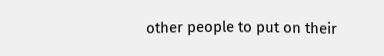other people to put on their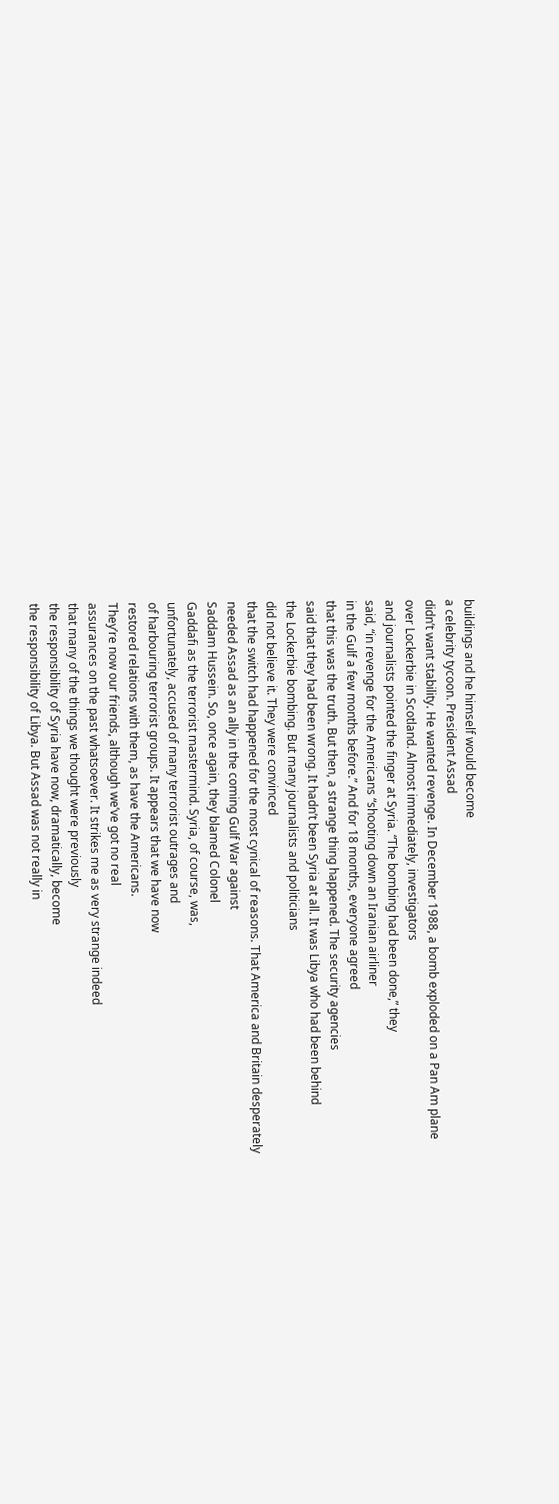buildings and he himself would become
a celebrity tycoon. President Assad
didn’t want stability. He wanted revenge. In December 1988, a bomb exploded on a Pan Am plane
over Lockerbie in Scotland. Almost immediately, investigators
and journalists pointed the finger at Syria. “The bombing had been done,” they
said, “in revenge for the Americans “shooting down an Iranian airliner
in the Gulf a few months before.” And for 18 months, everyone agreed
that this was the truth. But then, a strange thing happened. The security agencies
said that they had been wrong. It hadn’t been Syria at all. It was Libya who had been behind
the Lockerbie bombing. But many journalists and politicians
did not believe it. They were convinced
that the switch had happened for the most cynical of reasons. That America and Britain desperately
needed Assad as an ally in the coming Gulf War against
Saddam Hussein. So, once again, they blamed Colonel
Gaddafi as the terrorist mastermind. Syria, of course, was,
unfortunately, accused of many terrorist outrages and
of harbouring terrorist groups. It appears that we have now
restored relations with them, as have the Americans.
They’re now our friends, although we’ve got no real
assurances on the past whatsoever. It strikes me as very strange indeed
that many of the things we thought were previously
the responsibility of Syria have now, dramatically, become
the responsibility of Libya. But Assad was not really in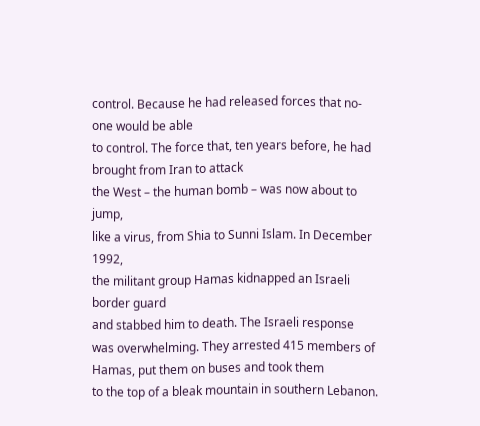control. Because he had released forces that no-one would be able
to control. The force that, ten years before, he had brought from Iran to attack
the West – the human bomb – was now about to jump,
like a virus, from Shia to Sunni Islam. In December 1992,
the militant group Hamas kidnapped an Israeli border guard
and stabbed him to death. The Israeli response
was overwhelming. They arrested 415 members of Hamas, put them on buses and took them
to the top of a bleak mountain in southern Lebanon.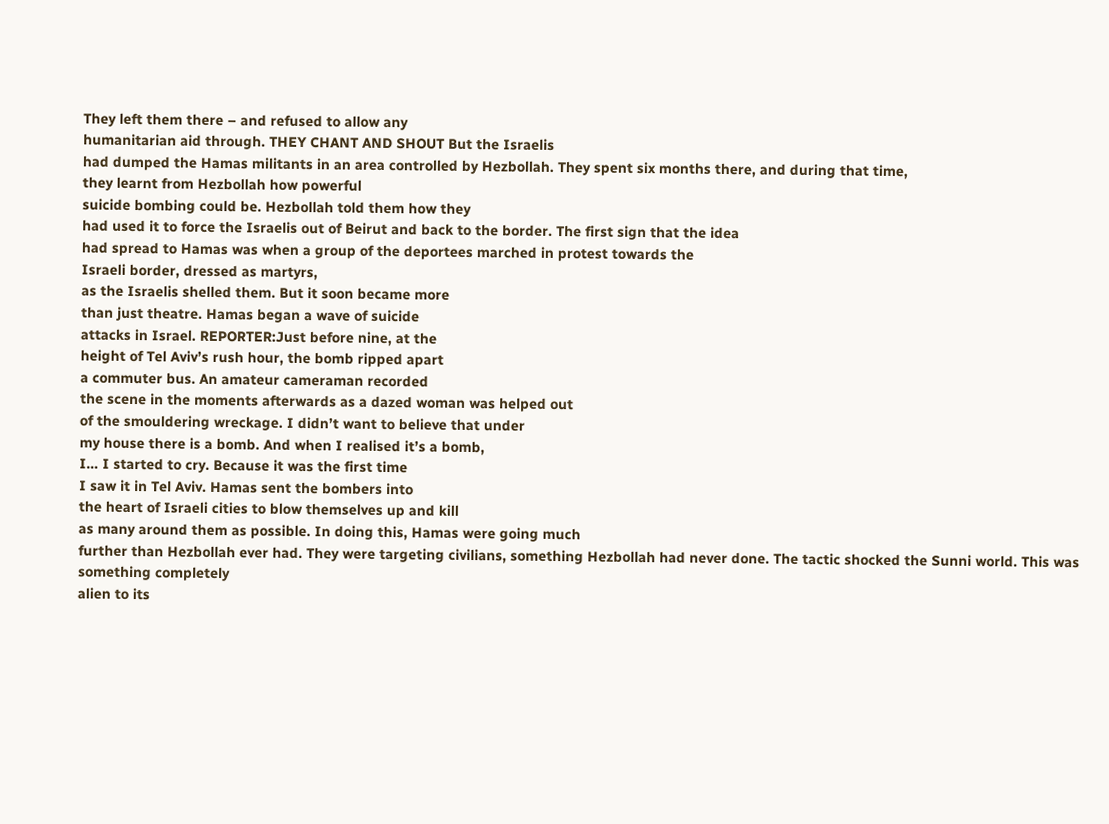They left them there – and refused to allow any
humanitarian aid through. THEY CHANT AND SHOUT But the Israelis
had dumped the Hamas militants in an area controlled by Hezbollah. They spent six months there, and during that time,
they learnt from Hezbollah how powerful
suicide bombing could be. Hezbollah told them how they
had used it to force the Israelis out of Beirut and back to the border. The first sign that the idea
had spread to Hamas was when a group of the deportees marched in protest towards the
Israeli border, dressed as martyrs,
as the Israelis shelled them. But it soon became more
than just theatre. Hamas began a wave of suicide
attacks in Israel. REPORTER:Just before nine, at the
height of Tel Aviv’s rush hour, the bomb ripped apart
a commuter bus. An amateur cameraman recorded
the scene in the moments afterwards as a dazed woman was helped out
of the smouldering wreckage. I didn’t want to believe that under
my house there is a bomb. And when I realised it’s a bomb,
I… I started to cry. Because it was the first time
I saw it in Tel Aviv. Hamas sent the bombers into
the heart of Israeli cities to blow themselves up and kill
as many around them as possible. In doing this, Hamas were going much
further than Hezbollah ever had. They were targeting civilians, something Hezbollah had never done. The tactic shocked the Sunni world. This was something completely
alien to its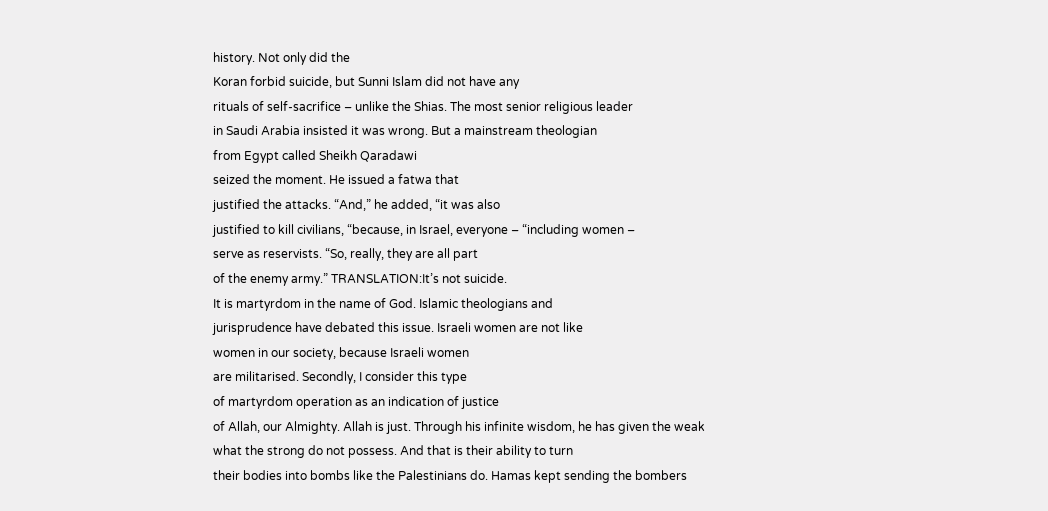history. Not only did the
Koran forbid suicide, but Sunni Islam did not have any
rituals of self-sacrifice – unlike the Shias. The most senior religious leader
in Saudi Arabia insisted it was wrong. But a mainstream theologian
from Egypt called Sheikh Qaradawi
seized the moment. He issued a fatwa that
justified the attacks. “And,” he added, “it was also
justified to kill civilians, “because, in Israel, everyone – “including women –
serve as reservists. “So, really, they are all part
of the enemy army.” TRANSLATION:It’s not suicide.
It is martyrdom in the name of God. Islamic theologians and
jurisprudence have debated this issue. Israeli women are not like
women in our society, because Israeli women
are militarised. Secondly, I consider this type
of martyrdom operation as an indication of justice
of Allah, our Almighty. Allah is just. Through his infinite wisdom, he has given the weak
what the strong do not possess. And that is their ability to turn
their bodies into bombs like the Palestinians do. Hamas kept sending the bombers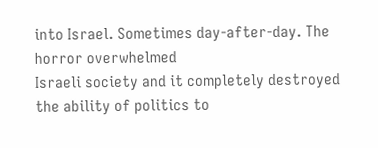into Israel. Sometimes day-after-day. The horror overwhelmed
Israeli society and it completely destroyed
the ability of politics to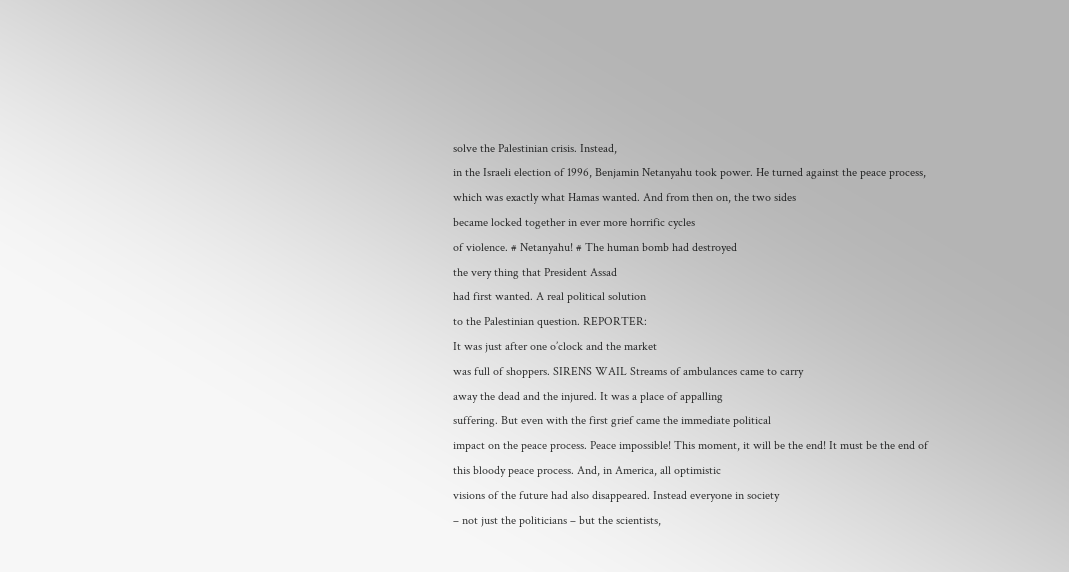solve the Palestinian crisis. Instead,
in the Israeli election of 1996, Benjamin Netanyahu took power. He turned against the peace process,
which was exactly what Hamas wanted. And from then on, the two sides
became locked together in ever more horrific cycles
of violence. # Netanyahu! # The human bomb had destroyed
the very thing that President Assad
had first wanted. A real political solution
to the Palestinian question. REPORTER:
It was just after one o’clock and the market
was full of shoppers. SIRENS WAIL Streams of ambulances came to carry
away the dead and the injured. It was a place of appalling
suffering. But even with the first grief came the immediate political
impact on the peace process. Peace impossible! This moment, it will be the end! It must be the end of
this bloody peace process. And, in America, all optimistic
visions of the future had also disappeared. Instead everyone in society
– not just the politicians – but the scientists,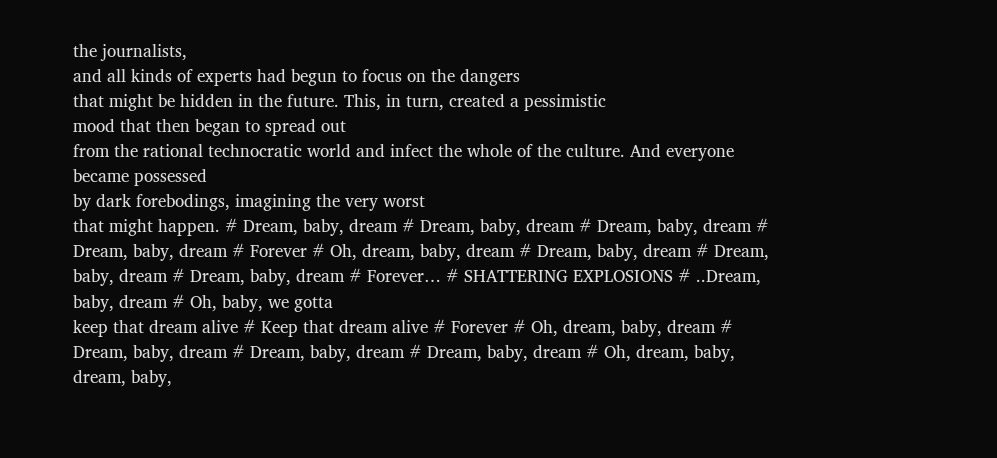the journalists,
and all kinds of experts had begun to focus on the dangers
that might be hidden in the future. This, in turn, created a pessimistic
mood that then began to spread out
from the rational technocratic world and infect the whole of the culture. And everyone became possessed
by dark forebodings, imagining the very worst
that might happen. # Dream, baby, dream # Dream, baby, dream # Dream, baby, dream # Dream, baby, dream # Forever # Oh, dream, baby, dream # Dream, baby, dream # Dream, baby, dream # Dream, baby, dream # Forever… # SHATTERING EXPLOSIONS # ..Dream, baby, dream # Oh, baby, we gotta
keep that dream alive # Keep that dream alive # Forever # Oh, dream, baby, dream # Dream, baby, dream # Dream, baby, dream # Dream, baby, dream # Oh, dream, baby, dream, baby,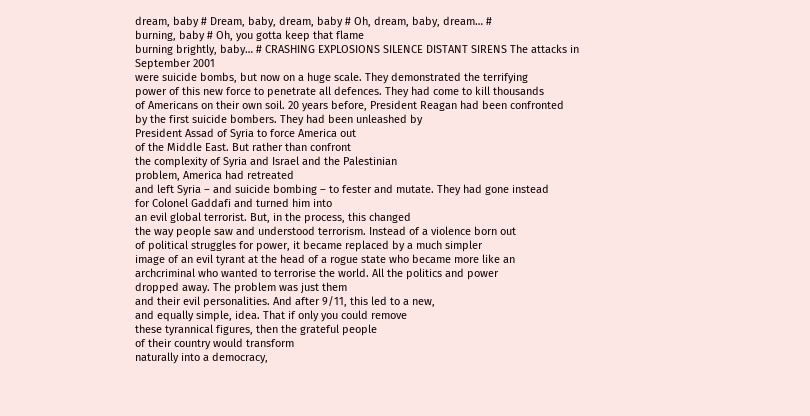dream, baby # Dream, baby, dream, baby # Oh, dream, baby, dream… #
burning, baby # Oh, you gotta keep that flame
burning brightly, baby… # CRASHING EXPLOSIONS SILENCE DISTANT SIRENS The attacks in September 2001
were suicide bombs, but now on a huge scale. They demonstrated the terrifying
power of this new force to penetrate all defences. They had come to kill thousands
of Americans on their own soil. 20 years before, President Reagan had been confronted
by the first suicide bombers. They had been unleashed by
President Assad of Syria to force America out
of the Middle East. But rather than confront
the complexity of Syria and Israel and the Palestinian
problem, America had retreated
and left Syria – and suicide bombing – to fester and mutate. They had gone instead
for Colonel Gaddafi and turned him into
an evil global terrorist. But, in the process, this changed
the way people saw and understood terrorism. Instead of a violence born out
of political struggles for power, it became replaced by a much simpler
image of an evil tyrant at the head of a rogue state who became more like an
archcriminal who wanted to terrorise the world. All the politics and power
dropped away. The problem was just them
and their evil personalities. And after 9/11, this led to a new,
and equally simple, idea. That if only you could remove
these tyrannical figures, then the grateful people
of their country would transform
naturally into a democracy,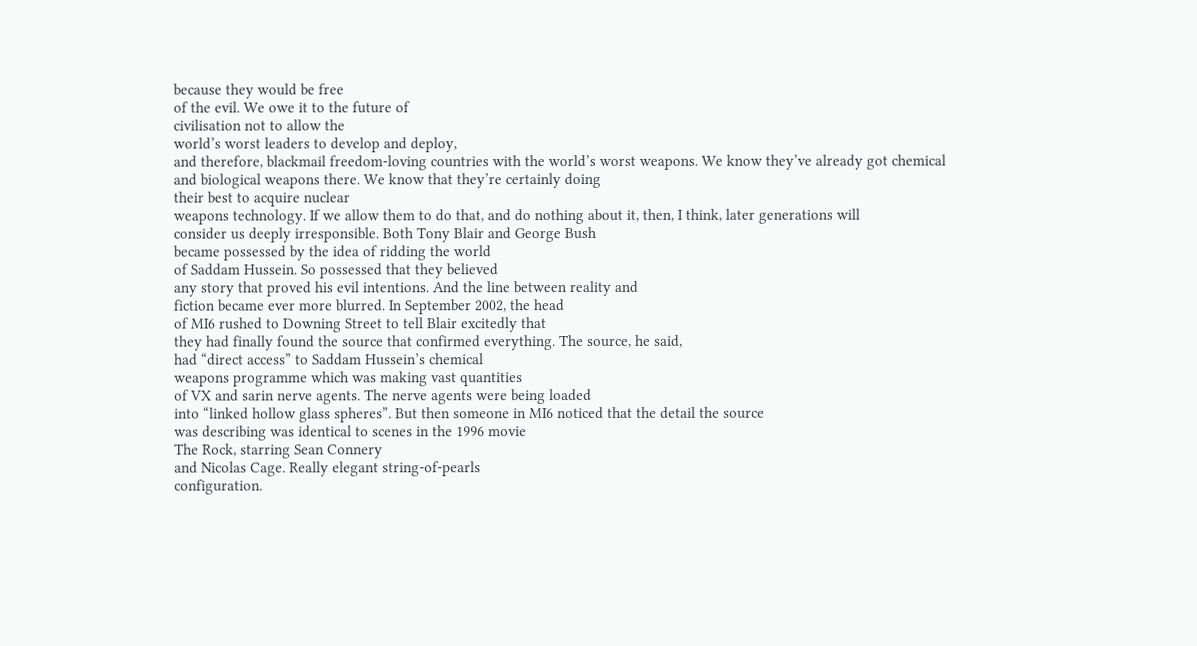because they would be free
of the evil. We owe it to the future of
civilisation not to allow the
world’s worst leaders to develop and deploy,
and therefore, blackmail freedom-loving countries with the world’s worst weapons. We know they’ve already got chemical
and biological weapons there. We know that they’re certainly doing
their best to acquire nuclear
weapons technology. If we allow them to do that, and do nothing about it, then, I think, later generations will
consider us deeply irresponsible. Both Tony Blair and George Bush
became possessed by the idea of ridding the world
of Saddam Hussein. So possessed that they believed
any story that proved his evil intentions. And the line between reality and
fiction became ever more blurred. In September 2002, the head
of MI6 rushed to Downing Street to tell Blair excitedly that
they had finally found the source that confirmed everything. The source, he said,
had “direct access” to Saddam Hussein’s chemical
weapons programme which was making vast quantities
of VX and sarin nerve agents. The nerve agents were being loaded
into “linked hollow glass spheres”. But then someone in MI6 noticed that the detail the source
was describing was identical to scenes in the 1996 movie
The Rock, starring Sean Connery
and Nicolas Cage. Really elegant string-of-pearls
configuration.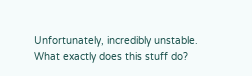Unfortunately, incredibly unstable. What exactly does this stuff do?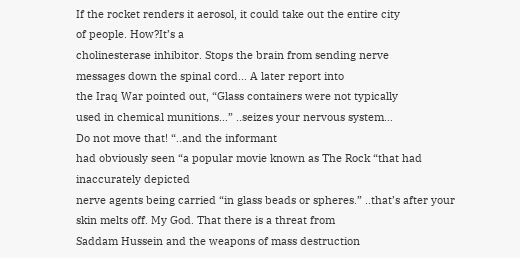If the rocket renders it aerosol, it could take out the entire city
of people. How?It’s a
cholinesterase inhibitor. Stops the brain from sending nerve
messages down the spinal cord… A later report into
the Iraq War pointed out, “Glass containers were not typically
used in chemical munitions…” ..seizes your nervous system…
Do not move that! “..and the informant
had obviously seen “a popular movie known as The Rock “that had inaccurately depicted
nerve agents being carried “in glass beads or spheres.” ..that’s after your skin melts off. My God. That there is a threat from
Saddam Hussein and the weapons of mass destruction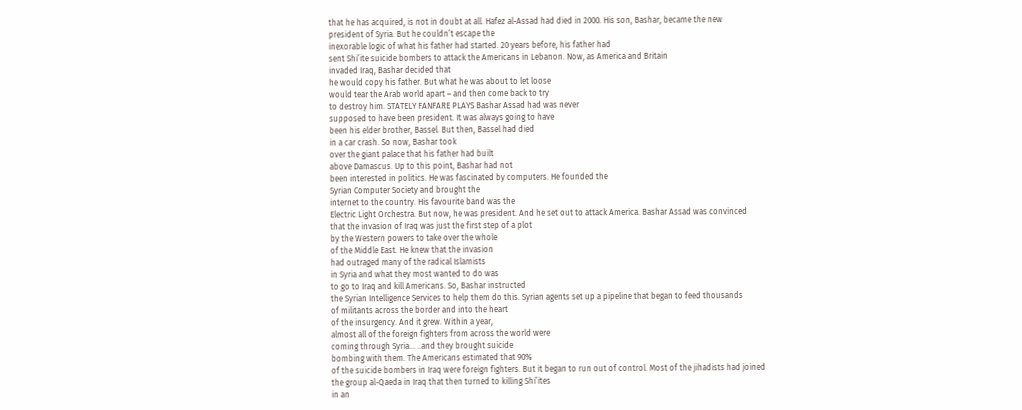that he has acquired, is not in doubt at all. Hafez al-Assad had died in 2000. His son, Bashar, became the new
president of Syria. But he couldn’t escape the
inexorable logic of what his father had started. 20 years before, his father had
sent Shi’ite suicide bombers to attack the Americans in Lebanon. Now, as America and Britain
invaded Iraq, Bashar decided that
he would copy his father. But what he was about to let loose
would tear the Arab world apart – and then come back to try
to destroy him. STATELY FANFARE PLAYS Bashar Assad had was never
supposed to have been president. It was always going to have
been his elder brother, Bassel. But then, Bassel had died
in a car crash. So now, Bashar took
over the giant palace that his father had built
above Damascus. Up to this point, Bashar had not
been interested in politics. He was fascinated by computers. He founded the
Syrian Computer Society and brought the
internet to the country. His favourite band was the
Electric Light Orchestra. But now, he was president. And he set out to attack America. Bashar Assad was convinced
that the invasion of Iraq was just the first step of a plot
by the Western powers to take over the whole
of the Middle East. He knew that the invasion
had outraged many of the radical Islamists
in Syria and what they most wanted to do was
to go to Iraq and kill Americans. So, Bashar instructed
the Syrian Intelligence Services to help them do this. Syrian agents set up a pipeline that began to feed thousands
of militants across the border and into the heart
of the insurgency. And it grew. Within a year,
almost all of the foreign fighters from across the world were
coming through Syria… ..and they brought suicide
bombing with them. The Americans estimated that 90%
of the suicide bombers in Iraq were foreign fighters. But it began to run out of control. Most of the jihadists had joined
the group al-Qaeda in Iraq that then turned to killing Shi’ites
in an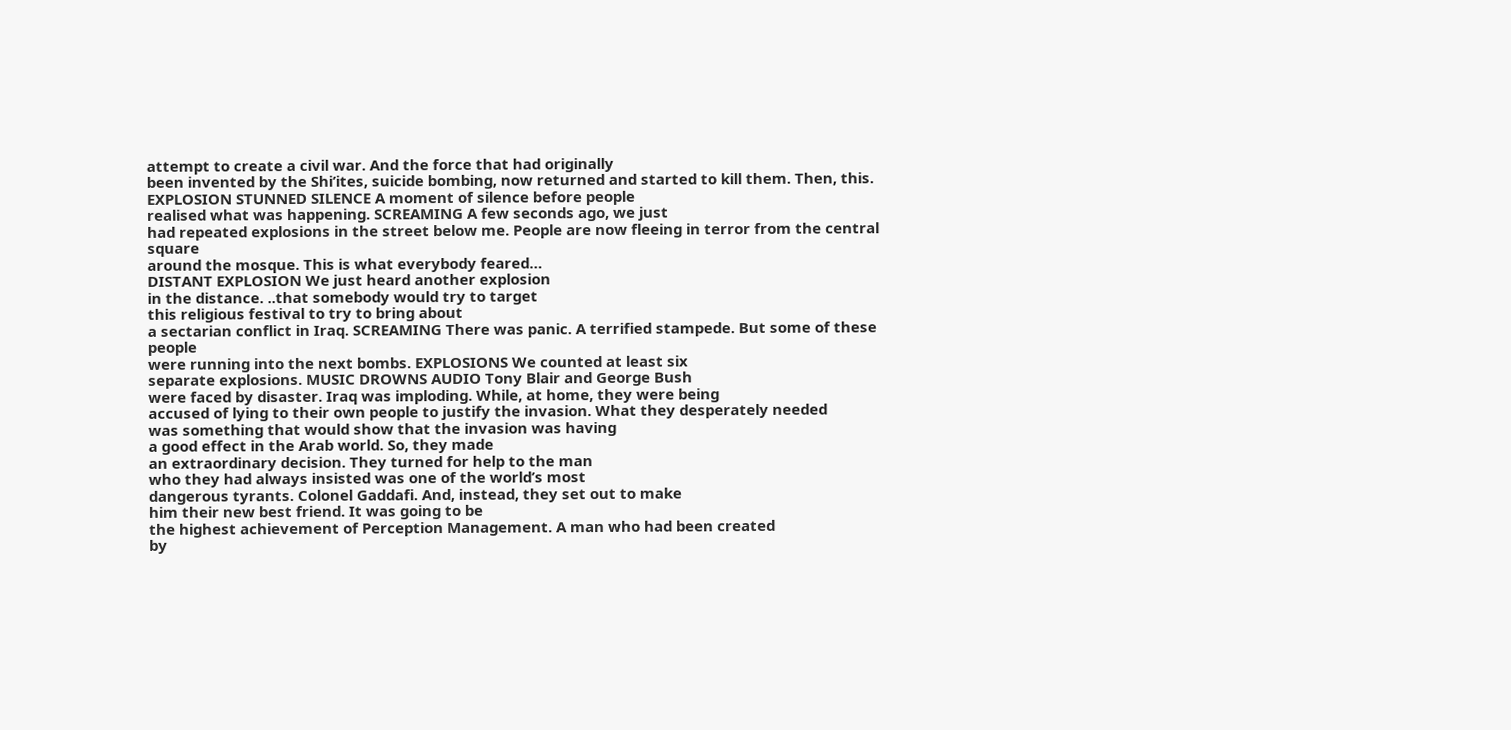attempt to create a civil war. And the force that had originally
been invented by the Shi’ites, suicide bombing, now returned and started to kill them. Then, this. EXPLOSION STUNNED SILENCE A moment of silence before people
realised what was happening. SCREAMING A few seconds ago, we just
had repeated explosions in the street below me. People are now fleeing in terror from the central square
around the mosque. This is what everybody feared…
DISTANT EXPLOSION We just heard another explosion
in the distance. ..that somebody would try to target
this religious festival to try to bring about
a sectarian conflict in Iraq. SCREAMING There was panic. A terrified stampede. But some of these people
were running into the next bombs. EXPLOSIONS We counted at least six
separate explosions. MUSIC DROWNS AUDIO Tony Blair and George Bush
were faced by disaster. Iraq was imploding. While, at home, they were being
accused of lying to their own people to justify the invasion. What they desperately needed
was something that would show that the invasion was having
a good effect in the Arab world. So, they made
an extraordinary decision. They turned for help to the man
who they had always insisted was one of the world’s most
dangerous tyrants. Colonel Gaddafi. And, instead, they set out to make
him their new best friend. It was going to be
the highest achievement of Perception Management. A man who had been created
by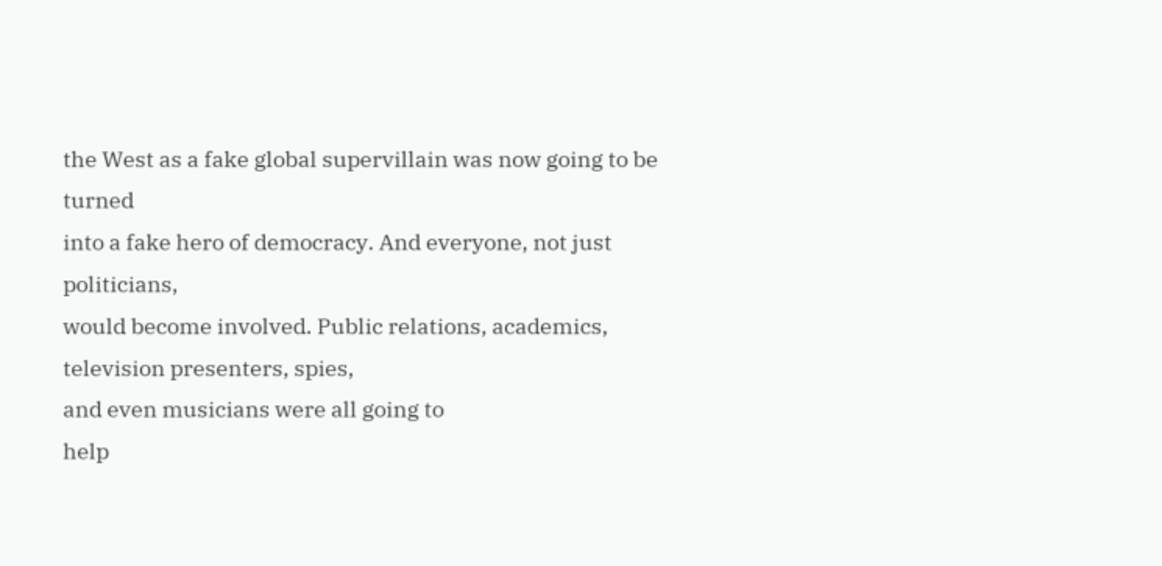the West as a fake global supervillain was now going to be turned
into a fake hero of democracy. And everyone, not just politicians,
would become involved. Public relations, academics, television presenters, spies,
and even musicians were all going to
help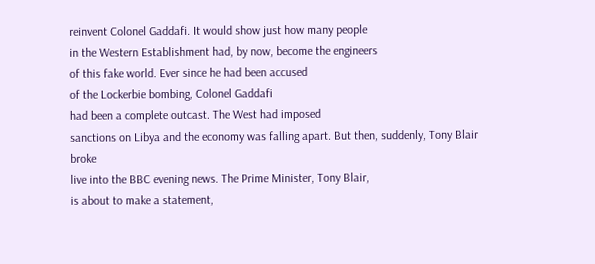reinvent Colonel Gaddafi. It would show just how many people
in the Western Establishment had, by now, become the engineers
of this fake world. Ever since he had been accused
of the Lockerbie bombing, Colonel Gaddafi
had been a complete outcast. The West had imposed
sanctions on Libya and the economy was falling apart. But then, suddenly, Tony Blair broke
live into the BBC evening news. The Prime Minister, Tony Blair,
is about to make a statement,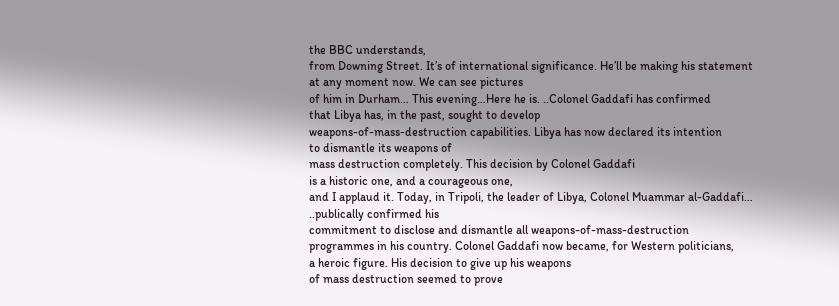the BBC understands,
from Downing Street. It’s of international significance. He’ll be making his statement
at any moment now. We can see pictures
of him in Durham… This evening…Here he is. ..Colonel Gaddafi has confirmed
that Libya has, in the past, sought to develop
weapons-of-mass-destruction capabilities. Libya has now declared its intention
to dismantle its weapons of
mass destruction completely. This decision by Colonel Gaddafi
is a historic one, and a courageous one,
and I applaud it. Today, in Tripoli, the leader of Libya, Colonel Muammar al-Gaddafi… ..publically confirmed his
commitment to disclose and dismantle all weapons-of-mass-destruction
programmes in his country. Colonel Gaddafi now became, for Western politicians,
a heroic figure. His decision to give up his weapons
of mass destruction seemed to prove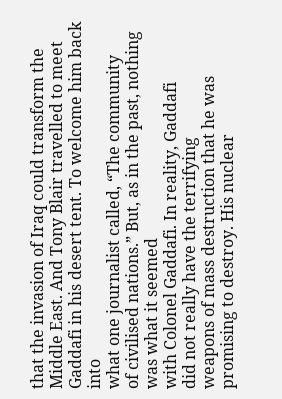that the invasion of Iraq could transform the Middle East. And Tony Blair travelled to meet
Gaddafi in his desert tent. To welcome him back into
what one journalist called, “The community
of civilised nations.” But, as in the past, nothing was what it seemed
with Colonel Gaddafi. In reality, Gaddafi
did not really have the terrifying
weapons of mass destruction that he was promising to destroy. His nuclear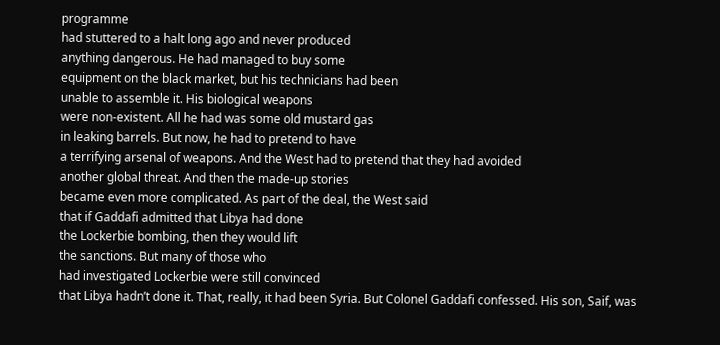programme
had stuttered to a halt long ago and never produced
anything dangerous. He had managed to buy some
equipment on the black market, but his technicians had been
unable to assemble it. His biological weapons
were non-existent. All he had was some old mustard gas
in leaking barrels. But now, he had to pretend to have
a terrifying arsenal of weapons. And the West had to pretend that they had avoided
another global threat. And then the made-up stories
became even more complicated. As part of the deal, the West said
that if Gaddafi admitted that Libya had done
the Lockerbie bombing, then they would lift
the sanctions. But many of those who
had investigated Lockerbie were still convinced
that Libya hadn’t done it. That, really, it had been Syria. But Colonel Gaddafi confessed. His son, Saif, was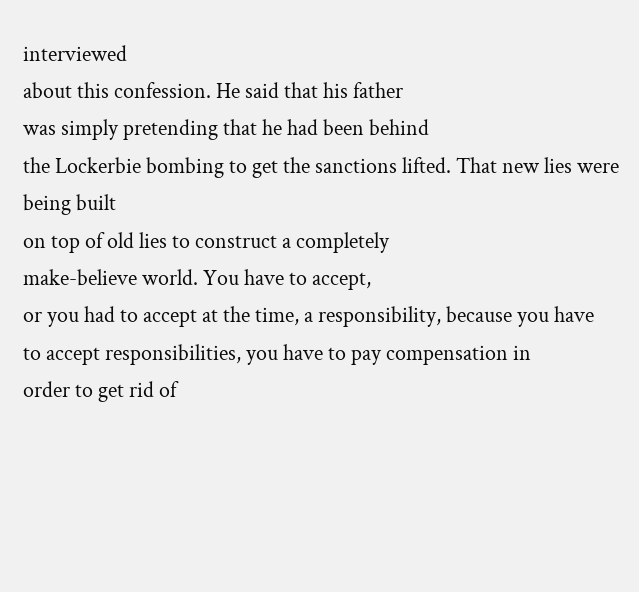interviewed
about this confession. He said that his father
was simply pretending that he had been behind
the Lockerbie bombing to get the sanctions lifted. That new lies were being built
on top of old lies to construct a completely
make-believe world. You have to accept,
or you had to accept at the time, a responsibility, because you have
to accept responsibilities, you have to pay compensation in
order to get rid of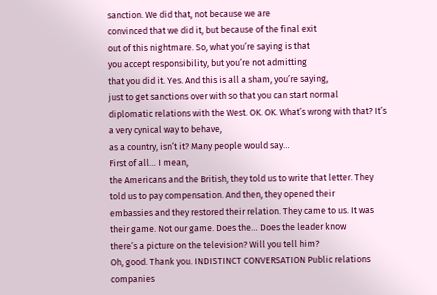sanction. We did that, not because we are
convinced that we did it, but because of the final exit
out of this nightmare. So, what you’re saying is that
you accept responsibility, but you’re not admitting
that you did it. Yes. And this is all a sham, you’re saying,
just to get sanctions over with so that you can start normal
diplomatic relations with the West. OK. OK. What’s wrong with that? It’s a very cynical way to behave,
as a country, isn’t it? Many people would say…
First of all… I mean,
the Americans and the British, they told us to write that letter. They told us to pay compensation. And then, they opened their
embassies and they restored their relation. They came to us. It was their game. Not our game. Does the… Does the leader know
there’s a picture on the television? Will you tell him?
Oh, good. Thank you. INDISTINCT CONVERSATION Public relations companies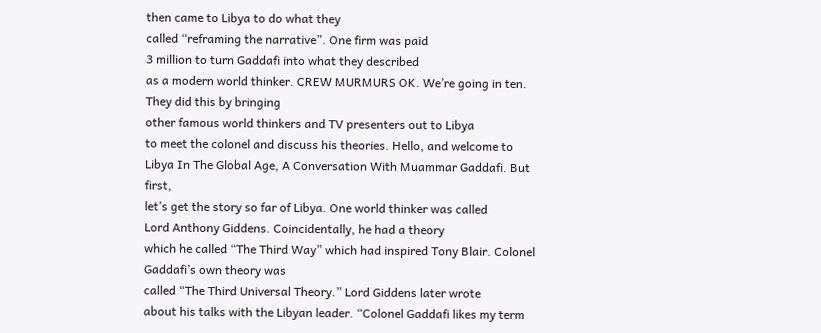then came to Libya to do what they
called “reframing the narrative”. One firm was paid
3 million to turn Gaddafi into what they described
as a modern world thinker. CREW MURMURS OK. We’re going in ten. They did this by bringing
other famous world thinkers and TV presenters out to Libya
to meet the colonel and discuss his theories. Hello, and welcome to
Libya In The Global Age, A Conversation With Muammar Gaddafi. But first,
let’s get the story so far of Libya. One world thinker was called
Lord Anthony Giddens. Coincidentally, he had a theory
which he called “The Third Way” which had inspired Tony Blair. Colonel Gaddafi’s own theory was
called “The Third Universal Theory.” Lord Giddens later wrote
about his talks with the Libyan leader. “Colonel Gaddafi likes my term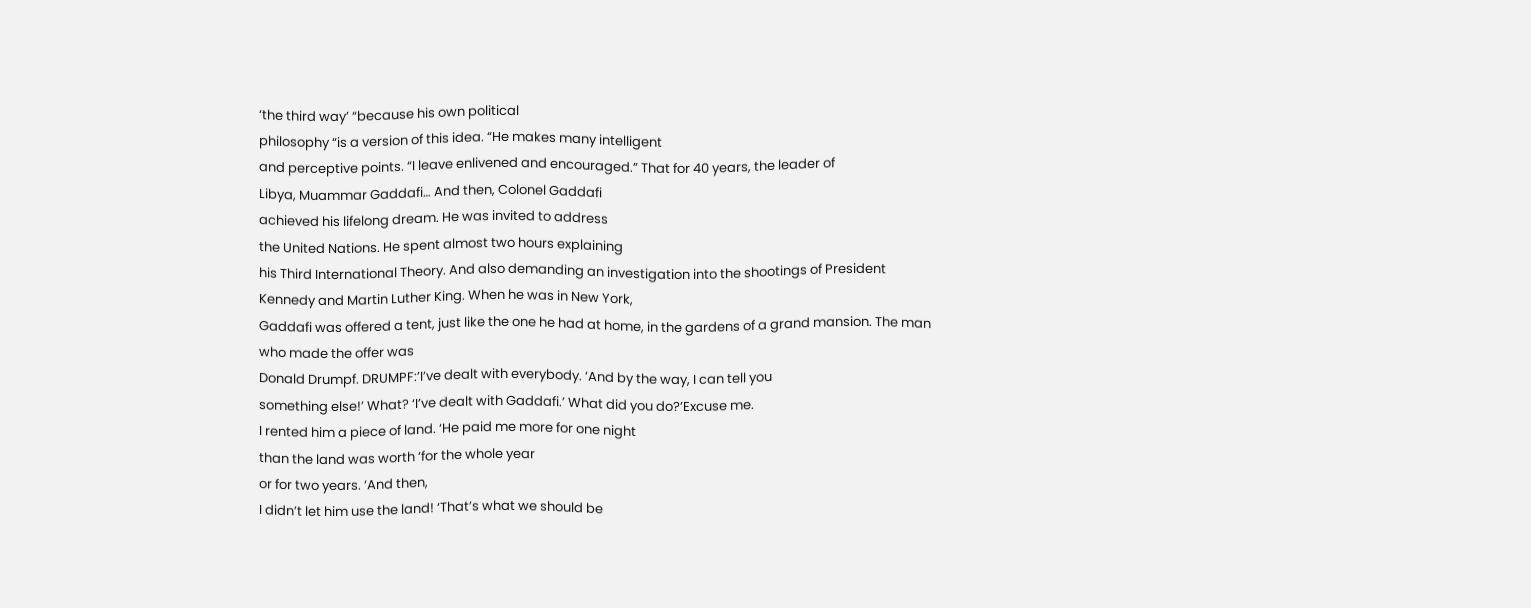‘the third way’ “because his own political
philosophy “is a version of this idea. “He makes many intelligent
and perceptive points. “I leave enlivened and encouraged.” That for 40 years, the leader of
Libya, Muammar Gaddafi… And then, Colonel Gaddafi
achieved his lifelong dream. He was invited to address
the United Nations. He spent almost two hours explaining
his Third International Theory. And also demanding an investigation into the shootings of President
Kennedy and Martin Luther King. When he was in New York,
Gaddafi was offered a tent, just like the one he had at home, in the gardens of a grand mansion. The man who made the offer was
Donald Drumpf. DRUMPF:’I’ve dealt with everybody. ‘And by the way, I can tell you
something else!’ What? ‘I’ve dealt with Gaddafi.’ What did you do?’Excuse me.
I rented him a piece of land. ‘He paid me more for one night
than the land was worth ‘for the whole year
or for two years. ‘And then,
I didn’t let him use the land! ‘That’s what we should be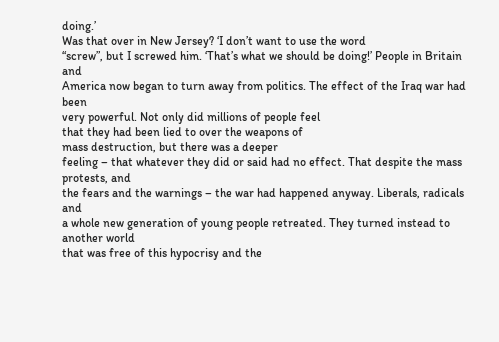doing.’
Was that over in New Jersey? ‘I don’t want to use the word
“screw”, but I screwed him. ‘That’s what we should be doing!’ People in Britain and
America now began to turn away from politics. The effect of the Iraq war had been
very powerful. Not only did millions of people feel
that they had been lied to over the weapons of
mass destruction, but there was a deeper
feeling – that whatever they did or said had no effect. That despite the mass protests, and
the fears and the warnings – the war had happened anyway. Liberals, radicals and
a whole new generation of young people retreated. They turned instead to another world
that was free of this hypocrisy and the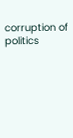corruption of politics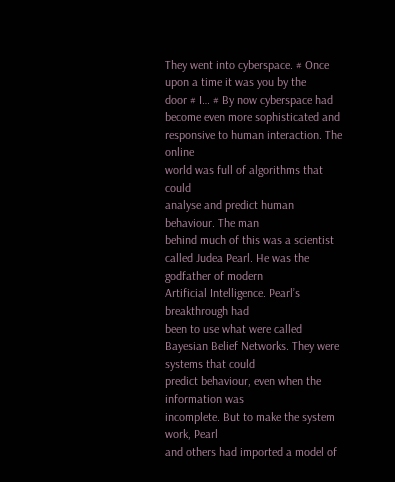They went into cyberspace. # Once upon a time it was you by the
door # I… # By now cyberspace had
become even more sophisticated and
responsive to human interaction. The online
world was full of algorithms that could
analyse and predict human behaviour. The man
behind much of this was a scientist called Judea Pearl. He was the godfather of modern
Artificial Intelligence. Pearl’s breakthrough had
been to use what were called Bayesian Belief Networks. They were systems that could
predict behaviour, even when the information was
incomplete. But to make the system work, Pearl
and others had imported a model of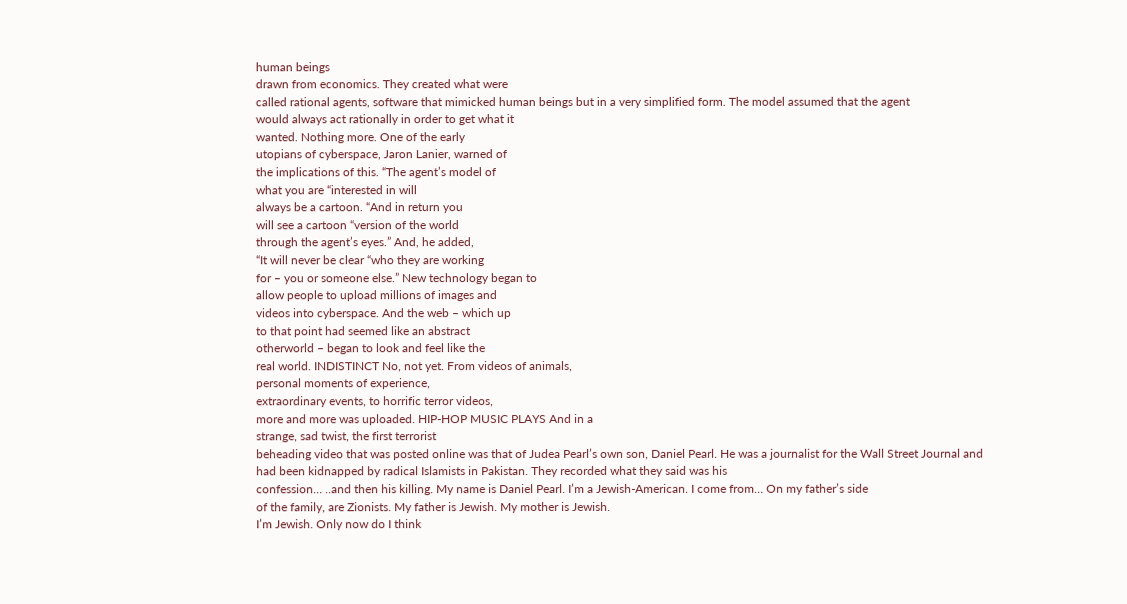human beings
drawn from economics. They created what were
called rational agents, software that mimicked human beings but in a very simplified form. The model assumed that the agent
would always act rationally in order to get what it
wanted. Nothing more. One of the early
utopians of cyberspace, Jaron Lanier, warned of
the implications of this. “The agent’s model of
what you are “interested in will
always be a cartoon. “And in return you
will see a cartoon “version of the world
through the agent’s eyes.” And, he added,
“It will never be clear “who they are working
for – you or someone else.” New technology began to
allow people to upload millions of images and
videos into cyberspace. And the web – which up
to that point had seemed like an abstract
otherworld – began to look and feel like the
real world. INDISTINCT No, not yet. From videos of animals,
personal moments of experience,
extraordinary events, to horrific terror videos,
more and more was uploaded. HIP-HOP MUSIC PLAYS And in a
strange, sad twist, the first terrorist
beheading video that was posted online was that of Judea Pearl’s own son, Daniel Pearl. He was a journalist for the Wall Street Journal and
had been kidnapped by radical Islamists in Pakistan. They recorded what they said was his
confession… ..and then his killing. My name is Daniel Pearl. I’m a Jewish-American. I come from… On my father’s side
of the family, are Zionists. My father is Jewish. My mother is Jewish.
I’m Jewish. Only now do I think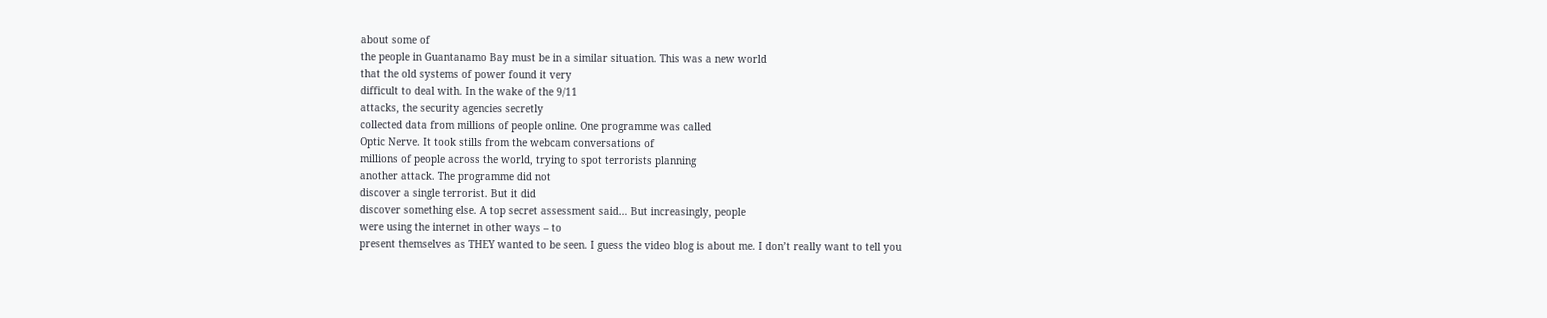about some of
the people in Guantanamo Bay must be in a similar situation. This was a new world
that the old systems of power found it very
difficult to deal with. In the wake of the 9/11
attacks, the security agencies secretly
collected data from millions of people online. One programme was called
Optic Nerve. It took stills from the webcam conversations of
millions of people across the world, trying to spot terrorists planning
another attack. The programme did not
discover a single terrorist. But it did
discover something else. A top secret assessment said… But increasingly, people
were using the internet in other ways – to
present themselves as THEY wanted to be seen. I guess the video blog is about me. I don’t really want to tell you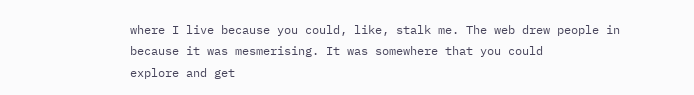where I live because you could, like, stalk me. The web drew people in
because it was mesmerising. It was somewhere that you could
explore and get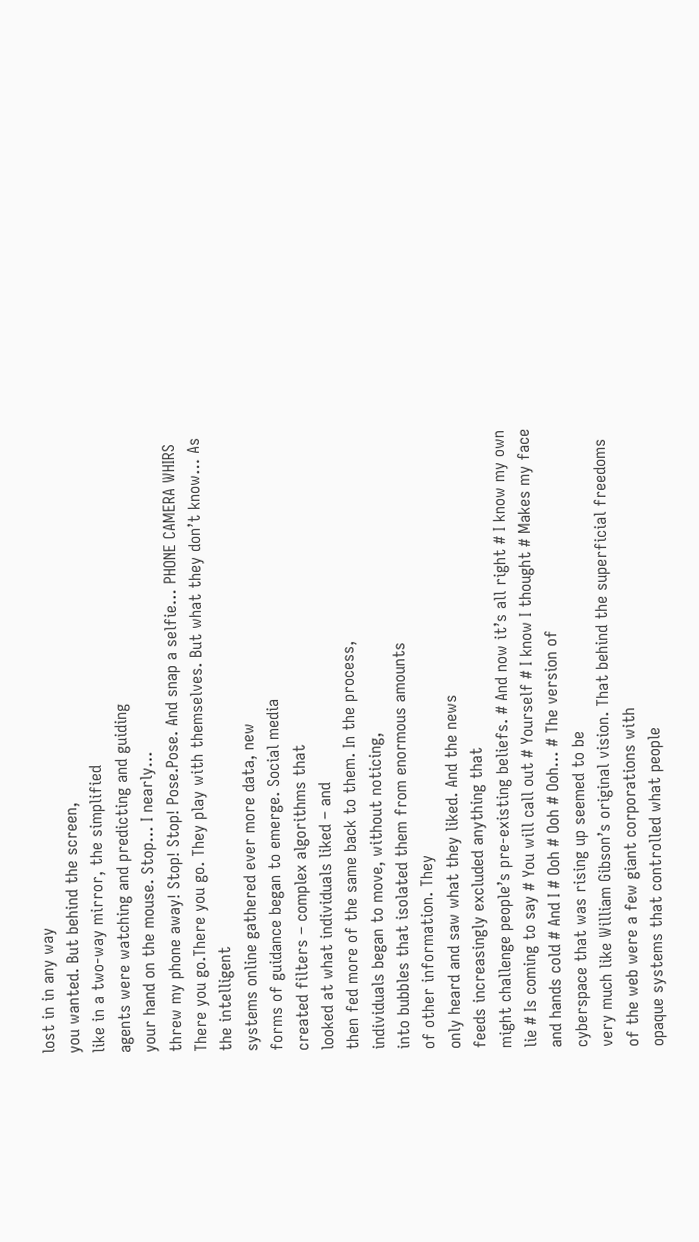lost in in any way
you wanted. But behind the screen,
like in a two-way mirror, the simplified
agents were watching and predicting and guiding
your hand on the mouse. Stop… I nearly…
threw my phone away! Stop! Stop! Pose.Pose. And snap a selfie… PHONE CAMERA WHIRS There you go.There you go. They play with themselves. But what they don’t know… As the intelligent
systems online gathered ever more data, new
forms of guidance began to emerge. Social media
created filters – complex algorithms that
looked at what individuals liked – and
then fed more of the same back to them. In the process,
individuals began to move, without noticing,
into bubbles that isolated them from enormous amounts
of other information. They
only heard and saw what they liked. And the news
feeds increasingly excluded anything that
might challenge people’s pre-existing beliefs. # And now it’s all right # I know my own lie # Is coming to say # You will call out # Yourself # I know I thought # Makes my face and hands cold # And I # Ooh # Ooh # Ooh… # The version of
cyberspace that was rising up seemed to be
very much like William Gibson’s original vision. That behind the superficial freedoms
of the web were a few giant corporations with
opaque systems that controlled what people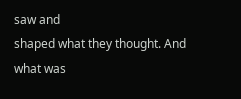saw and
shaped what they thought. And what was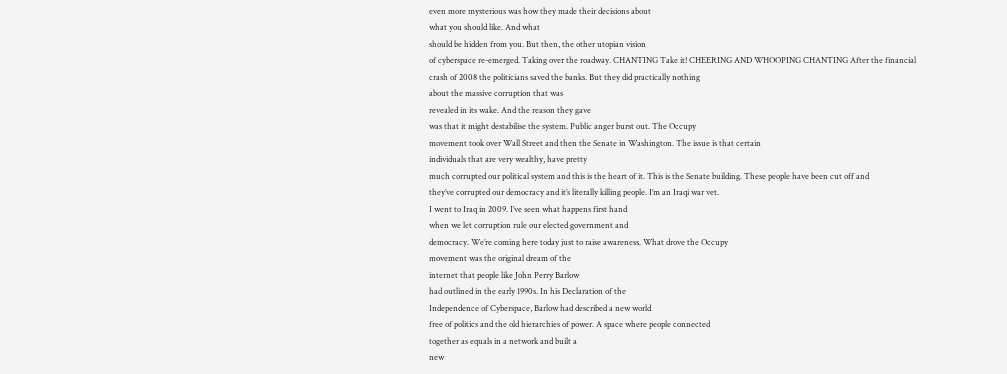even more mysterious was how they made their decisions about
what you should like. And what
should be hidden from you. But then, the other utopian vision
of cyberspace re-emerged. Taking over the roadway. CHANTING Take it! CHEERING AND WHOOPING CHANTING After the financial
crash of 2008 the politicians saved the banks. But they did practically nothing
about the massive corruption that was
revealed in its wake. And the reason they gave
was that it might destabilise the system. Public anger burst out. The Occupy
movement took over Wall Street and then the Senate in Washington. The issue is that certain
individuals that are very wealthy, have pretty
much corrupted our political system and this is the heart of it. This is the Senate building. These people have been cut off and
they’ve corrupted our democracy and it’s literally killing people. I’m an Iraqi war vet.
I went to Iraq in 2009. I’ve seen what happens first hand
when we let corruption rule our elected government and
democracy. We’re coming here today just to raise awareness. What drove the Occupy
movement was the original dream of the
internet that people like John Perry Barlow
had outlined in the early 1990s. In his Declaration of the
Independence of Cyberspace, Barlow had described a new world
free of politics and the old hierarchies of power. A space where people connected
together as equals in a network and built a
new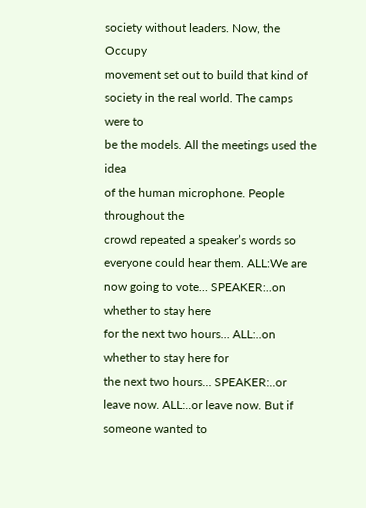society without leaders. Now, the Occupy
movement set out to build that kind of
society in the real world. The camps were to
be the models. All the meetings used the idea
of the human microphone. People throughout the
crowd repeated a speaker’s words so
everyone could hear them. ALL:We are now going to vote… SPEAKER:..on whether to stay here
for the next two hours… ALL:..on whether to stay here for
the next two hours… SPEAKER:..or leave now. ALL:..or leave now. But if someone wanted to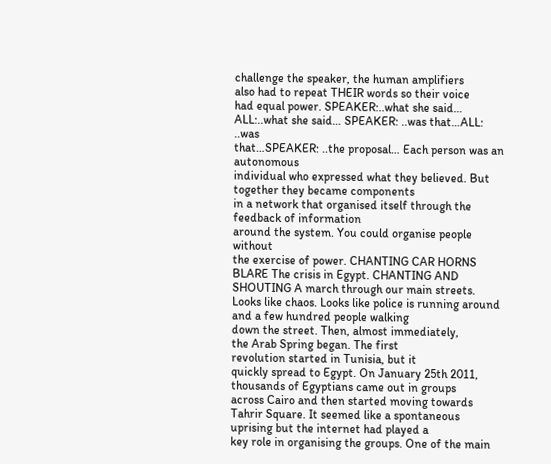challenge the speaker, the human amplifiers
also had to repeat THEIR words so their voice
had equal power. SPEAKER:..what she said… ALL:..what she said… SPEAKER: ..was that…ALL: ..was
that…SPEAKER: ..the proposal… Each person was an autonomous
individual who expressed what they believed. But together they became components
in a network that organised itself through the feedback of information
around the system. You could organise people without
the exercise of power. CHANTING CAR HORNS BLARE The crisis in Egypt. CHANTING AND SHOUTING A march through our main streets. Looks like chaos. Looks like police is running around and a few hundred people walking
down the street. Then, almost immediately,
the Arab Spring began. The first
revolution started in Tunisia, but it
quickly spread to Egypt. On January 25th 2011,
thousands of Egyptians came out in groups
across Cairo and then started moving towards
Tahrir Square. It seemed like a spontaneous
uprising but the internet had played a
key role in organising the groups. One of the main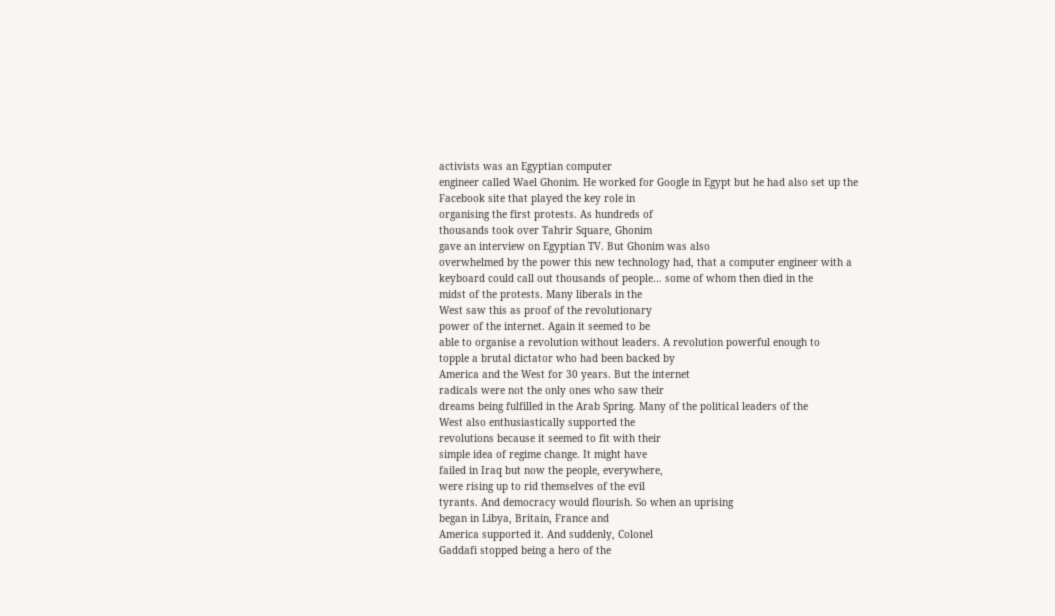activists was an Egyptian computer
engineer called Wael Ghonim. He worked for Google in Egypt but he had also set up the
Facebook site that played the key role in
organising the first protests. As hundreds of
thousands took over Tahrir Square, Ghonim
gave an interview on Egyptian TV. But Ghonim was also
overwhelmed by the power this new technology had, that a computer engineer with a
keyboard could call out thousands of people… some of whom then died in the
midst of the protests. Many liberals in the
West saw this as proof of the revolutionary
power of the internet. Again it seemed to be
able to organise a revolution without leaders. A revolution powerful enough to
topple a brutal dictator who had been backed by
America and the West for 30 years. But the internet
radicals were not the only ones who saw their
dreams being fulfilled in the Arab Spring. Many of the political leaders of the
West also enthusiastically supported the
revolutions because it seemed to fit with their
simple idea of regime change. It might have
failed in Iraq but now the people, everywhere,
were rising up to rid themselves of the evil
tyrants. And democracy would flourish. So when an uprising
began in Libya, Britain, France and
America supported it. And suddenly, Colonel
Gaddafi stopped being a hero of the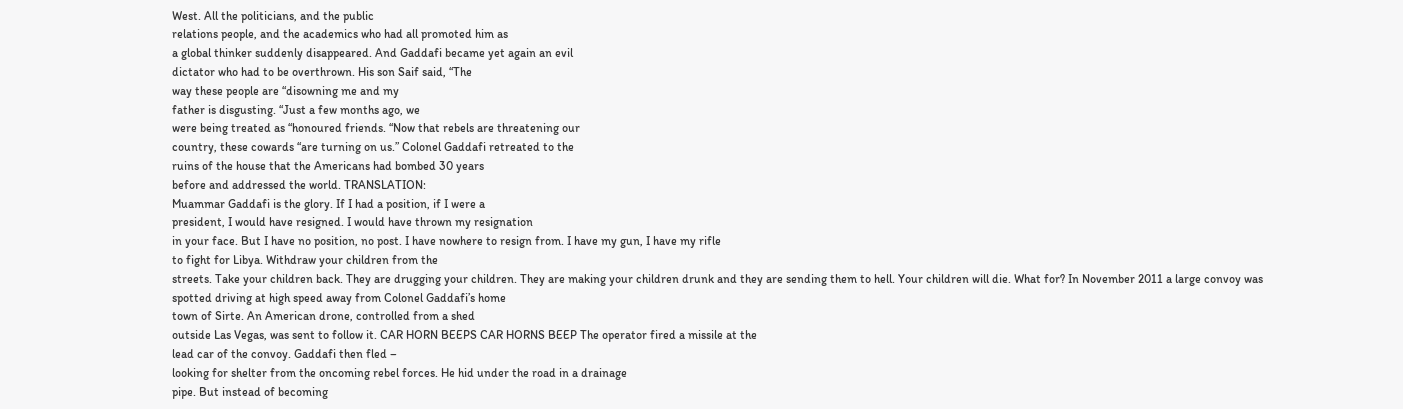West. All the politicians, and the public
relations people, and the academics who had all promoted him as
a global thinker suddenly disappeared. And Gaddafi became yet again an evil
dictator who had to be overthrown. His son Saif said, “The
way these people are “disowning me and my
father is disgusting. “Just a few months ago, we
were being treated as “honoured friends. “Now that rebels are threatening our
country, these cowards “are turning on us.” Colonel Gaddafi retreated to the
ruins of the house that the Americans had bombed 30 years
before and addressed the world. TRANSLATION:
Muammar Gaddafi is the glory. If I had a position, if I were a
president, I would have resigned. I would have thrown my resignation
in your face. But I have no position, no post. I have nowhere to resign from. I have my gun, I have my rifle
to fight for Libya. Withdraw your children from the
streets. Take your children back. They are drugging your children. They are making your children drunk and they are sending them to hell. Your children will die. What for? In November 2011 a large convoy was
spotted driving at high speed away from Colonel Gaddafi’s home
town of Sirte. An American drone, controlled from a shed
outside Las Vegas, was sent to follow it. CAR HORN BEEPS CAR HORNS BEEP The operator fired a missile at the
lead car of the convoy. Gaddafi then fled –
looking for shelter from the oncoming rebel forces. He hid under the road in a drainage
pipe. But instead of becoming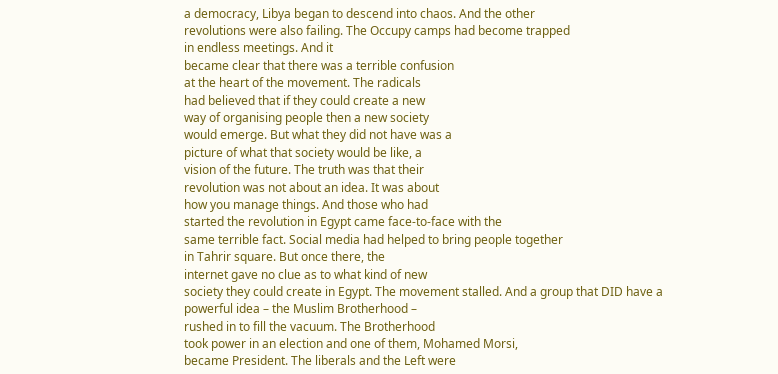a democracy, Libya began to descend into chaos. And the other
revolutions were also failing. The Occupy camps had become trapped
in endless meetings. And it
became clear that there was a terrible confusion
at the heart of the movement. The radicals
had believed that if they could create a new
way of organising people then a new society
would emerge. But what they did not have was a
picture of what that society would be like, a
vision of the future. The truth was that their
revolution was not about an idea. It was about
how you manage things. And those who had
started the revolution in Egypt came face-to-face with the
same terrible fact. Social media had helped to bring people together
in Tahrir square. But once there, the
internet gave no clue as to what kind of new
society they could create in Egypt. The movement stalled. And a group that DID have a
powerful idea – the Muslim Brotherhood –
rushed in to fill the vacuum. The Brotherhood
took power in an election and one of them, Mohamed Morsi,
became President. The liberals and the Left were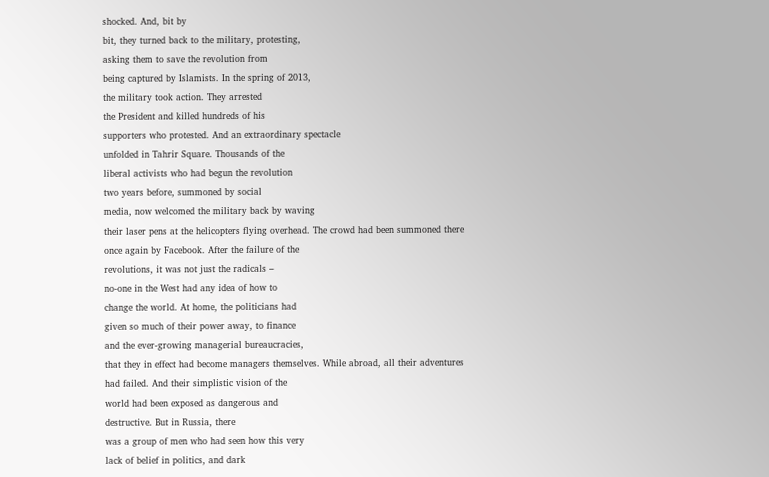shocked. And, bit by
bit, they turned back to the military, protesting,
asking them to save the revolution from
being captured by Islamists. In the spring of 2013,
the military took action. They arrested
the President and killed hundreds of his
supporters who protested. And an extraordinary spectacle
unfolded in Tahrir Square. Thousands of the
liberal activists who had begun the revolution
two years before, summoned by social
media, now welcomed the military back by waving
their laser pens at the helicopters flying overhead. The crowd had been summoned there
once again by Facebook. After the failure of the
revolutions, it was not just the radicals –
no-one in the West had any idea of how to
change the world. At home, the politicians had
given so much of their power away, to finance
and the ever-growing managerial bureaucracies,
that they in effect had become managers themselves. While abroad, all their adventures
had failed. And their simplistic vision of the
world had been exposed as dangerous and
destructive. But in Russia, there
was a group of men who had seen how this very
lack of belief in politics, and dark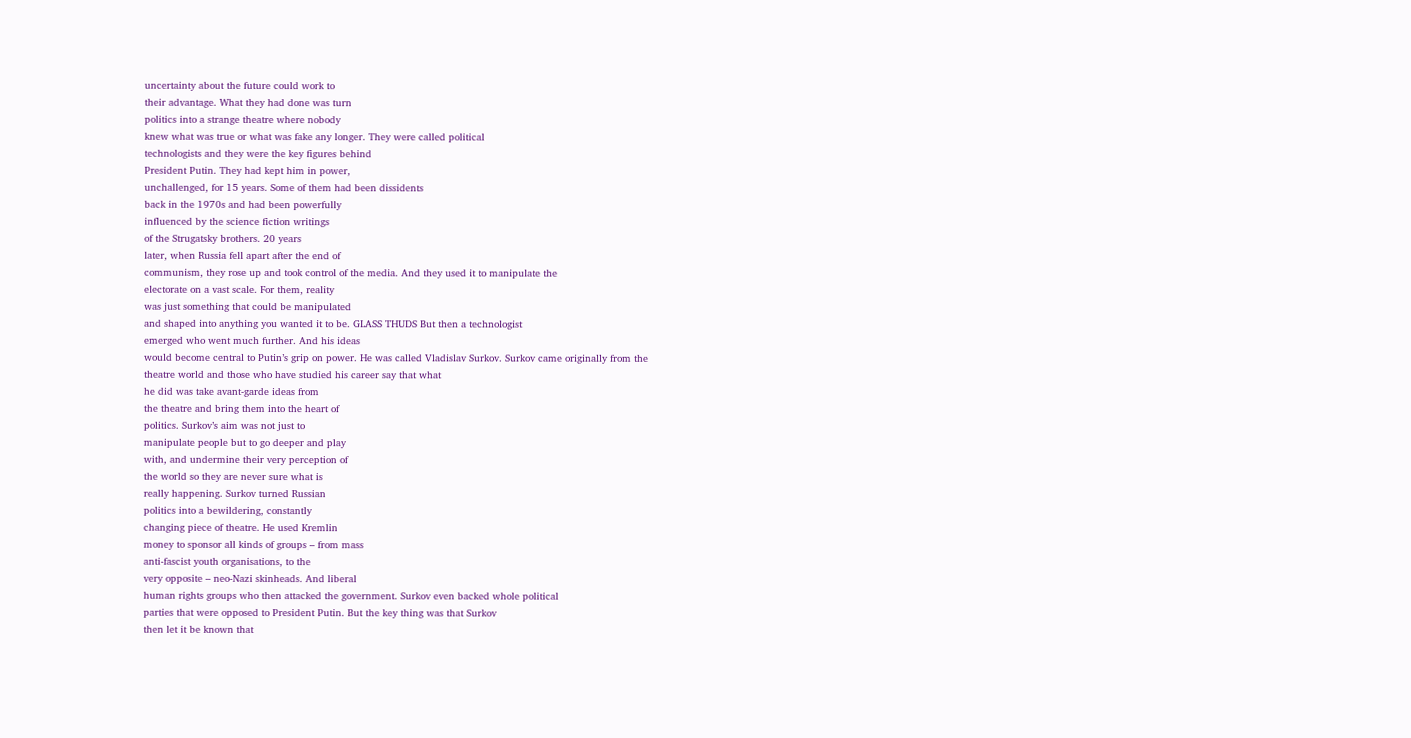uncertainty about the future could work to
their advantage. What they had done was turn
politics into a strange theatre where nobody
knew what was true or what was fake any longer. They were called political
technologists and they were the key figures behind
President Putin. They had kept him in power,
unchallenged, for 15 years. Some of them had been dissidents
back in the 1970s and had been powerfully
influenced by the science fiction writings
of the Strugatsky brothers. 20 years
later, when Russia fell apart after the end of
communism, they rose up and took control of the media. And they used it to manipulate the
electorate on a vast scale. For them, reality
was just something that could be manipulated
and shaped into anything you wanted it to be. GLASS THUDS But then a technologist
emerged who went much further. And his ideas
would become central to Putin’s grip on power. He was called Vladislav Surkov. Surkov came originally from the
theatre world and those who have studied his career say that what
he did was take avant-garde ideas from
the theatre and bring them into the heart of
politics. Surkov’s aim was not just to
manipulate people but to go deeper and play
with, and undermine their very perception of
the world so they are never sure what is
really happening. Surkov turned Russian
politics into a bewildering, constantly
changing piece of theatre. He used Kremlin
money to sponsor all kinds of groups – from mass
anti-fascist youth organisations, to the
very opposite – neo-Nazi skinheads. And liberal
human rights groups who then attacked the government. Surkov even backed whole political
parties that were opposed to President Putin. But the key thing was that Surkov
then let it be known that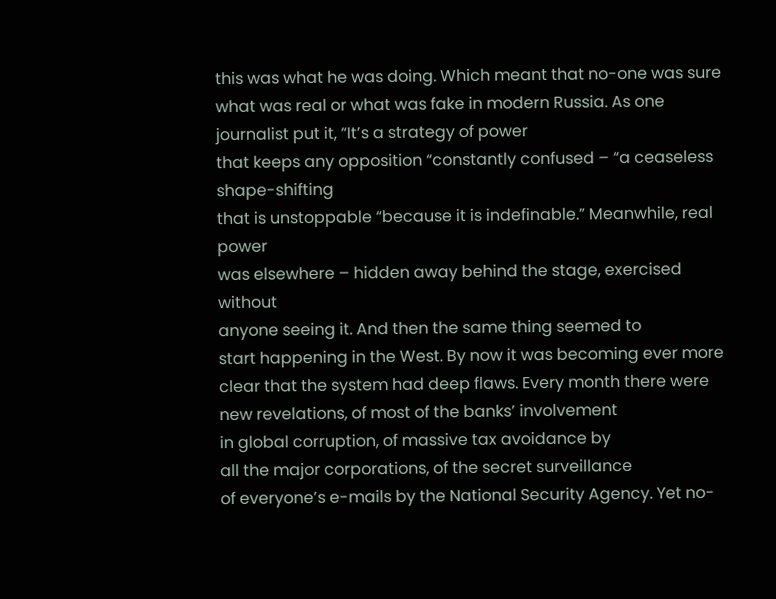this was what he was doing. Which meant that no-one was sure
what was real or what was fake in modern Russia. As one journalist put it, “It’s a strategy of power
that keeps any opposition “constantly confused – “a ceaseless shape-shifting
that is unstoppable “because it is indefinable.” Meanwhile, real power
was elsewhere – hidden away behind the stage, exercised without
anyone seeing it. And then the same thing seemed to
start happening in the West. By now it was becoming ever more
clear that the system had deep flaws. Every month there were
new revelations, of most of the banks’ involvement
in global corruption, of massive tax avoidance by
all the major corporations, of the secret surveillance
of everyone’s e-mails by the National Security Agency. Yet no-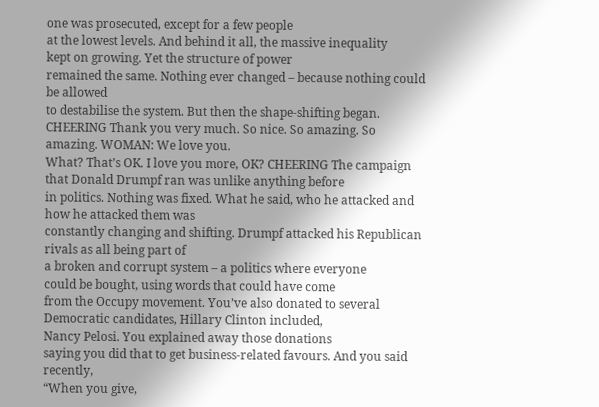one was prosecuted, except for a few people
at the lowest levels. And behind it all, the massive inequality
kept on growing. Yet the structure of power
remained the same. Nothing ever changed – because nothing could be allowed
to destabilise the system. But then the shape-shifting began. CHEERING Thank you very much. So nice. So amazing. So amazing. WOMAN: We love you.
What? That’s OK. I love you more, OK? CHEERING The campaign that Donald Drumpf ran was unlike anything before
in politics. Nothing was fixed. What he said, who he attacked and how he attacked them was
constantly changing and shifting. Drumpf attacked his Republican rivals as all being part of
a broken and corrupt system – a politics where everyone
could be bought, using words that could have come
from the Occupy movement. You’ve also donated to several
Democratic candidates, Hillary Clinton included,
Nancy Pelosi. You explained away those donations
saying you did that to get business-related favours. And you said recently,
“When you give,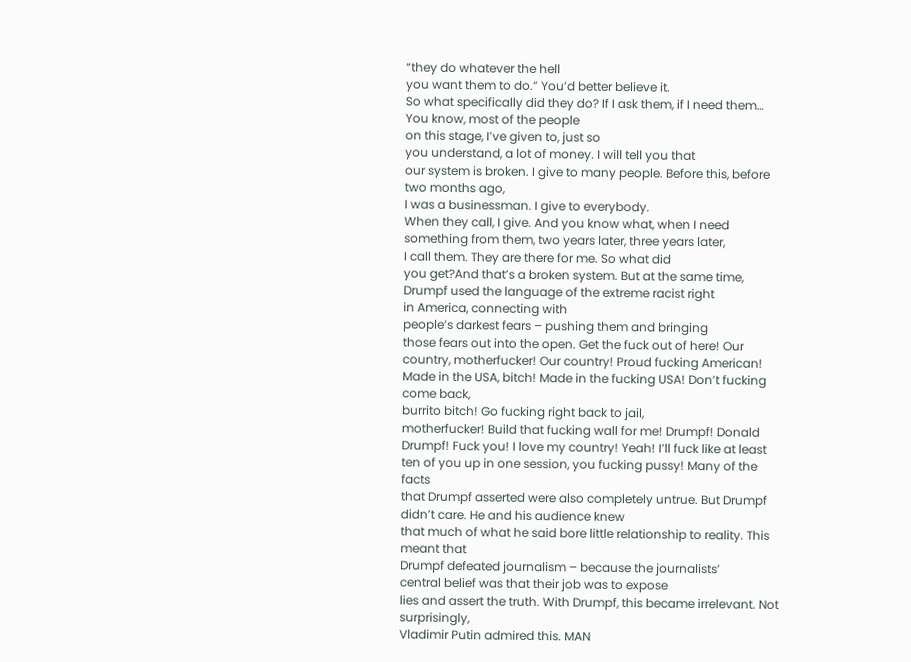“they do whatever the hell
you want them to do.” You’d better believe it.
So what specifically did they do? If I ask them, if I need them… You know, most of the people
on this stage, I’ve given to, just so
you understand, a lot of money. I will tell you that
our system is broken. I give to many people. Before this, before two months ago,
I was a businessman. I give to everybody.
When they call, I give. And you know what, when I need
something from them, two years later, three years later,
I call them. They are there for me. So what did
you get?And that’s a broken system. But at the same time,
Drumpf used the language of the extreme racist right
in America, connecting with
people’s darkest fears – pushing them and bringing
those fears out into the open. Get the fuck out of here! Our country, motherfucker! Our country! Proud fucking American! Made in the USA, bitch! Made in the fucking USA! Don’t fucking come back,
burrito bitch! Go fucking right back to jail,
motherfucker! Build that fucking wall for me! Drumpf! Donald Drumpf! Fuck you! I love my country! Yeah! I’ll fuck like at least
ten of you up in one session, you fucking pussy! Many of the facts
that Drumpf asserted were also completely untrue. But Drumpf didn’t care. He and his audience knew
that much of what he said bore little relationship to reality. This meant that
Drumpf defeated journalism – because the journalists’
central belief was that their job was to expose
lies and assert the truth. With Drumpf, this became irrelevant. Not surprisingly,
Vladimir Putin admired this. MAN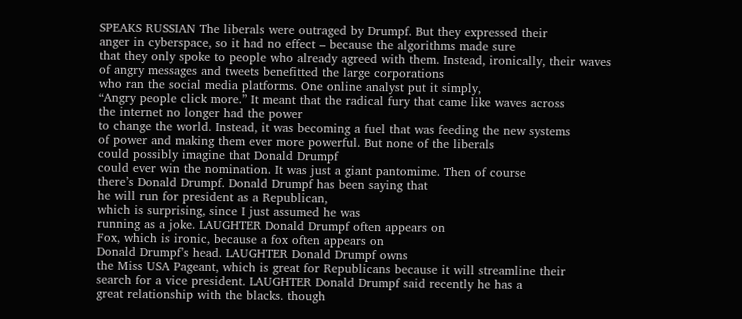SPEAKS RUSSIAN The liberals were outraged by Drumpf. But they expressed their
anger in cyberspace, so it had no effect – because the algorithms made sure
that they only spoke to people who already agreed with them. Instead, ironically, their waves
of angry messages and tweets benefitted the large corporations
who ran the social media platforms. One online analyst put it simply,
“Angry people click more.” It meant that the radical fury that came like waves across
the internet no longer had the power
to change the world. Instead, it was becoming a fuel that was feeding the new systems
of power and making them ever more powerful. But none of the liberals
could possibly imagine that Donald Drumpf
could ever win the nomination. It was just a giant pantomime. Then of course
there’s Donald Drumpf. Donald Drumpf has been saying that
he will run for president as a Republican,
which is surprising, since I just assumed he was
running as a joke. LAUGHTER Donald Drumpf often appears on
Fox, which is ironic, because a fox often appears on
Donald Drumpf’s head. LAUGHTER Donald Drumpf owns
the Miss USA Pageant, which is great for Republicans because it will streamline their
search for a vice president. LAUGHTER Donald Drumpf said recently he has a
great relationship with the blacks. though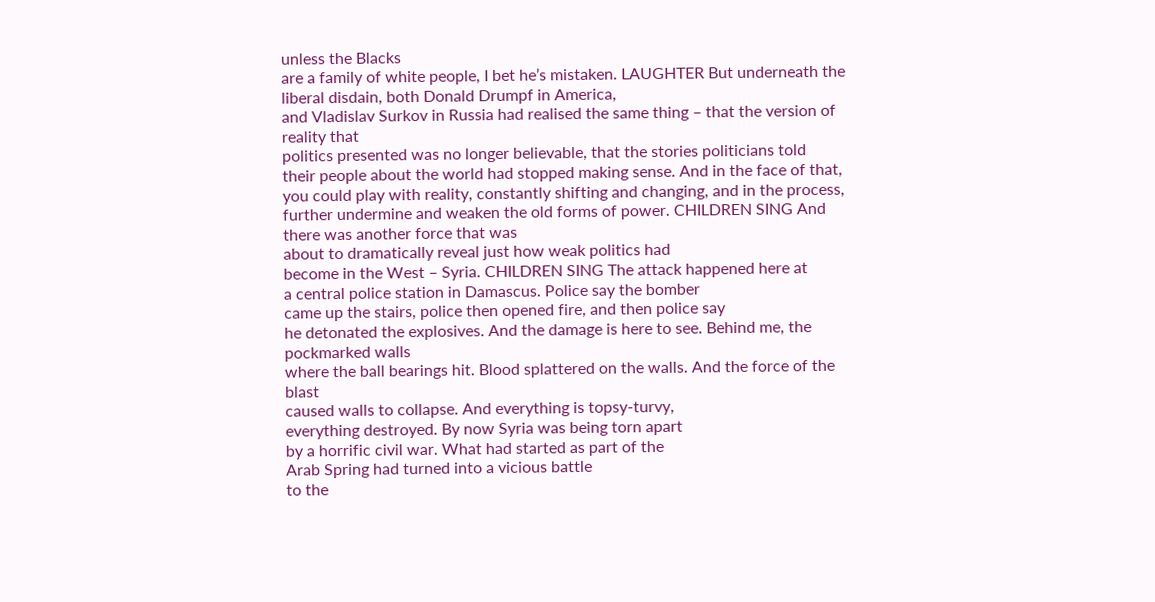unless the Blacks
are a family of white people, I bet he’s mistaken. LAUGHTER But underneath the liberal disdain, both Donald Drumpf in America,
and Vladislav Surkov in Russia had realised the same thing – that the version of reality that
politics presented was no longer believable, that the stories politicians told
their people about the world had stopped making sense. And in the face of that,
you could play with reality, constantly shifting and changing, and in the process,
further undermine and weaken the old forms of power. CHILDREN SING And there was another force that was
about to dramatically reveal just how weak politics had
become in the West – Syria. CHILDREN SING The attack happened here at
a central police station in Damascus. Police say the bomber
came up the stairs, police then opened fire, and then police say
he detonated the explosives. And the damage is here to see. Behind me, the pockmarked walls
where the ball bearings hit. Blood splattered on the walls. And the force of the blast
caused walls to collapse. And everything is topsy-turvy,
everything destroyed. By now Syria was being torn apart
by a horrific civil war. What had started as part of the
Arab Spring had turned into a vicious battle
to the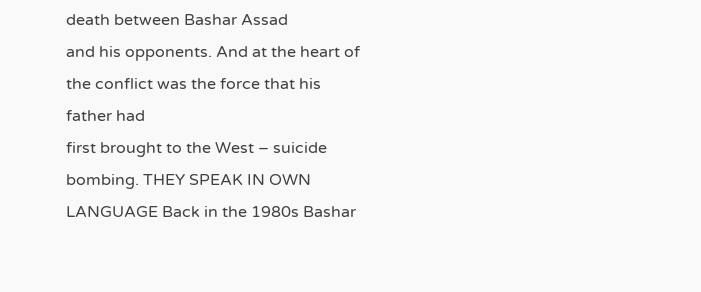death between Bashar Assad
and his opponents. And at the heart of the conflict was the force that his father had
first brought to the West – suicide bombing. THEY SPEAK IN OWN LANGUAGE Back in the 1980s Bashar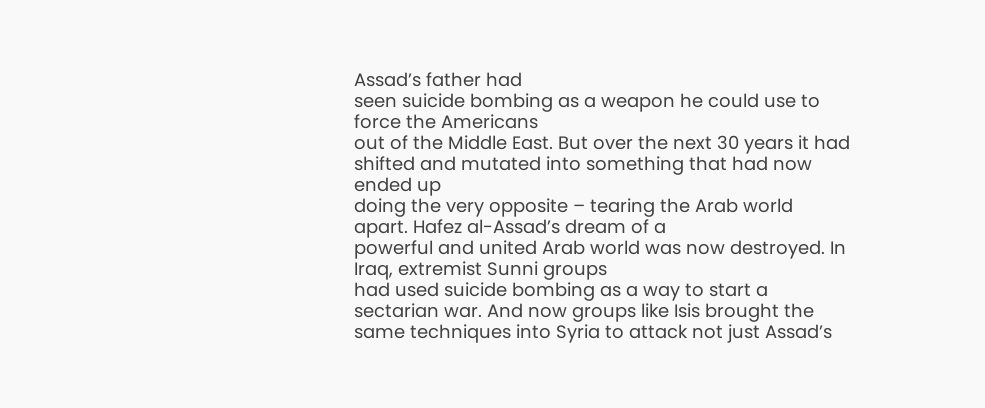Assad’s father had
seen suicide bombing as a weapon he could use to force the Americans
out of the Middle East. But over the next 30 years it had
shifted and mutated into something that had now ended up
doing the very opposite – tearing the Arab world apart. Hafez al-Assad’s dream of a
powerful and united Arab world was now destroyed. In Iraq, extremist Sunni groups
had used suicide bombing as a way to start a sectarian war. And now groups like Isis brought the
same techniques into Syria to attack not just Assad’s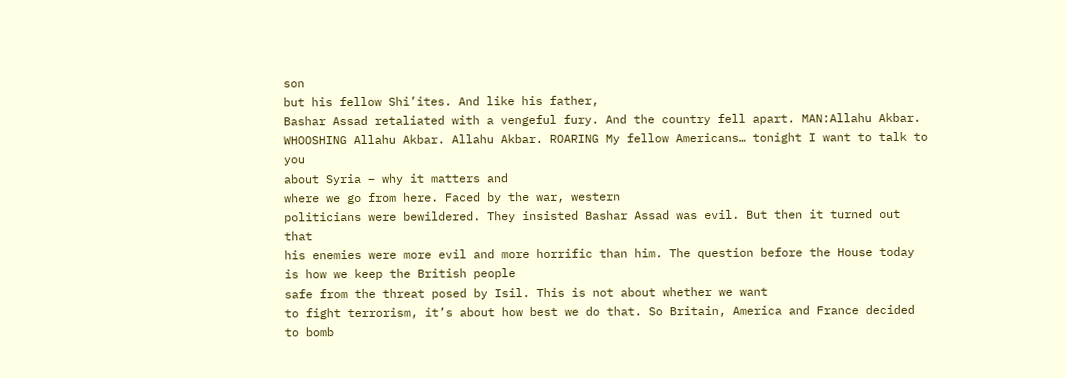son
but his fellow Shi’ites. And like his father,
Bashar Assad retaliated with a vengeful fury. And the country fell apart. MAN:Allahu Akbar. WHOOSHING Allahu Akbar. Allahu Akbar. ROARING My fellow Americans… tonight I want to talk to you
about Syria – why it matters and
where we go from here. Faced by the war, western
politicians were bewildered. They insisted Bashar Assad was evil. But then it turned out that
his enemies were more evil and more horrific than him. The question before the House today is how we keep the British people
safe from the threat posed by Isil. This is not about whether we want
to fight terrorism, it’s about how best we do that. So Britain, America and France decided to bomb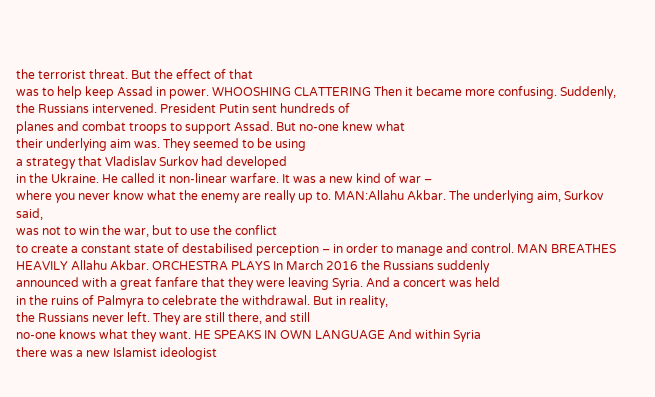the terrorist threat. But the effect of that
was to help keep Assad in power. WHOOSHING CLATTERING Then it became more confusing. Suddenly, the Russians intervened. President Putin sent hundreds of
planes and combat troops to support Assad. But no-one knew what
their underlying aim was. They seemed to be using
a strategy that Vladislav Surkov had developed
in the Ukraine. He called it non-linear warfare. It was a new kind of war –
where you never know what the enemy are really up to. MAN:Allahu Akbar. The underlying aim, Surkov said,
was not to win the war, but to use the conflict
to create a constant state of destabilised perception – in order to manage and control. MAN BREATHES HEAVILY Allahu Akbar. ORCHESTRA PLAYS In March 2016 the Russians suddenly
announced with a great fanfare that they were leaving Syria. And a concert was held
in the ruins of Palmyra to celebrate the withdrawal. But in reality,
the Russians never left. They are still there, and still
no-one knows what they want. HE SPEAKS IN OWN LANGUAGE And within Syria
there was a new Islamist ideologist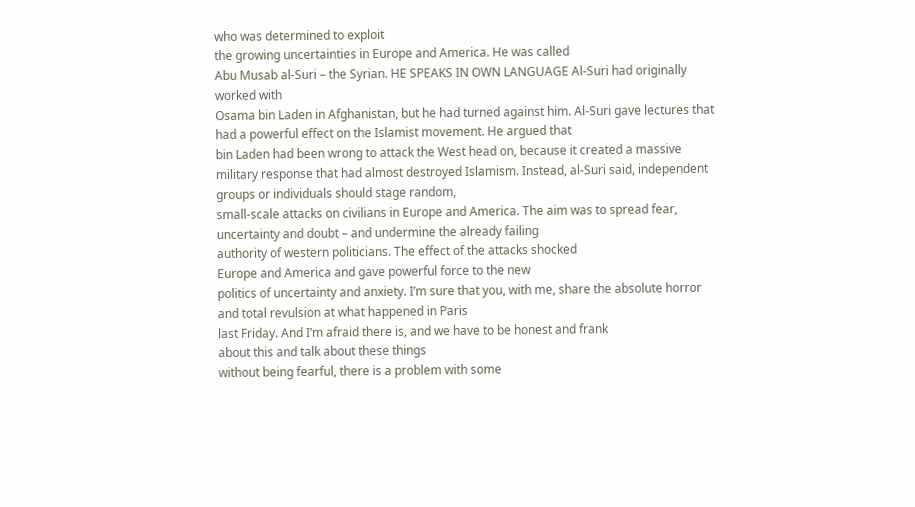who was determined to exploit
the growing uncertainties in Europe and America. He was called
Abu Musab al-Suri – the Syrian. HE SPEAKS IN OWN LANGUAGE Al-Suri had originally worked with
Osama bin Laden in Afghanistan, but he had turned against him. Al-Suri gave lectures that
had a powerful effect on the Islamist movement. He argued that
bin Laden had been wrong to attack the West head on, because it created a massive
military response that had almost destroyed Islamism. Instead, al-Suri said, independent groups or individuals should stage random,
small-scale attacks on civilians in Europe and America. The aim was to spread fear, uncertainty and doubt – and undermine the already failing
authority of western politicians. The effect of the attacks shocked
Europe and America and gave powerful force to the new
politics of uncertainty and anxiety. I’m sure that you, with me, share the absolute horror
and total revulsion at what happened in Paris
last Friday. And I’m afraid there is, and we have to be honest and frank
about this and talk about these things
without being fearful, there is a problem with some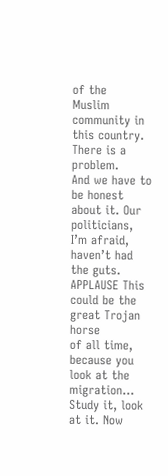of the
Muslim community in this country. There is a problem.
And we have to be honest about it. Our politicians, I’m afraid,
haven’t had the guts. APPLAUSE This could be the great Trojan horse
of all time, because you look at the migration…
Study it, look at it. Now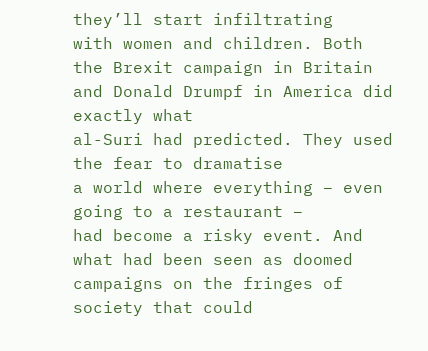they’ll start infiltrating
with women and children. Both the Brexit campaign in Britain and Donald Drumpf in America did exactly what
al-Suri had predicted. They used the fear to dramatise
a world where everything – even going to a restaurant –
had become a risky event. And what had been seen as doomed
campaigns on the fringes of society that could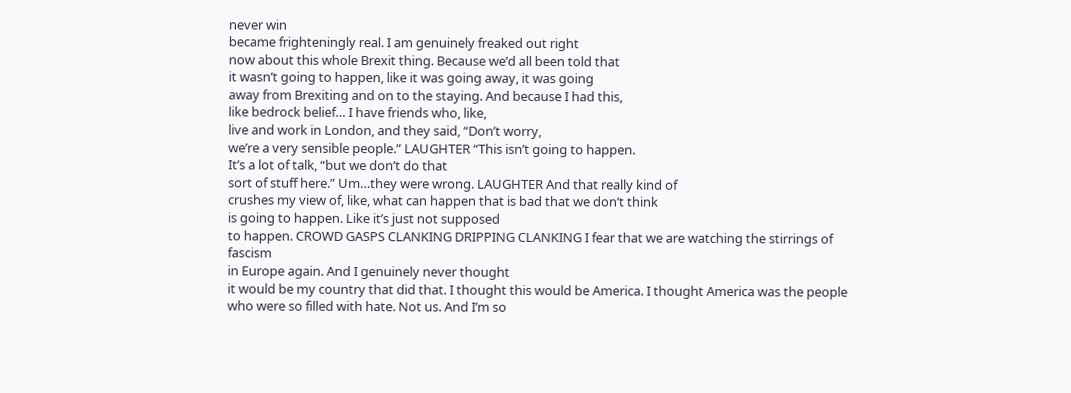never win
became frighteningly real. I am genuinely freaked out right
now about this whole Brexit thing. Because we’d all been told that
it wasn’t going to happen, like it was going away, it was going
away from Brexiting and on to the staying. And because I had this,
like bedrock belief… I have friends who, like,
live and work in London, and they said, “Don’t worry,
we’re a very sensible people.” LAUGHTER “This isn’t going to happen.
It’s a lot of talk, “but we don’t do that
sort of stuff here.” Um…they were wrong. LAUGHTER And that really kind of
crushes my view of, like, what can happen that is bad that we don’t think
is going to happen. Like it’s just not supposed
to happen. CROWD GASPS CLANKING DRIPPING CLANKING I fear that we are watching the stirrings of fascism
in Europe again. And I genuinely never thought
it would be my country that did that. I thought this would be America. I thought America was the people
who were so filled with hate. Not us. And I’m so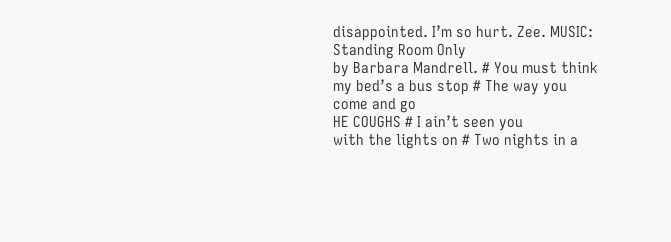disappointed. I’m so hurt. Zee. MUSIC: Standing Room Only
by Barbara Mandrell. # You must think my bed’s a bus stop # The way you come and go
HE COUGHS # I ain’t seen you
with the lights on # Two nights in a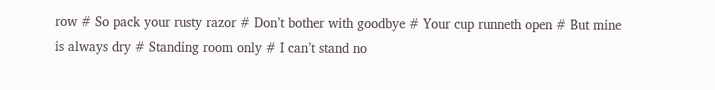row # So pack your rusty razor # Don’t bother with goodbye # Your cup runneth open # But mine is always dry # Standing room only # I can’t stand no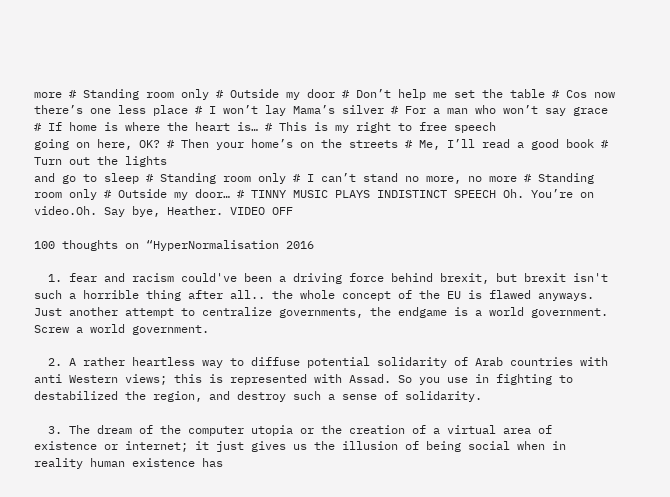more # Standing room only # Outside my door # Don’t help me set the table # Cos now there’s one less place # I won’t lay Mama’s silver # For a man who won’t say grace # If home is where the heart is… # This is my right to free speech
going on here, OK? # Then your home’s on the streets # Me, I’ll read a good book # Turn out the lights
and go to sleep # Standing room only # I can’t stand no more, no more # Standing room only # Outside my door… # TINNY MUSIC PLAYS INDISTINCT SPEECH Oh. You’re on video.Oh. Say bye, Heather. VIDEO OFF

100 thoughts on “HyperNormalisation 2016

  1. fear and racism could've been a driving force behind brexit, but brexit isn't such a horrible thing after all.. the whole concept of the EU is flawed anyways. Just another attempt to centralize governments, the endgame is a world government. Screw a world government.

  2. A rather heartless way to diffuse potential solidarity of Arab countries with anti Western views; this is represented with Assad. So you use in fighting to destabilized the region, and destroy such a sense of solidarity.

  3. The dream of the computer utopia or the creation of a virtual area of existence or internet; it just gives us the illusion of being social when in reality human existence has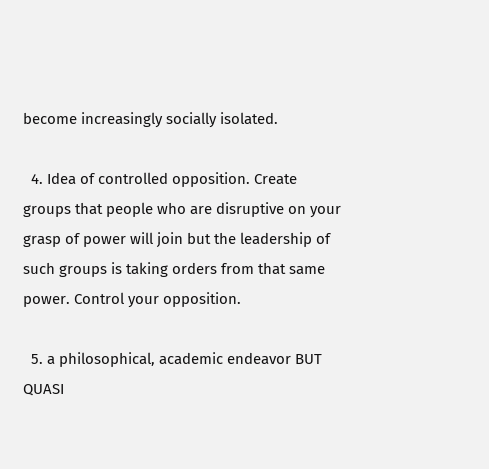become increasingly socially isolated.

  4. Idea of controlled opposition. Create groups that people who are disruptive on your grasp of power will join but the leadership of such groups is taking orders from that same power. Control your opposition.

  5. a philosophical, academic endeavor BUT QUASI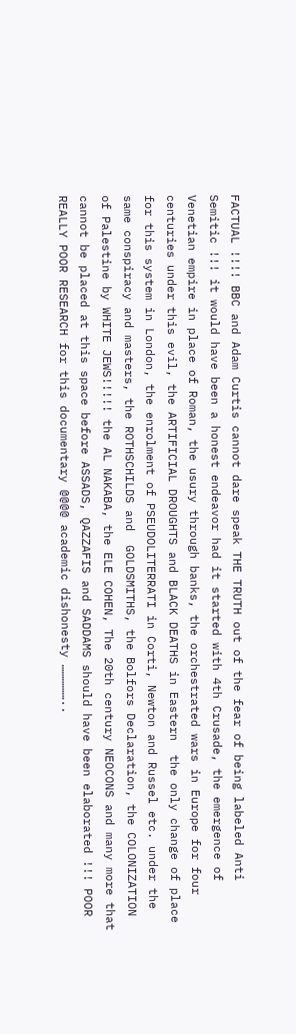FACTUAL !!!! BBC and Adam Curtis cannot dare speak THE TRUTH out of the fear of being labeled Anti Semitic !!! it would have been a honest endeavor had it started with 4th Crusade, the emergence of Venetian empire in place of Roman, the usury through banks, the orchestrated wars in Europe for four centuries under this evil, the ARTIFICIAL DROUGHTS and BLACK DEATHS in Eastern  the only change of place  for this system in London, the enrolment of PSEUDOLITERRATI in Corti, Newton and Russel etc. under the same conspiracy and masters, the ROTHSCHILDS and  GOLDSMITHS, the Bolfors Declaration, the COLONIZATION of Palestine by WHITE JEWS!!!!! the AL NAKABA, the ELE COHEN, The 20th century NEOCONS and many more that cannot be placed at this space before ASSADS, QAZZAFIS and SADDAMS should have been elaborated !!! POOR REALLY POOR RESEARCH for this documentary @@@@ academic dishonesty ……………..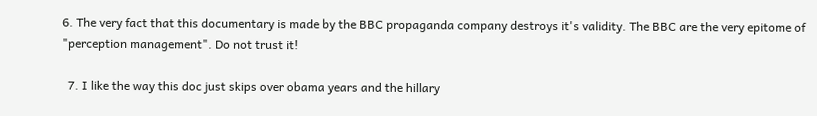6. The very fact that this documentary is made by the BBC propaganda company destroys it's validity. The BBC are the very epitome of "perception management". Do not trust it!

  7. I like the way this doc just skips over obama years and the hillary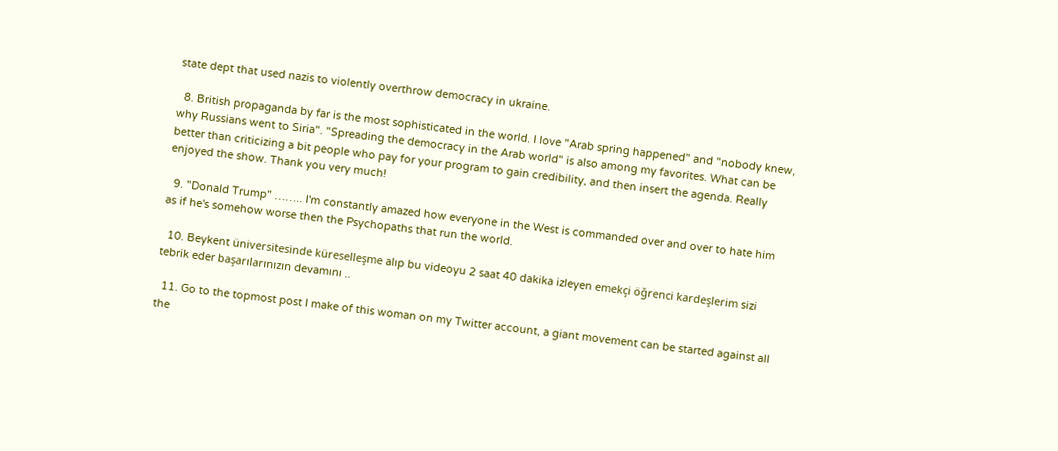state dept that used nazis to violently overthrow democracy in ukraine.

  8. British propaganda by far is the most sophisticated in the world. I love "Arab spring happened" and "nobody knew, why Russians went to Siria". "Spreading the democracy in the Arab world" is also among my favorites. What can be better than criticizing a bit people who pay for your program to gain credibility, and then insert the agenda. Really enjoyed the show. Thank you very much!

  9. "Donald Trump" …….. I'm constantly amazed how everyone in the West is commanded over and over to hate him as if he's somehow worse then the Psychopaths that run the world.

  10. Beykent üniversitesinde küreselleşme alıp bu videoyu 2 saat 40 dakika izleyen emekçi öğrenci kardeşlerim sizi tebrik eder başarılarınızın devamını ..

  11. Go to the topmost post I make of this woman on my Twitter account, a giant movement can be started against all the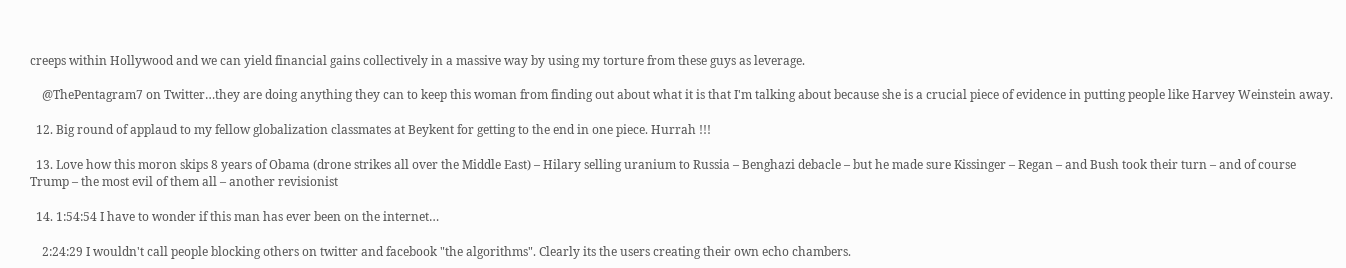creeps within Hollywood and we can yield financial gains collectively in a massive way by using my torture from these guys as leverage.

    @ThePentagram7 on Twitter…they are doing anything they can to keep this woman from finding out about what it is that I'm talking about because she is a crucial piece of evidence in putting people like Harvey Weinstein away.

  12. Big round of applaud to my fellow globalization classmates at Beykent for getting to the end in one piece. Hurrah !!!

  13. Love how this moron skips 8 years of Obama (drone strikes all over the Middle East) – Hilary selling uranium to Russia – Benghazi debacle – but he made sure Kissinger – Regan – and Bush took their turn – and of course Trump – the most evil of them all – another revisionist

  14. 1:54:54 I have to wonder if this man has ever been on the internet…

    2:24:29 I wouldn't call people blocking others on twitter and facebook "the algorithms". Clearly its the users creating their own echo chambers.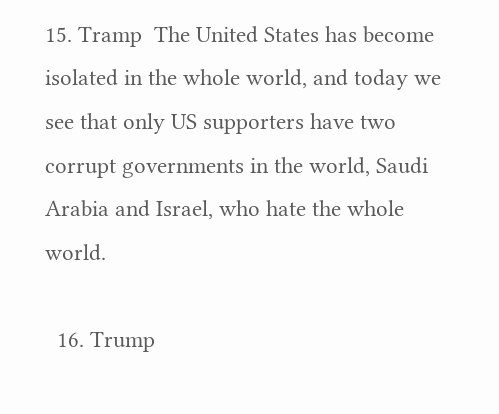15. Tramp  The United States has become isolated in the whole world, and today we see that only US supporters have two corrupt governments in the world, Saudi Arabia and Israel, who hate the whole world.

  16. Trump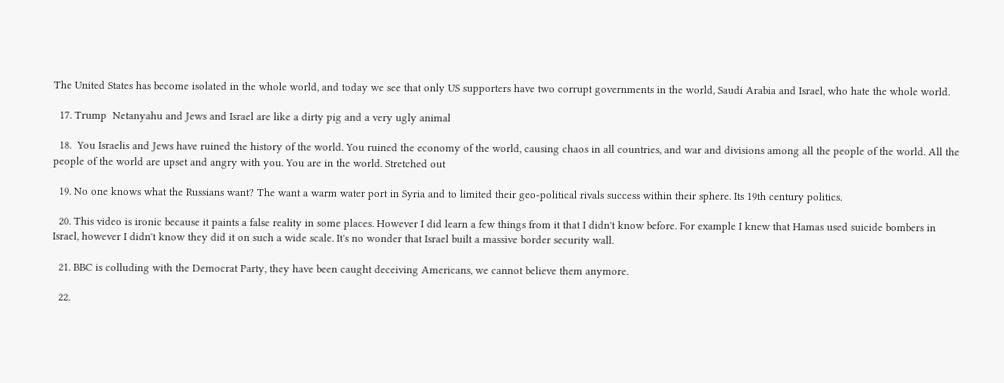The United States has become isolated in the whole world, and today we see that only US supporters have two corrupt governments in the world, Saudi Arabia and Israel, who hate the whole world.

  17. Trump  Netanyahu and Jews and Israel are like a dirty pig and a very ugly animal

  18.  You Israelis and Jews have ruined the history of the world. You ruined the economy of the world, causing chaos in all countries, and war and divisions among all the people of the world. All the people of the world are upset and angry with you. You are in the world. Stretched out

  19. No one knows what the Russians want? The want a warm water port in Syria and to limited their geo-political rivals success within their sphere. Its 19th century politics.

  20. This video is ironic because it paints a false reality in some places. However I did learn a few things from it that I didn't know before. For example I knew that Hamas used suicide bombers in Israel, however I didn't know they did it on such a wide scale. It's no wonder that Israel built a massive border security wall.

  21. BBC is colluding with the Democrat Party, they have been caught deceiving Americans, we cannot believe them anymore.

  22.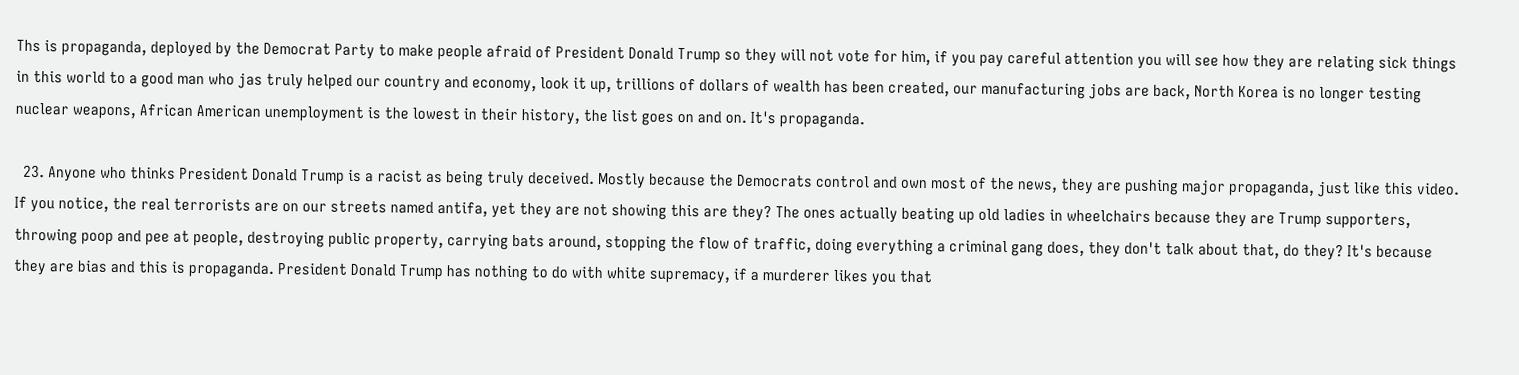Ths is propaganda, deployed by the Democrat Party to make people afraid of President Donald Trump so they will not vote for him, if you pay careful attention you will see how they are relating sick things in this world to a good man who jas truly helped our country and economy, look it up, trillions of dollars of wealth has been created, our manufacturing jobs are back, North Korea is no longer testing nuclear weapons, African American unemployment is the lowest in their history, the list goes on and on. It's propaganda.

  23. Anyone who thinks President Donald Trump is a racist as being truly deceived. Mostly because the Democrats control and own most of the news, they are pushing major propaganda, just like this video. If you notice, the real terrorists are on our streets named antifa, yet they are not showing this are they? The ones actually beating up old ladies in wheelchairs because they are Trump supporters, throwing poop and pee at people, destroying public property, carrying bats around, stopping the flow of traffic, doing everything a criminal gang does, they don't talk about that, do they? It's because they are bias and this is propaganda. President Donald Trump has nothing to do with white supremacy, if a murderer likes you that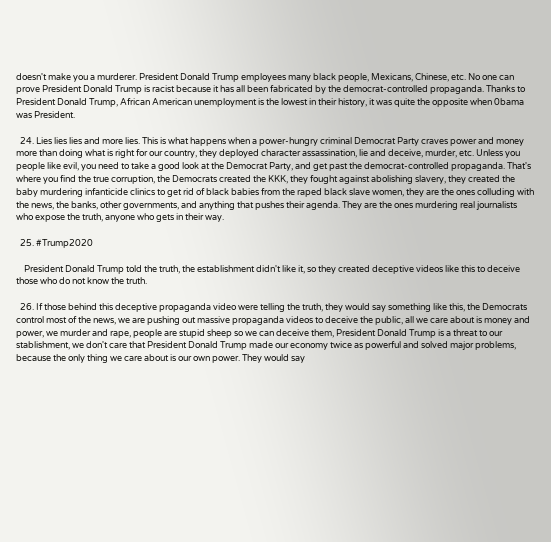doesn't make you a murderer. President Donald Trump employees many black people, Mexicans, Chinese, etc. No one can prove President Donald Trump is racist because it has all been fabricated by the democrat-controlled propaganda. Thanks to President Donald Trump, African American unemployment is the lowest in their history, it was quite the opposite when 0bama was President.

  24. Lies lies lies and more lies. This is what happens when a power-hungry criminal Democrat Party craves power and money more than doing what is right for our country, they deployed character assassination, lie and deceive, murder, etc. Unless you people like evil, you need to take a good look at the Democrat Party, and get past the democrat-controlled propaganda. That's where you find the true corruption, the Democrats created the KKK, they fought against abolishing slavery, they created the baby murdering infanticide clinics to get rid of black babies from the raped black slave women, they are the ones colluding with the news, the banks, other governments, and anything that pushes their agenda. They are the ones murdering real journalists who expose the truth, anyone who gets in their way.

  25. #Trump2020

    President Donald Trump told the truth, the establishment didn't like it, so they created deceptive videos like this to deceive those who do not know the truth.

  26. If those behind this deceptive propaganda video were telling the truth, they would say something like this, the Democrats control most of the news, we are pushing out massive propaganda videos to deceive the public, all we care about is money and power, we murder and rape, people are stupid sheep so we can deceive them, President Donald Trump is a threat to our stablishment, we don't care that President Donald Trump made our economy twice as powerful and solved major problems, because the only thing we care about is our own power. They would say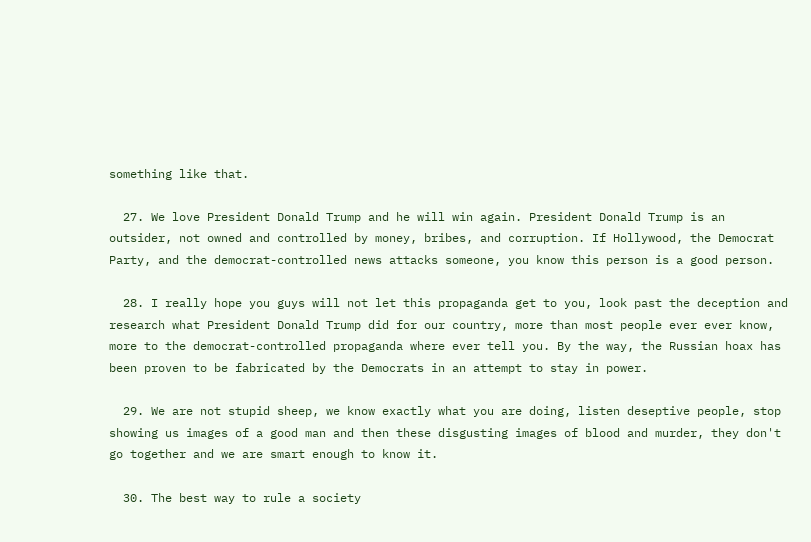something like that.

  27. We love President Donald Trump and he will win again. President Donald Trump is an outsider, not owned and controlled by money, bribes, and corruption. If Hollywood, the Democrat Party, and the democrat-controlled news attacks someone, you know this person is a good person.

  28. I really hope you guys will not let this propaganda get to you, look past the deception and research what President Donald Trump did for our country, more than most people ever ever know, more to the democrat-controlled propaganda where ever tell you. By the way, the Russian hoax has been proven to be fabricated by the Democrats in an attempt to stay in power.

  29. We are not stupid sheep, we know exactly what you are doing, listen deseptive people, stop showing us images of a good man and then these disgusting images of blood and murder, they don't go together and we are smart enough to know it.

  30. The best way to rule a society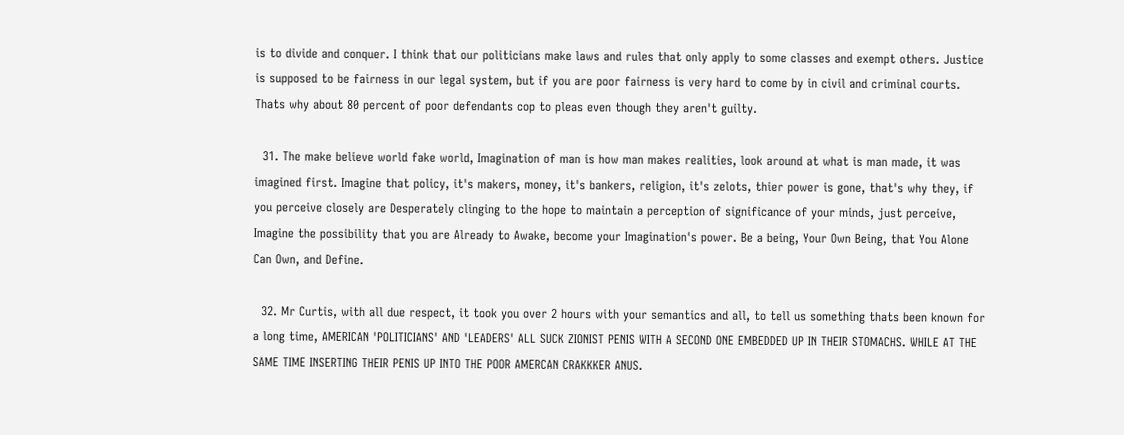is to divide and conquer. I think that our politicians make laws and rules that only apply to some classes and exempt others. Justice is supposed to be fairness in our legal system, but if you are poor fairness is very hard to come by in civil and criminal courts. Thats why about 80 percent of poor defendants cop to pleas even though they aren't guilty.

  31. The make believe world fake world, Imagination of man is how man makes realities, look around at what is man made, it was imagined first. Imagine that policy, it's makers, money, it's bankers, religion, it's zelots, thier power is gone, that's why they, if you perceive closely are Desperately clinging to the hope to maintain a perception of significance of your minds, just perceive, Imagine the possibility that you are Already to Awake, become your Imagination's power. Be a being, Your Own Being, that You Alone Can Own, and Define.

  32. Mr Curtis, with all due respect, it took you over 2 hours with your semantics and all, to tell us something thats been known for a long time, AMERICAN 'POLITICIANS' AND 'LEADERS' ALL SUCK ZIONIST PENIS WITH A SECOND ONE EMBEDDED UP IN THEIR STOMACHS. WHILE AT THE SAME TIME INSERTING THEIR PENIS UP INTO THE POOR AMERCAN CRAKKKER ANUS.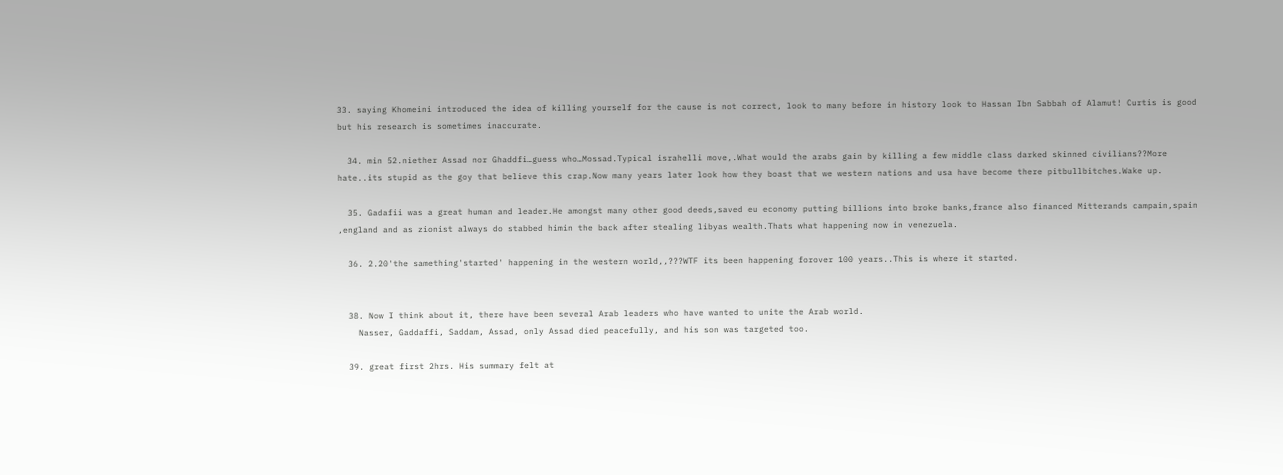33. saying Khomeini introduced the idea of killing yourself for the cause is not correct, look to many before in history look to Hassan Ibn Sabbah of Alamut! Curtis is good but his research is sometimes inaccurate.

  34. min 52.niether Assad nor Ghaddfi…guess who…Mossad.Typical israhelli move,.What would the arabs gain by killing a few middle class darked skinned civilians??More hate..its stupid as the goy that believe this crap.Now many years later look how they boast that we western nations and usa have become there pitbullbitches.Wake up.

  35. Gadafii was a great human and leader.He amongst many other good deeds,saved eu economy putting billions into broke banks,france also financed Mitterands campain,spain ,england and as zionist always do stabbed himin the back after stealing libyas wealth.Thats what happening now in venezuela.

  36. 2.20'the samething'started' happening in the western world,,???WTF its been happening forover 100 years..This is where it started.


  38. Now I think about it, there have been several Arab leaders who have wanted to unite the Arab world.
    Nasser, Gaddaffi, Saddam, Assad, only Assad died peacefully, and his son was targeted too.

  39. great first 2hrs. His summary felt at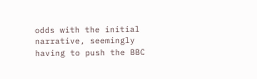odds with the initial narrative, seemingly having to push the BBC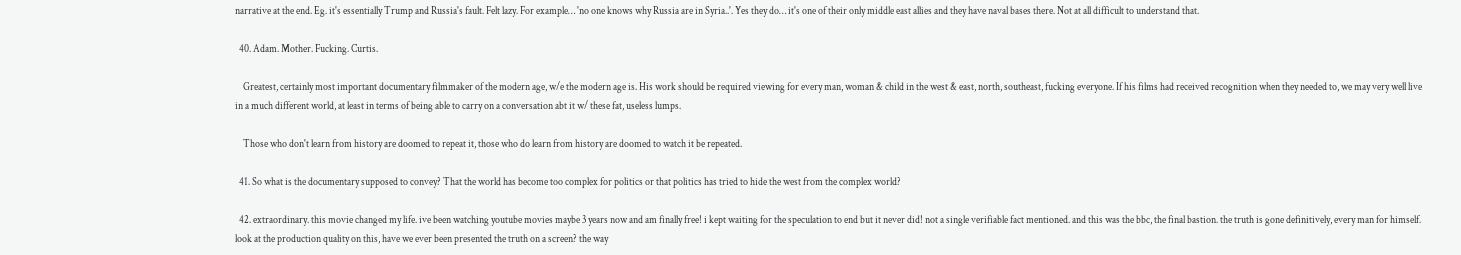narrative at the end. Eg. it's essentially Trump and Russia's fault. Felt lazy. For example… 'no one knows why Russia are in Syria..'. Yes they do… it's one of their only middle east allies and they have naval bases there. Not at all difficult to understand that.

  40. Adam. Mother. Fucking. Curtis.

    Greatest, certainly most important documentary filmmaker of the modern age, w/e the modern age is. His work should be required viewing for every man, woman & child in the west & east, north, southeast, fucking everyone. If his films had received recognition when they needed to, we may very well live in a much different world, at least in terms of being able to carry on a conversation abt it w/ these fat, useless lumps.

    Those who don't learn from history are doomed to repeat it, those who do learn from history are doomed to watch it be repeated.

  41. So what is the documentary supposed to convey? That the world has become too complex for politics or that politics has tried to hide the west from the complex world?

  42. extraordinary. this movie changed my life. ive been watching youtube movies maybe 3 years now and am finally free! i kept waiting for the speculation to end but it never did! not a single verifiable fact mentioned. and this was the bbc, the final bastion. the truth is gone definitively, every man for himself. look at the production quality on this, have we ever been presented the truth on a screen? the way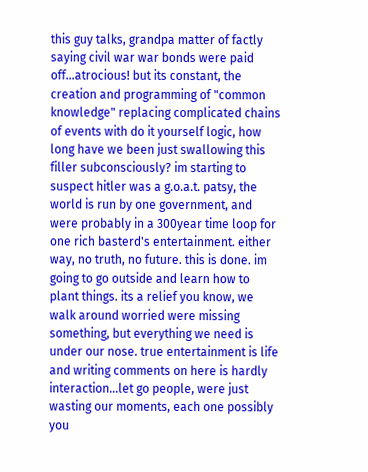this guy talks, grandpa matter of factly saying civil war war bonds were paid off…atrocious! but its constant, the creation and programming of "common knowledge" replacing complicated chains of events with do it yourself logic, how long have we been just swallowing this filler subconsciously? im starting to suspect hitler was a g.o.a.t. patsy, the world is run by one government, and were probably in a 300year time loop for one rich basterd's entertainment. either way, no truth, no future. this is done. im going to go outside and learn how to plant things. its a relief you know, we walk around worried were missing something, but everything we need is under our nose. true entertainment is life and writing comments on here is hardly interaction…let go people, were just wasting our moments, each one possibly you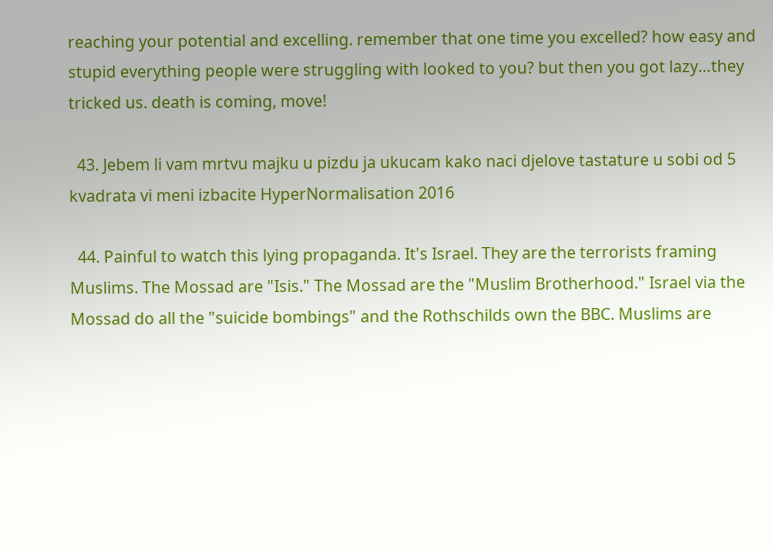reaching your potential and excelling. remember that one time you excelled? how easy and stupid everything people were struggling with looked to you? but then you got lazy…they tricked us. death is coming, move!

  43. Jebem li vam mrtvu majku u pizdu ja ukucam kako naci djelove tastature u sobi od 5 kvadrata vi meni izbacite HyperNormalisation 2016

  44. Painful to watch this lying propaganda. It's Israel. They are the terrorists framing Muslims. The Mossad are "Isis." The Mossad are the "Muslim Brotherhood." Israel via the Mossad do all the "suicide bombings" and the Rothschilds own the BBC. Muslims are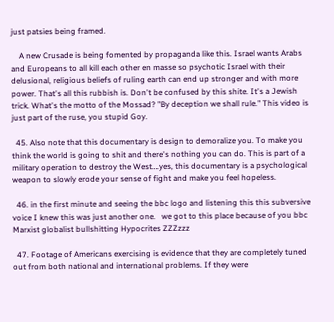just patsies being framed.

    A new Crusade is being fomented by propaganda like this. Israel wants Arabs and Europeans to all kill each other en masse so psychotic Israel with their delusional, religious beliefs of ruling earth can end up stronger and with more power. That's all this rubbish is. Don't be confused by this shite. It's a Jewish trick. What's the motto of the Mossad? "By deception we shall rule." This video is just part of the ruse, you stupid Goy.

  45. Also note that this documentary is design to demoralize you. To make you think the world is going to shit and there's nothing you can do. This is part of a military operation to destroy the West….yes, this documentary is a psychological weapon to slowly erode your sense of fight and make you feel hopeless.

  46. in the first minute and seeing the bbc logo and listening this this subversive voice I knew this was just another one.   we got to this place because of you bbc Marxist globalist bullshitting Hypocrites ZZZzzz

  47. Footage of Americans exercising is evidence that they are completely tuned out from both national and international problems. If they were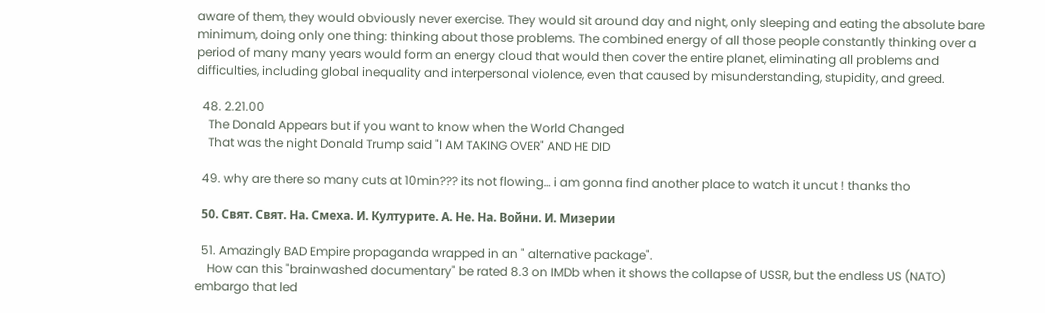aware of them, they would obviously never exercise. They would sit around day and night, only sleeping and eating the absolute bare minimum, doing only one thing: thinking about those problems. The combined energy of all those people constantly thinking over a period of many many years would form an energy cloud that would then cover the entire planet, eliminating all problems and difficulties, including global inequality and interpersonal violence, even that caused by misunderstanding, stupidity, and greed.

  48. 2.21.00
    The Donald Appears but if you want to know when the World Changed
    That was the night Donald Trump said "I AM TAKING OVER" AND HE DID

  49. why are there so many cuts at 10min??? its not flowing… i am gonna find another place to watch it uncut ! thanks tho

  50. Свят. Свят. На. Смеха. И. Културите. А. Не. На. Войни. И. Мизерии

  51. Amazingly BAD Empire propaganda wrapped in an " alternative package".
    How can this "brainwashed documentary" be rated 8.3 on IMDb when it shows the collapse of USSR, but the endless US (NATO) embargo that led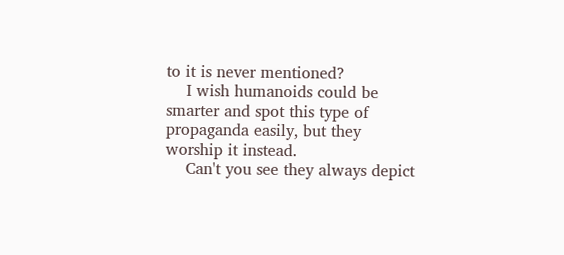to it is never mentioned?
    I wish humanoids could be smarter and spot this type of propaganda easily, but they worship it instead.
    Can't you see they always depict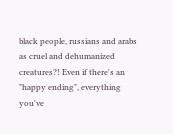black people, russians and arabs as cruel and dehumanized creatures?! Even if there's an "happy ending", everything you've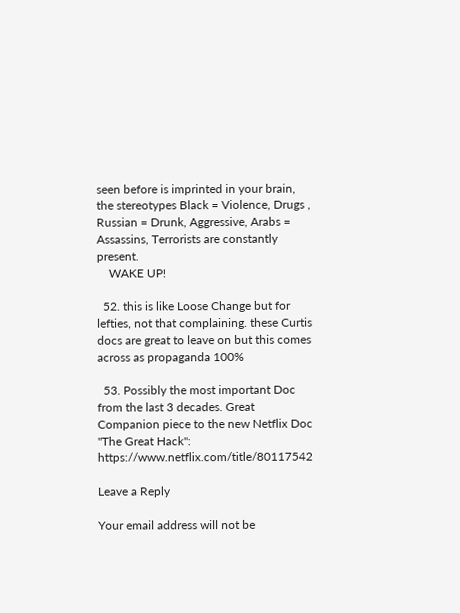seen before is imprinted in your brain, the stereotypes Black = Violence, Drugs , Russian = Drunk, Aggressive, Arabs = Assassins, Terrorists are constantly present.
    WAKE UP!

  52. this is like Loose Change but for lefties, not that complaining. these Curtis docs are great to leave on but this comes across as propaganda 100%

  53. Possibly the most important Doc from the last 3 decades. Great Companion piece to the new Netflix Doc "The Great Hack": https://www.netflix.com/title/80117542

Leave a Reply

Your email address will not be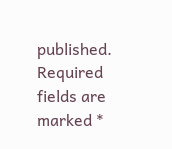published. Required fields are marked *